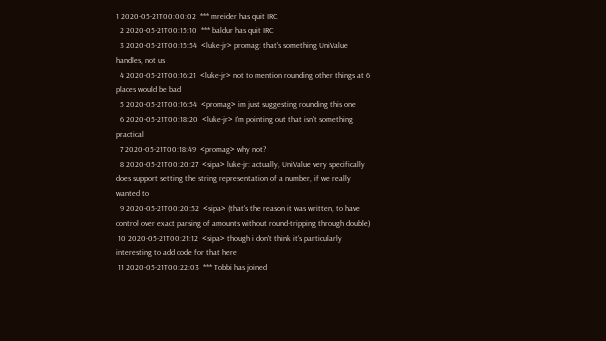1 2020-05-21T00:00:02  *** mreider has quit IRC
  2 2020-05-21T00:15:10  *** baldur has quit IRC
  3 2020-05-21T00:15:54  <luke-jr> promag: that's something UniValue handles, not us
  4 2020-05-21T00:16:21  <luke-jr> not to mention rounding other things at 6 places would be bad
  5 2020-05-21T00:16:54  <promag> im just suggesting rounding this one
  6 2020-05-21T00:18:20  <luke-jr> I'm pointing out that isn't something practical
  7 2020-05-21T00:18:49  <promag> why not?
  8 2020-05-21T00:20:27  <sipa> luke-jr: actually, UniValue very specifically does support setting the string representation of a number, if we really wanted to
  9 2020-05-21T00:20:52  <sipa> (that's the reason it was written, to have control over exact parsing of amounts without round-tripping through double)
 10 2020-05-21T00:21:12  <sipa> though i don't think it's particularly interesting to add code for that here
 11 2020-05-21T00:22:03  *** Tobbi has joined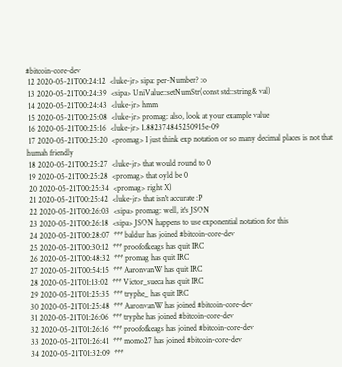#bitcoin-core-dev
 12 2020-05-21T00:24:12  <luke-jr> sipa: per-Number? :o
 13 2020-05-21T00:24:39  <sipa> UniValue::setNumStr(const std::string& val)
 14 2020-05-21T00:24:43  <luke-jr> hmm
 15 2020-05-21T00:25:08  <luke-jr> promag: also, look at your example value
 16 2020-05-21T00:25:16  <luke-jr> 1.882374845250915e-09
 17 2020-05-21T00:25:20  <promag> I just think exp notation or so many decimal places is not that humah friendly
 18 2020-05-21T00:25:27  <luke-jr> that would round to 0
 19 2020-05-21T00:25:28  <promag> that oyld be 0
 20 2020-05-21T00:25:34  <promag> right X)
 21 2020-05-21T00:25:42  <luke-jr> that isn't accurate :P
 22 2020-05-21T00:26:03  <sipa> promag: well, it's JSON
 23 2020-05-21T00:26:18  <sipa> JSON happens to use exponential notation for this
 24 2020-05-21T00:28:07  *** baldur has joined #bitcoin-core-dev
 25 2020-05-21T00:30:12  *** proofofkeags has quit IRC
 26 2020-05-21T00:48:32  *** promag has quit IRC
 27 2020-05-21T00:54:15  *** AaronvanW has quit IRC
 28 2020-05-21T01:13:02  *** Victor_sueca has quit IRC
 29 2020-05-21T01:25:35  *** tryphe_ has quit IRC
 30 2020-05-21T01:25:48  *** AaronvanW has joined #bitcoin-core-dev
 31 2020-05-21T01:26:06  *** tryphe has joined #bitcoin-core-dev
 32 2020-05-21T01:26:16  *** proofofkeags has joined #bitcoin-core-dev
 33 2020-05-21T01:26:41  *** momo27 has joined #bitcoin-core-dev
 34 2020-05-21T01:32:09  ***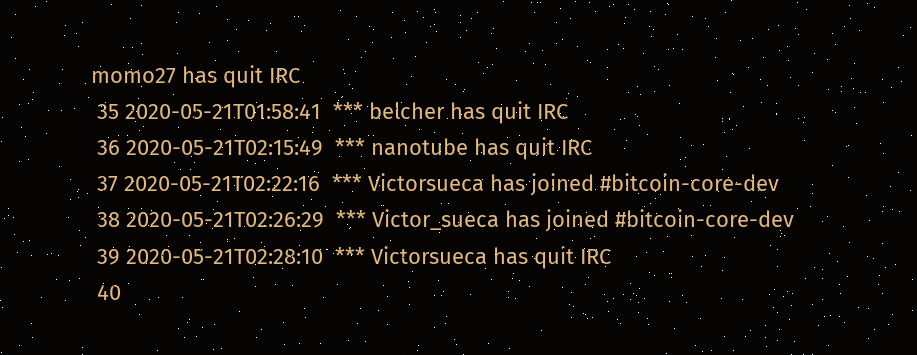momo27 has quit IRC
 35 2020-05-21T01:58:41  *** belcher has quit IRC
 36 2020-05-21T02:15:49  *** nanotube has quit IRC
 37 2020-05-21T02:22:16  *** Victorsueca has joined #bitcoin-core-dev
 38 2020-05-21T02:26:29  *** Victor_sueca has joined #bitcoin-core-dev
 39 2020-05-21T02:28:10  *** Victorsueca has quit IRC
 40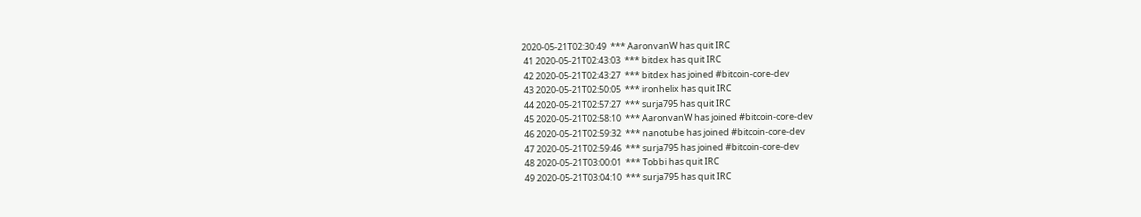2020-05-21T02:30:49  *** AaronvanW has quit IRC
 41 2020-05-21T02:43:03  *** bitdex has quit IRC
 42 2020-05-21T02:43:27  *** bitdex has joined #bitcoin-core-dev
 43 2020-05-21T02:50:05  *** ironhelix has quit IRC
 44 2020-05-21T02:57:27  *** surja795 has quit IRC
 45 2020-05-21T02:58:10  *** AaronvanW has joined #bitcoin-core-dev
 46 2020-05-21T02:59:32  *** nanotube has joined #bitcoin-core-dev
 47 2020-05-21T02:59:46  *** surja795 has joined #bitcoin-core-dev
 48 2020-05-21T03:00:01  *** Tobbi has quit IRC
 49 2020-05-21T03:04:10  *** surja795 has quit IRC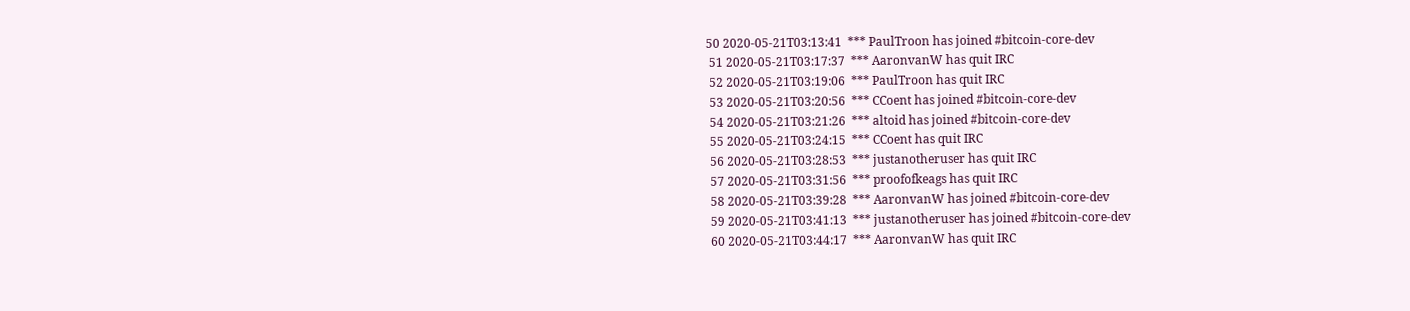50 2020-05-21T03:13:41  *** PaulTroon has joined #bitcoin-core-dev
 51 2020-05-21T03:17:37  *** AaronvanW has quit IRC
 52 2020-05-21T03:19:06  *** PaulTroon has quit IRC
 53 2020-05-21T03:20:56  *** CCoent has joined #bitcoin-core-dev
 54 2020-05-21T03:21:26  *** altoid has joined #bitcoin-core-dev
 55 2020-05-21T03:24:15  *** CCoent has quit IRC
 56 2020-05-21T03:28:53  *** justanotheruser has quit IRC
 57 2020-05-21T03:31:56  *** proofofkeags has quit IRC
 58 2020-05-21T03:39:28  *** AaronvanW has joined #bitcoin-core-dev
 59 2020-05-21T03:41:13  *** justanotheruser has joined #bitcoin-core-dev
 60 2020-05-21T03:44:17  *** AaronvanW has quit IRC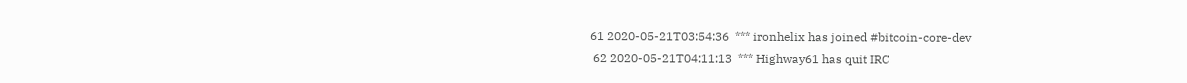61 2020-05-21T03:54:36  *** ironhelix has joined #bitcoin-core-dev
 62 2020-05-21T04:11:13  *** Highway61 has quit IRC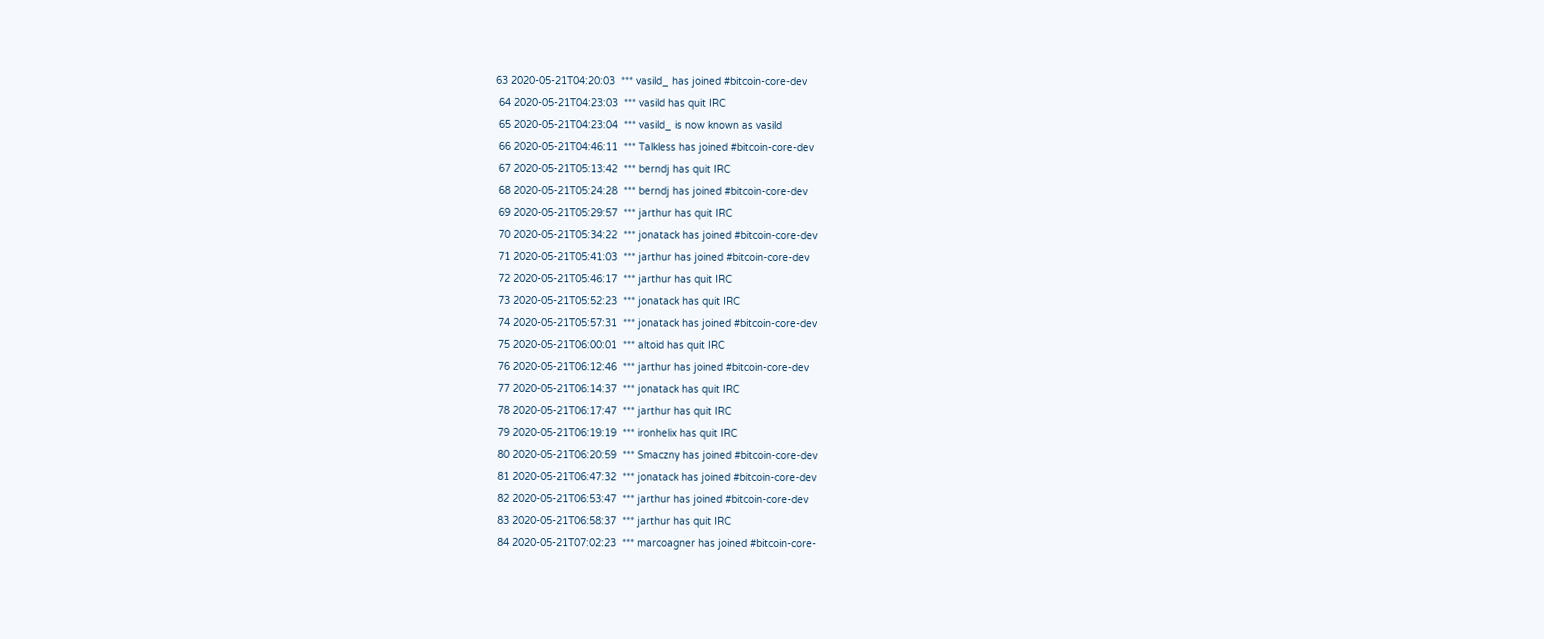63 2020-05-21T04:20:03  *** vasild_ has joined #bitcoin-core-dev
 64 2020-05-21T04:23:03  *** vasild has quit IRC
 65 2020-05-21T04:23:04  *** vasild_ is now known as vasild
 66 2020-05-21T04:46:11  *** Talkless has joined #bitcoin-core-dev
 67 2020-05-21T05:13:42  *** berndj has quit IRC
 68 2020-05-21T05:24:28  *** berndj has joined #bitcoin-core-dev
 69 2020-05-21T05:29:57  *** jarthur has quit IRC
 70 2020-05-21T05:34:22  *** jonatack has joined #bitcoin-core-dev
 71 2020-05-21T05:41:03  *** jarthur has joined #bitcoin-core-dev
 72 2020-05-21T05:46:17  *** jarthur has quit IRC
 73 2020-05-21T05:52:23  *** jonatack has quit IRC
 74 2020-05-21T05:57:31  *** jonatack has joined #bitcoin-core-dev
 75 2020-05-21T06:00:01  *** altoid has quit IRC
 76 2020-05-21T06:12:46  *** jarthur has joined #bitcoin-core-dev
 77 2020-05-21T06:14:37  *** jonatack has quit IRC
 78 2020-05-21T06:17:47  *** jarthur has quit IRC
 79 2020-05-21T06:19:19  *** ironhelix has quit IRC
 80 2020-05-21T06:20:59  *** Smaczny has joined #bitcoin-core-dev
 81 2020-05-21T06:47:32  *** jonatack has joined #bitcoin-core-dev
 82 2020-05-21T06:53:47  *** jarthur has joined #bitcoin-core-dev
 83 2020-05-21T06:58:37  *** jarthur has quit IRC
 84 2020-05-21T07:02:23  *** marcoagner has joined #bitcoin-core-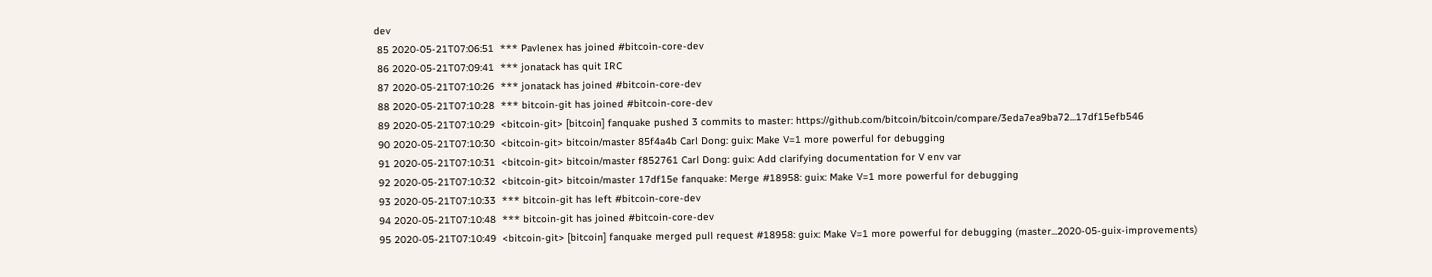dev
 85 2020-05-21T07:06:51  *** Pavlenex has joined #bitcoin-core-dev
 86 2020-05-21T07:09:41  *** jonatack has quit IRC
 87 2020-05-21T07:10:26  *** jonatack has joined #bitcoin-core-dev
 88 2020-05-21T07:10:28  *** bitcoin-git has joined #bitcoin-core-dev
 89 2020-05-21T07:10:29  <bitcoin-git> [bitcoin] fanquake pushed 3 commits to master: https://github.com/bitcoin/bitcoin/compare/3eda7ea9ba72...17df15efb546
 90 2020-05-21T07:10:30  <bitcoin-git> bitcoin/master 85f4a4b Carl Dong: guix: Make V=1 more powerful for debugging
 91 2020-05-21T07:10:31  <bitcoin-git> bitcoin/master f852761 Carl Dong: guix: Add clarifying documentation for V env var
 92 2020-05-21T07:10:32  <bitcoin-git> bitcoin/master 17df15e fanquake: Merge #18958: guix: Make V=1 more powerful for debugging
 93 2020-05-21T07:10:33  *** bitcoin-git has left #bitcoin-core-dev
 94 2020-05-21T07:10:48  *** bitcoin-git has joined #bitcoin-core-dev
 95 2020-05-21T07:10:49  <bitcoin-git> [bitcoin] fanquake merged pull request #18958: guix: Make V=1 more powerful for debugging (master...2020-05-guix-improvements)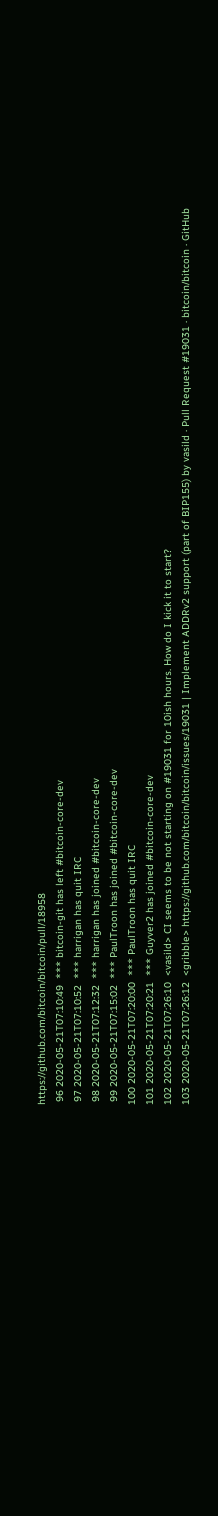https://github.com/bitcoin/bitcoin/pull/18958
 96 2020-05-21T07:10:49  *** bitcoin-git has left #bitcoin-core-dev
 97 2020-05-21T07:10:52  *** harrigan has quit IRC
 98 2020-05-21T07:12:32  *** harrigan has joined #bitcoin-core-dev
 99 2020-05-21T07:15:02  *** PaulTroon has joined #bitcoin-core-dev
100 2020-05-21T07:20:00  *** PaulTroon has quit IRC
101 2020-05-21T07:20:21  *** Guyver2 has joined #bitcoin-core-dev
102 2020-05-21T07:26:10  <vasild> CI seems to be not starting on #19031 for 10ish hours. How do I kick it to start?
103 2020-05-21T07:26:12  <gribble> https://github.com/bitcoin/bitcoin/issues/19031 | Implement ADDRv2 support (part of BIP155) by vasild · Pull Request #19031 · bitcoin/bitcoin · GitHub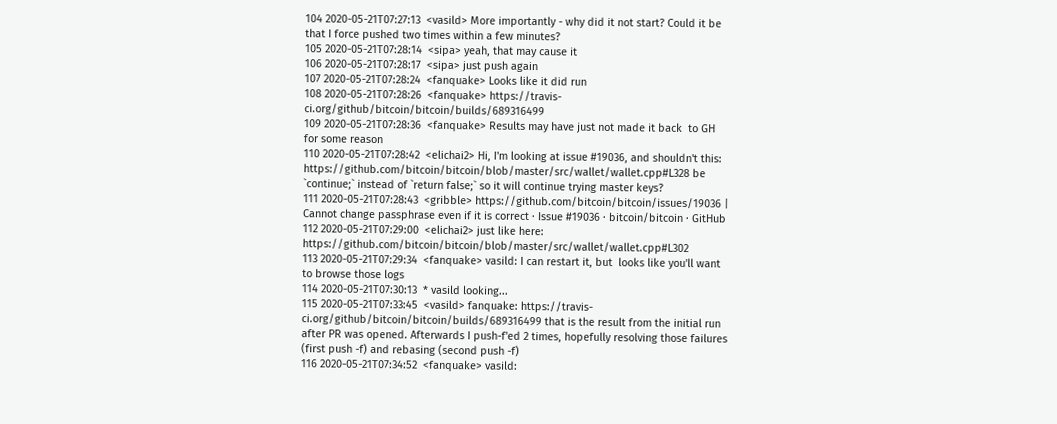104 2020-05-21T07:27:13  <vasild> More importantly - why did it not start? Could it be that I force pushed two times within a few minutes?
105 2020-05-21T07:28:14  <sipa> yeah, that may cause it
106 2020-05-21T07:28:17  <sipa> just push again
107 2020-05-21T07:28:24  <fanquake> Looks like it did run
108 2020-05-21T07:28:26  <fanquake> https://travis-ci.org/github/bitcoin/bitcoin/builds/689316499
109 2020-05-21T07:28:36  <fanquake> Results may have just not made it back  to GH  for some reason
110 2020-05-21T07:28:42  <elichai2> Hi, I'm looking at issue #19036, and shouldn't this: https://github.com/bitcoin/bitcoin/blob/master/src/wallet/wallet.cpp#L328 be `continue;` instead of `return false;` so it will continue trying master keys?
111 2020-05-21T07:28:43  <gribble> https://github.com/bitcoin/bitcoin/issues/19036 | Cannot change passphrase even if it is correct · Issue #19036 · bitcoin/bitcoin · GitHub
112 2020-05-21T07:29:00  <elichai2> just like here: https://github.com/bitcoin/bitcoin/blob/master/src/wallet/wallet.cpp#L302
113 2020-05-21T07:29:34  <fanquake> vasild: I can restart it, but  looks like you'll want to browse those logs
114 2020-05-21T07:30:13  * vasild looking...
115 2020-05-21T07:33:45  <vasild> fanquake: https://travis-ci.org/github/bitcoin/bitcoin/builds/689316499 that is the result from the initial run after PR was opened. Afterwards I push-f'ed 2 times, hopefully resolving those failures (first push -f) and rebasing (second push -f)
116 2020-05-21T07:34:52  <fanquake> vasild: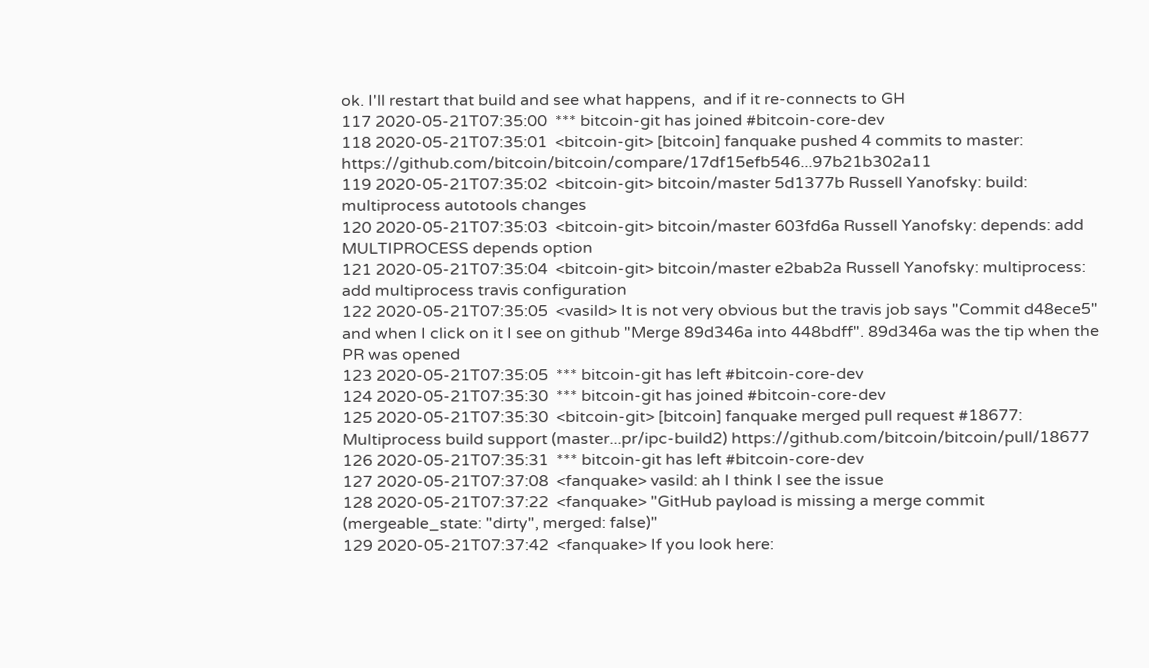ok. I'll restart that build and see what happens,  and if it re-connects to GH
117 2020-05-21T07:35:00  *** bitcoin-git has joined #bitcoin-core-dev
118 2020-05-21T07:35:01  <bitcoin-git> [bitcoin] fanquake pushed 4 commits to master: https://github.com/bitcoin/bitcoin/compare/17df15efb546...97b21b302a11
119 2020-05-21T07:35:02  <bitcoin-git> bitcoin/master 5d1377b Russell Yanofsky: build: multiprocess autotools changes
120 2020-05-21T07:35:03  <bitcoin-git> bitcoin/master 603fd6a Russell Yanofsky: depends: add MULTIPROCESS depends option
121 2020-05-21T07:35:04  <bitcoin-git> bitcoin/master e2bab2a Russell Yanofsky: multiprocess: add multiprocess travis configuration
122 2020-05-21T07:35:05  <vasild> It is not very obvious but the travis job says "Commit d48ece5" and when I click on it I see on github "Merge 89d346a into 448bdff". 89d346a was the tip when the PR was opened
123 2020-05-21T07:35:05  *** bitcoin-git has left #bitcoin-core-dev
124 2020-05-21T07:35:30  *** bitcoin-git has joined #bitcoin-core-dev
125 2020-05-21T07:35:30  <bitcoin-git> [bitcoin] fanquake merged pull request #18677: Multiprocess build support (master...pr/ipc-build2) https://github.com/bitcoin/bitcoin/pull/18677
126 2020-05-21T07:35:31  *** bitcoin-git has left #bitcoin-core-dev
127 2020-05-21T07:37:08  <fanquake> vasild: ah I think I see the issue
128 2020-05-21T07:37:22  <fanquake> "GitHub payload is missing a merge commit (mergeable_state: "dirty", merged: false)"
129 2020-05-21T07:37:42  <fanquake> If you look here: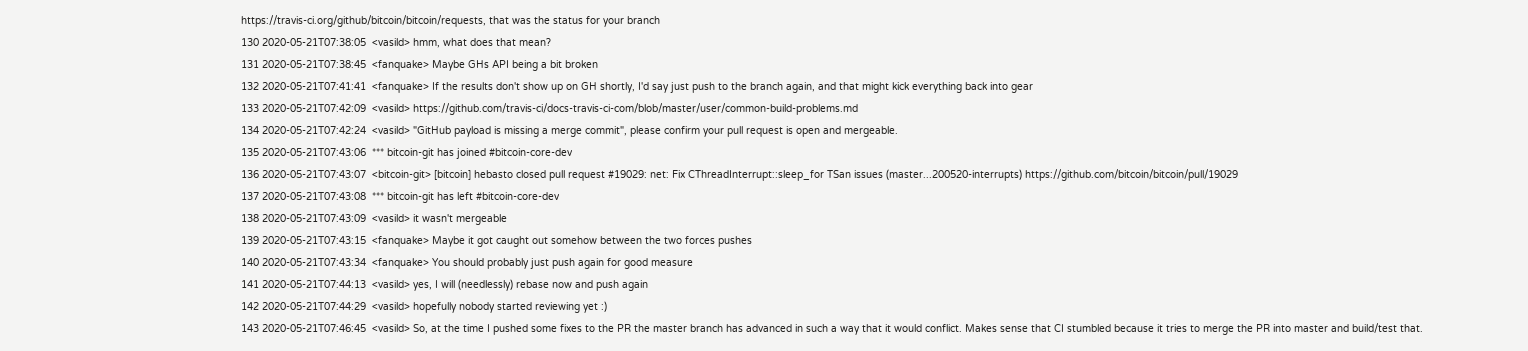https://travis-ci.org/github/bitcoin/bitcoin/requests, that was the status for your branch
130 2020-05-21T07:38:05  <vasild> hmm, what does that mean?
131 2020-05-21T07:38:45  <fanquake> Maybe GHs API being a bit broken
132 2020-05-21T07:41:41  <fanquake> If the results don't show up on GH shortly, I'd say just push to the branch again, and that might kick everything back into gear
133 2020-05-21T07:42:09  <vasild> https://github.com/travis-ci/docs-travis-ci-com/blob/master/user/common-build-problems.md
134 2020-05-21T07:42:24  <vasild> "GitHub payload is missing a merge commit", please confirm your pull request is open and mergeable.
135 2020-05-21T07:43:06  *** bitcoin-git has joined #bitcoin-core-dev
136 2020-05-21T07:43:07  <bitcoin-git> [bitcoin] hebasto closed pull request #19029: net: Fix CThreadInterrupt::sleep_for TSan issues (master...200520-interrupts) https://github.com/bitcoin/bitcoin/pull/19029
137 2020-05-21T07:43:08  *** bitcoin-git has left #bitcoin-core-dev
138 2020-05-21T07:43:09  <vasild> it wasn't mergeable
139 2020-05-21T07:43:15  <fanquake> Maybe it got caught out somehow between the two forces pushes
140 2020-05-21T07:43:34  <fanquake> You should probably just push again for good measure
141 2020-05-21T07:44:13  <vasild> yes, I will (needlessly) rebase now and push again
142 2020-05-21T07:44:29  <vasild> hopefully nobody started reviewing yet :)
143 2020-05-21T07:46:45  <vasild> So, at the time I pushed some fixes to the PR the master branch has advanced in such a way that it would conflict. Makes sense that CI stumbled because it tries to merge the PR into master and build/test that.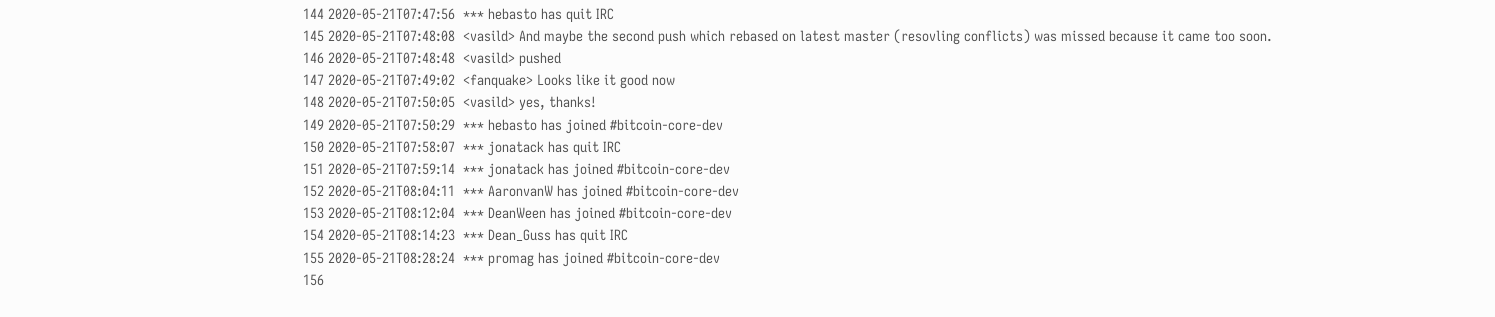144 2020-05-21T07:47:56  *** hebasto has quit IRC
145 2020-05-21T07:48:08  <vasild> And maybe the second push which rebased on latest master (resovling conflicts) was missed because it came too soon.
146 2020-05-21T07:48:48  <vasild> pushed
147 2020-05-21T07:49:02  <fanquake> Looks like it good now
148 2020-05-21T07:50:05  <vasild> yes, thanks!
149 2020-05-21T07:50:29  *** hebasto has joined #bitcoin-core-dev
150 2020-05-21T07:58:07  *** jonatack has quit IRC
151 2020-05-21T07:59:14  *** jonatack has joined #bitcoin-core-dev
152 2020-05-21T08:04:11  *** AaronvanW has joined #bitcoin-core-dev
153 2020-05-21T08:12:04  *** DeanWeen has joined #bitcoin-core-dev
154 2020-05-21T08:14:23  *** Dean_Guss has quit IRC
155 2020-05-21T08:28:24  *** promag has joined #bitcoin-core-dev
156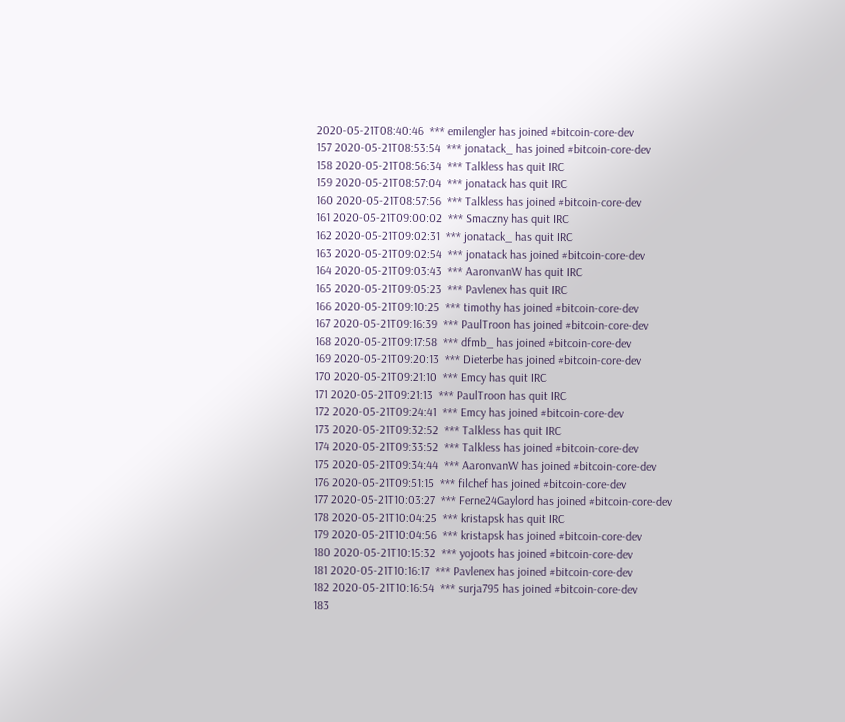2020-05-21T08:40:46  *** emilengler has joined #bitcoin-core-dev
157 2020-05-21T08:53:54  *** jonatack_ has joined #bitcoin-core-dev
158 2020-05-21T08:56:34  *** Talkless has quit IRC
159 2020-05-21T08:57:04  *** jonatack has quit IRC
160 2020-05-21T08:57:56  *** Talkless has joined #bitcoin-core-dev
161 2020-05-21T09:00:02  *** Smaczny has quit IRC
162 2020-05-21T09:02:31  *** jonatack_ has quit IRC
163 2020-05-21T09:02:54  *** jonatack has joined #bitcoin-core-dev
164 2020-05-21T09:03:43  *** AaronvanW has quit IRC
165 2020-05-21T09:05:23  *** Pavlenex has quit IRC
166 2020-05-21T09:10:25  *** timothy has joined #bitcoin-core-dev
167 2020-05-21T09:16:39  *** PaulTroon has joined #bitcoin-core-dev
168 2020-05-21T09:17:58  *** dfmb_ has joined #bitcoin-core-dev
169 2020-05-21T09:20:13  *** Dieterbe has joined #bitcoin-core-dev
170 2020-05-21T09:21:10  *** Emcy has quit IRC
171 2020-05-21T09:21:13  *** PaulTroon has quit IRC
172 2020-05-21T09:24:41  *** Emcy has joined #bitcoin-core-dev
173 2020-05-21T09:32:52  *** Talkless has quit IRC
174 2020-05-21T09:33:52  *** Talkless has joined #bitcoin-core-dev
175 2020-05-21T09:34:44  *** AaronvanW has joined #bitcoin-core-dev
176 2020-05-21T09:51:15  *** filchef has joined #bitcoin-core-dev
177 2020-05-21T10:03:27  *** Ferne24Gaylord has joined #bitcoin-core-dev
178 2020-05-21T10:04:25  *** kristapsk has quit IRC
179 2020-05-21T10:04:56  *** kristapsk has joined #bitcoin-core-dev
180 2020-05-21T10:15:32  *** yojoots has joined #bitcoin-core-dev
181 2020-05-21T10:16:17  *** Pavlenex has joined #bitcoin-core-dev
182 2020-05-21T10:16:54  *** surja795 has joined #bitcoin-core-dev
183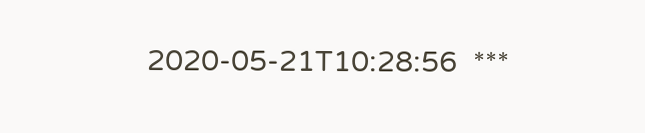2020-05-21T10:28:56  ***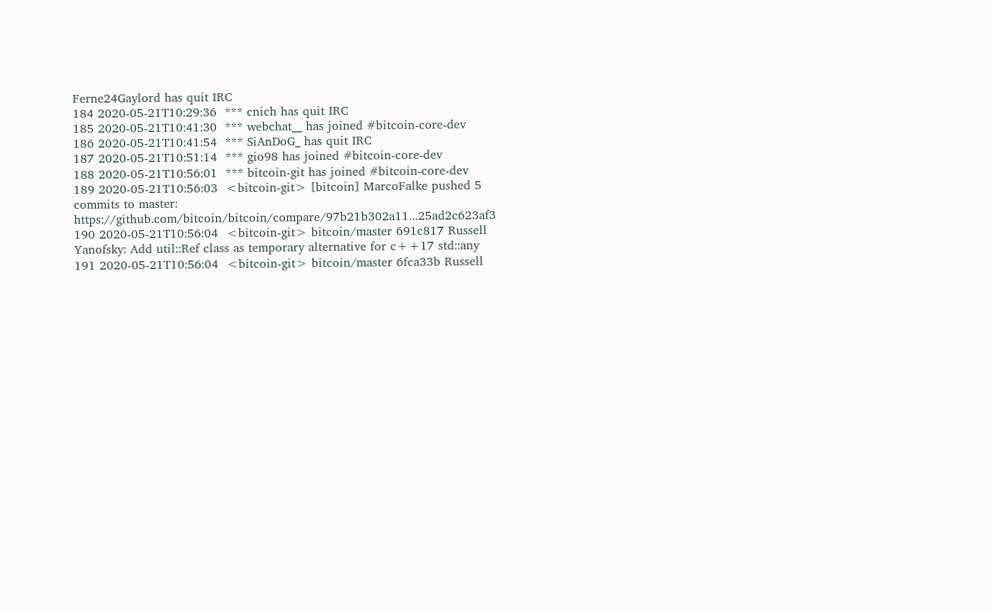Ferne24Gaylord has quit IRC
184 2020-05-21T10:29:36  *** cnich has quit IRC
185 2020-05-21T10:41:30  *** webchat__ has joined #bitcoin-core-dev
186 2020-05-21T10:41:54  *** SiAnDoG_ has quit IRC
187 2020-05-21T10:51:14  *** gio98 has joined #bitcoin-core-dev
188 2020-05-21T10:56:01  *** bitcoin-git has joined #bitcoin-core-dev
189 2020-05-21T10:56:03  <bitcoin-git> [bitcoin] MarcoFalke pushed 5 commits to master: https://github.com/bitcoin/bitcoin/compare/97b21b302a11...25ad2c623af3
190 2020-05-21T10:56:04  <bitcoin-git> bitcoin/master 691c817 Russell Yanofsky: Add util::Ref class as temporary alternative for c++17 std::any
191 2020-05-21T10:56:04  <bitcoin-git> bitcoin/master 6fca33b Russell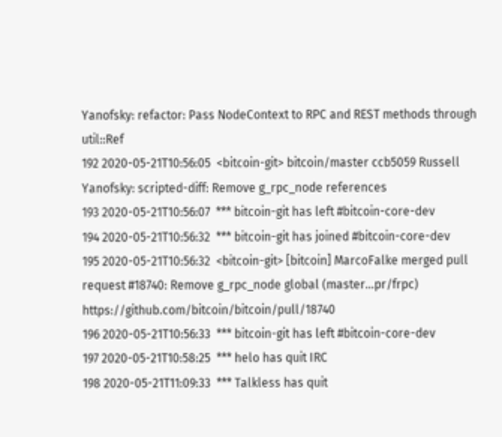Yanofsky: refactor: Pass NodeContext to RPC and REST methods through util::Ref
192 2020-05-21T10:56:05  <bitcoin-git> bitcoin/master ccb5059 Russell Yanofsky: scripted-diff: Remove g_rpc_node references
193 2020-05-21T10:56:07  *** bitcoin-git has left #bitcoin-core-dev
194 2020-05-21T10:56:32  *** bitcoin-git has joined #bitcoin-core-dev
195 2020-05-21T10:56:32  <bitcoin-git> [bitcoin] MarcoFalke merged pull request #18740: Remove g_rpc_node global (master...pr/frpc) https://github.com/bitcoin/bitcoin/pull/18740
196 2020-05-21T10:56:33  *** bitcoin-git has left #bitcoin-core-dev
197 2020-05-21T10:58:25  *** helo has quit IRC
198 2020-05-21T11:09:33  *** Talkless has quit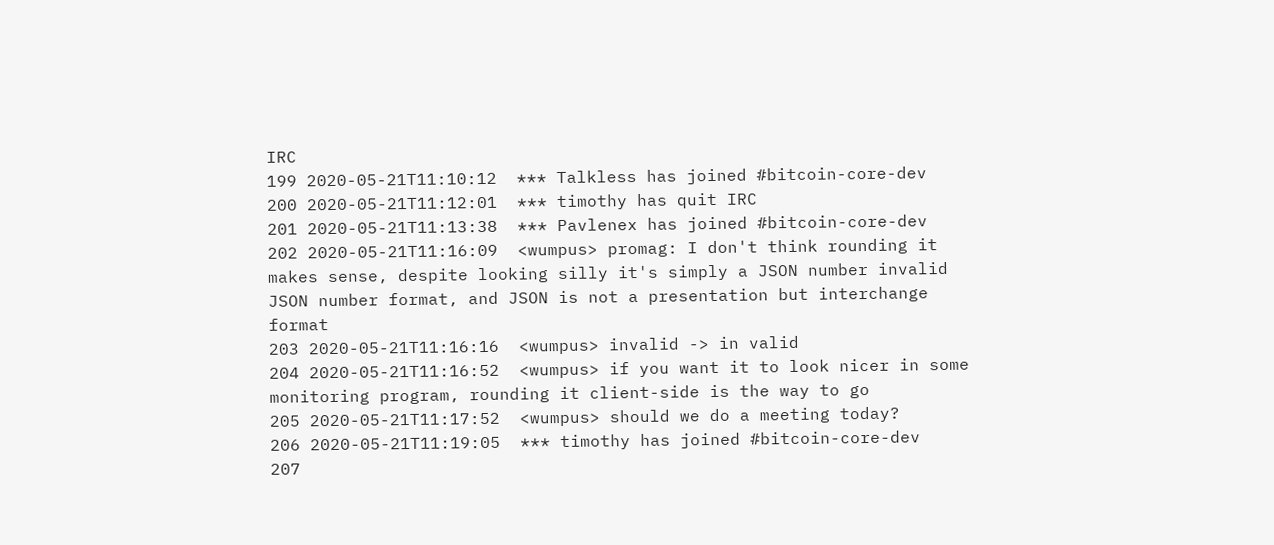IRC
199 2020-05-21T11:10:12  *** Talkless has joined #bitcoin-core-dev
200 2020-05-21T11:12:01  *** timothy has quit IRC
201 2020-05-21T11:13:38  *** Pavlenex has joined #bitcoin-core-dev
202 2020-05-21T11:16:09  <wumpus> promag: I don't think rounding it makes sense, despite looking silly it's simply a JSON number invalid JSON number format, and JSON is not a presentation but interchange format
203 2020-05-21T11:16:16  <wumpus> invalid -> in valid
204 2020-05-21T11:16:52  <wumpus> if you want it to look nicer in some monitoring program, rounding it client-side is the way to go
205 2020-05-21T11:17:52  <wumpus> should we do a meeting today?
206 2020-05-21T11:19:05  *** timothy has joined #bitcoin-core-dev
207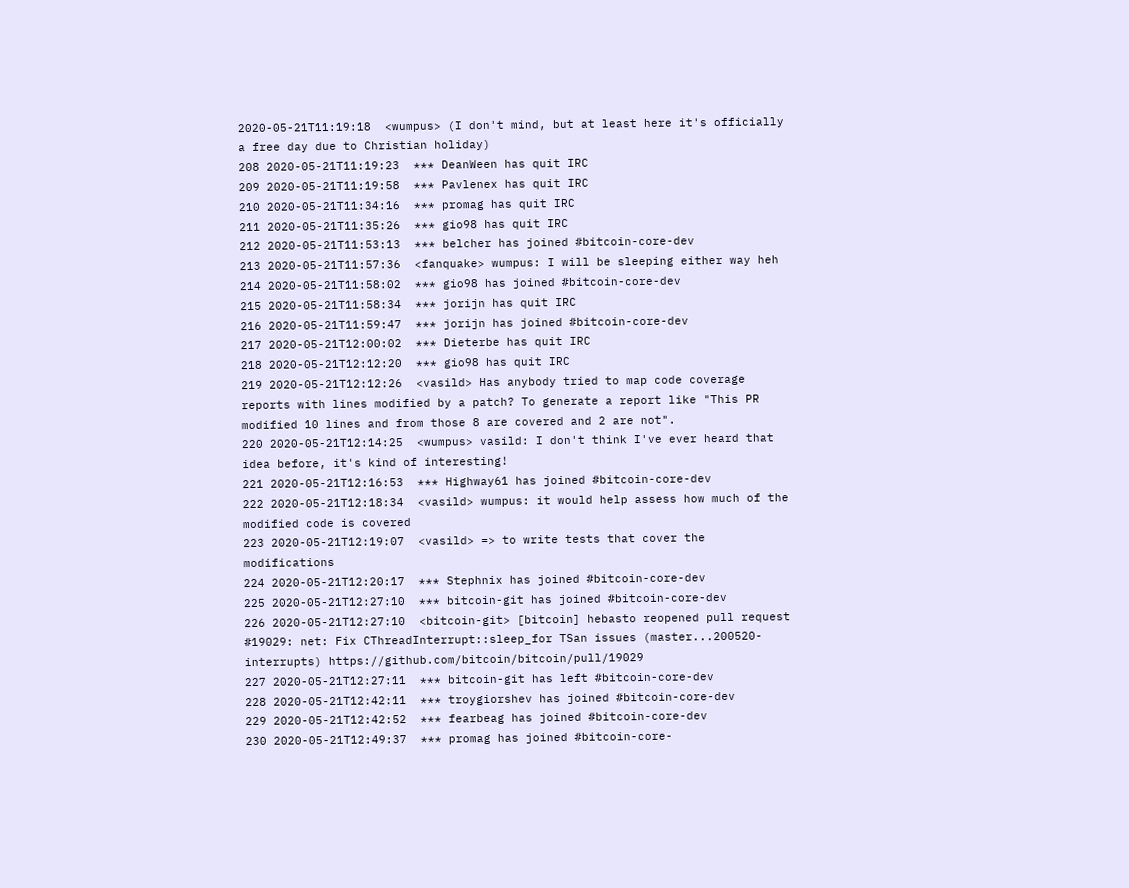2020-05-21T11:19:18  <wumpus> (I don't mind, but at least here it's officially a free day due to Christian holiday)
208 2020-05-21T11:19:23  *** DeanWeen has quit IRC
209 2020-05-21T11:19:58  *** Pavlenex has quit IRC
210 2020-05-21T11:34:16  *** promag has quit IRC
211 2020-05-21T11:35:26  *** gio98 has quit IRC
212 2020-05-21T11:53:13  *** belcher has joined #bitcoin-core-dev
213 2020-05-21T11:57:36  <fanquake> wumpus: I will be sleeping either way heh
214 2020-05-21T11:58:02  *** gio98 has joined #bitcoin-core-dev
215 2020-05-21T11:58:34  *** jorijn has quit IRC
216 2020-05-21T11:59:47  *** jorijn has joined #bitcoin-core-dev
217 2020-05-21T12:00:02  *** Dieterbe has quit IRC
218 2020-05-21T12:12:20  *** gio98 has quit IRC
219 2020-05-21T12:12:26  <vasild> Has anybody tried to map code coverage reports with lines modified by a patch? To generate a report like "This PR modified 10 lines and from those 8 are covered and 2 are not".
220 2020-05-21T12:14:25  <wumpus> vasild: I don't think I've ever heard that idea before, it's kind of interesting!
221 2020-05-21T12:16:53  *** Highway61 has joined #bitcoin-core-dev
222 2020-05-21T12:18:34  <vasild> wumpus: it would help assess how much of the modified code is covered
223 2020-05-21T12:19:07  <vasild> => to write tests that cover the modifications
224 2020-05-21T12:20:17  *** Stephnix has joined #bitcoin-core-dev
225 2020-05-21T12:27:10  *** bitcoin-git has joined #bitcoin-core-dev
226 2020-05-21T12:27:10  <bitcoin-git> [bitcoin] hebasto reopened pull request #19029: net: Fix CThreadInterrupt::sleep_for TSan issues (master...200520-interrupts) https://github.com/bitcoin/bitcoin/pull/19029
227 2020-05-21T12:27:11  *** bitcoin-git has left #bitcoin-core-dev
228 2020-05-21T12:42:11  *** troygiorshev has joined #bitcoin-core-dev
229 2020-05-21T12:42:52  *** fearbeag has joined #bitcoin-core-dev
230 2020-05-21T12:49:37  *** promag has joined #bitcoin-core-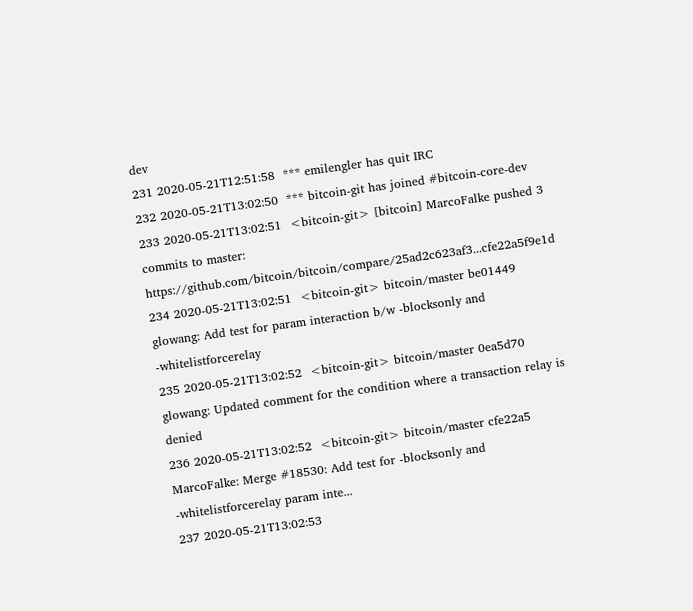dev
231 2020-05-21T12:51:58  *** emilengler has quit IRC
232 2020-05-21T13:02:50  *** bitcoin-git has joined #bitcoin-core-dev
233 2020-05-21T13:02:51  <bitcoin-git> [bitcoin] MarcoFalke pushed 3 commits to master: https://github.com/bitcoin/bitcoin/compare/25ad2c623af3...cfe22a5f9e1d
234 2020-05-21T13:02:51  <bitcoin-git> bitcoin/master be01449 glowang: Add test for param interaction b/w -blocksonly and -whitelistforcerelay
235 2020-05-21T13:02:52  <bitcoin-git> bitcoin/master 0ea5d70 glowang: Updated comment for the condition where a transaction relay is denied
236 2020-05-21T13:02:52  <bitcoin-git> bitcoin/master cfe22a5 MarcoFalke: Merge #18530: Add test for -blocksonly and -whitelistforcerelay param inte...
237 2020-05-21T13:02:53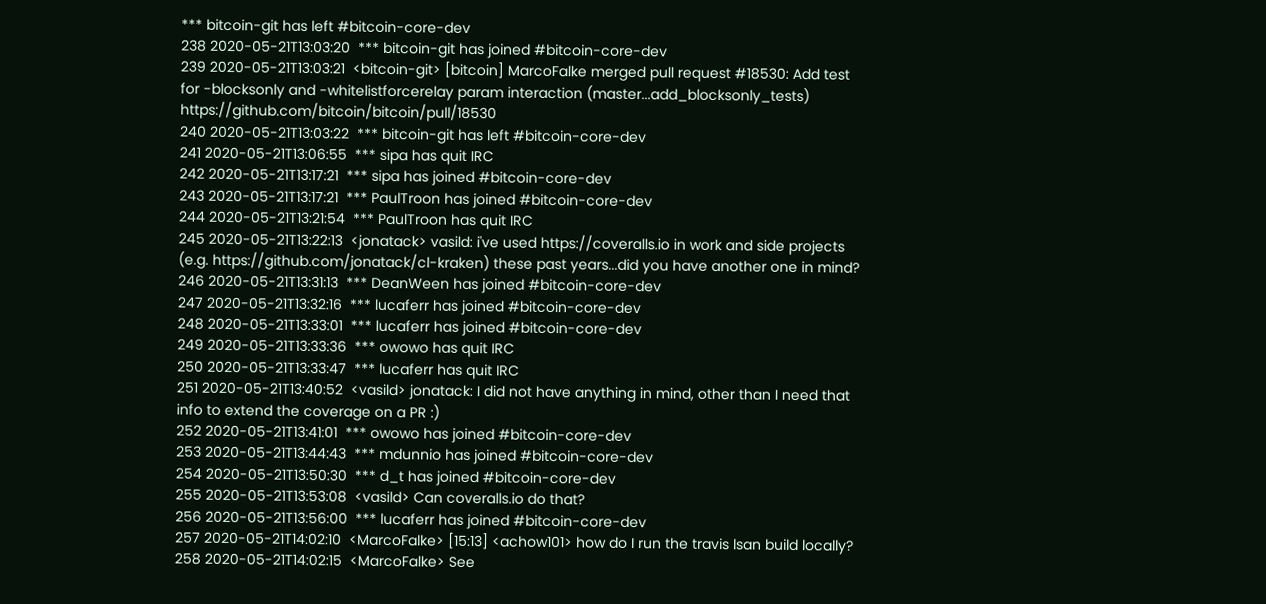*** bitcoin-git has left #bitcoin-core-dev
238 2020-05-21T13:03:20  *** bitcoin-git has joined #bitcoin-core-dev
239 2020-05-21T13:03:21  <bitcoin-git> [bitcoin] MarcoFalke merged pull request #18530: Add test for -blocksonly and -whitelistforcerelay param interaction (master...add_blocksonly_tests) https://github.com/bitcoin/bitcoin/pull/18530
240 2020-05-21T13:03:22  *** bitcoin-git has left #bitcoin-core-dev
241 2020-05-21T13:06:55  *** sipa has quit IRC
242 2020-05-21T13:17:21  *** sipa has joined #bitcoin-core-dev
243 2020-05-21T13:17:21  *** PaulTroon has joined #bitcoin-core-dev
244 2020-05-21T13:21:54  *** PaulTroon has quit IRC
245 2020-05-21T13:22:13  <jonatack> vasild: i've used https://coveralls.io in work and side projects (e.g. https://github.com/jonatack/cl-kraken) these past years...did you have another one in mind?
246 2020-05-21T13:31:13  *** DeanWeen has joined #bitcoin-core-dev
247 2020-05-21T13:32:16  *** lucaferr has joined #bitcoin-core-dev
248 2020-05-21T13:33:01  *** lucaferr has joined #bitcoin-core-dev
249 2020-05-21T13:33:36  *** owowo has quit IRC
250 2020-05-21T13:33:47  *** lucaferr has quit IRC
251 2020-05-21T13:40:52  <vasild> jonatack: I did not have anything in mind, other than I need that info to extend the coverage on a PR :)
252 2020-05-21T13:41:01  *** owowo has joined #bitcoin-core-dev
253 2020-05-21T13:44:43  *** mdunnio has joined #bitcoin-core-dev
254 2020-05-21T13:50:30  *** d_t has joined #bitcoin-core-dev
255 2020-05-21T13:53:08  <vasild> Can coveralls.io do that?
256 2020-05-21T13:56:00  *** lucaferr has joined #bitcoin-core-dev
257 2020-05-21T14:02:10  <MarcoFalke> [15:13] <achow101> how do I run the travis lsan build locally?
258 2020-05-21T14:02:15  <MarcoFalke> See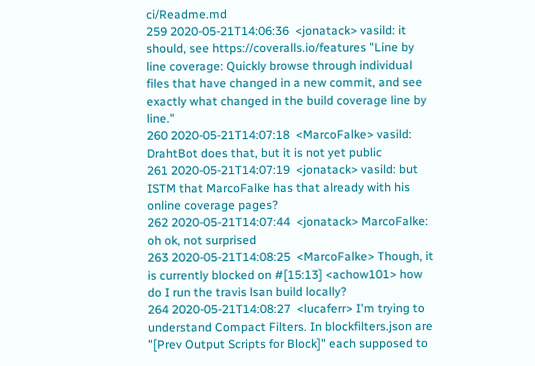ci/Readme.md
259 2020-05-21T14:06:36  <jonatack> vasild: it should, see https://coveralls.io/features "Line by line coverage: Quickly browse through individual files that have changed in a new commit, and see exactly what changed in the build coverage line by line."
260 2020-05-21T14:07:18  <MarcoFalke> vasild: DrahtBot does that, but it is not yet public
261 2020-05-21T14:07:19  <jonatack> vasild: but ISTM that MarcoFalke has that already with his online coverage pages?
262 2020-05-21T14:07:44  <jonatack> MarcoFalke: oh ok, not surprised
263 2020-05-21T14:08:25  <MarcoFalke> Though, it is currently blocked on #[15:13] <achow101> how do I run the travis lsan build locally?
264 2020-05-21T14:08:27  <lucaferr> I'm trying to understand Compact Filters. In blockfilters.json are "[Prev Output Scripts for Block]" each supposed to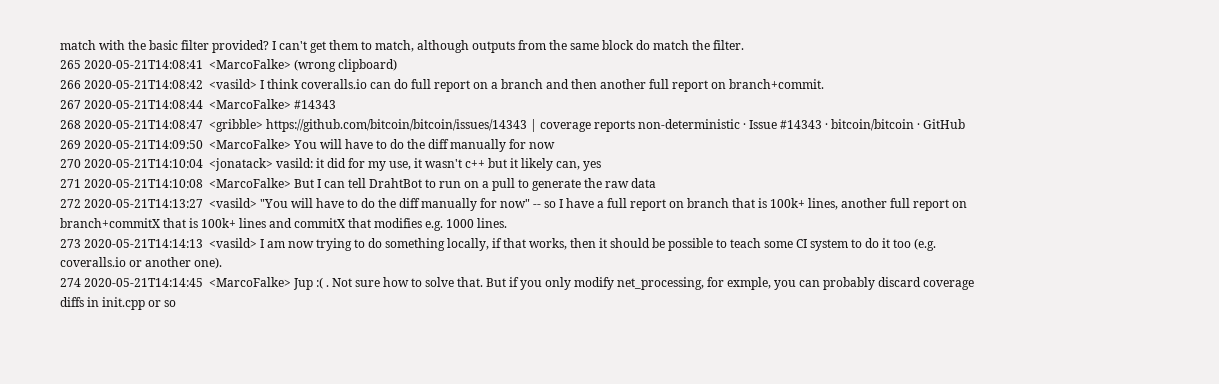match with the basic filter provided? I can't get them to match, although outputs from the same block do match the filter.
265 2020-05-21T14:08:41  <MarcoFalke> (wrong clipboard)
266 2020-05-21T14:08:42  <vasild> I think coveralls.io can do full report on a branch and then another full report on branch+commit.
267 2020-05-21T14:08:44  <MarcoFalke> #14343
268 2020-05-21T14:08:47  <gribble> https://github.com/bitcoin/bitcoin/issues/14343 | coverage reports non-deterministic · Issue #14343 · bitcoin/bitcoin · GitHub
269 2020-05-21T14:09:50  <MarcoFalke> You will have to do the diff manually for now
270 2020-05-21T14:10:04  <jonatack> vasild: it did for my use, it wasn't c++ but it likely can, yes
271 2020-05-21T14:10:08  <MarcoFalke> But I can tell DrahtBot to run on a pull to generate the raw data
272 2020-05-21T14:13:27  <vasild> "You will have to do the diff manually for now" -- so I have a full report on branch that is 100k+ lines, another full report on branch+commitX that is 100k+ lines and commitX that modifies e.g. 1000 lines.
273 2020-05-21T14:14:13  <vasild> I am now trying to do something locally, if that works, then it should be possible to teach some CI system to do it too (e.g. coveralls.io or another one).
274 2020-05-21T14:14:45  <MarcoFalke> Jup :( . Not sure how to solve that. But if you only modify net_processing, for exmple, you can probably discard coverage diffs in init.cpp or so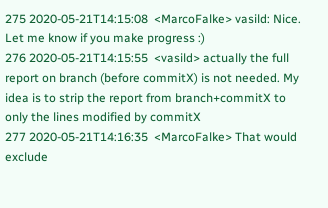275 2020-05-21T14:15:08  <MarcoFalke> vasild: Nice. Let me know if you make progress :)
276 2020-05-21T14:15:55  <vasild> actually the full report on branch (before commitX) is not needed. My idea is to strip the report from branch+commitX to only the lines modified by commitX
277 2020-05-21T14:16:35  <MarcoFalke> That would exclude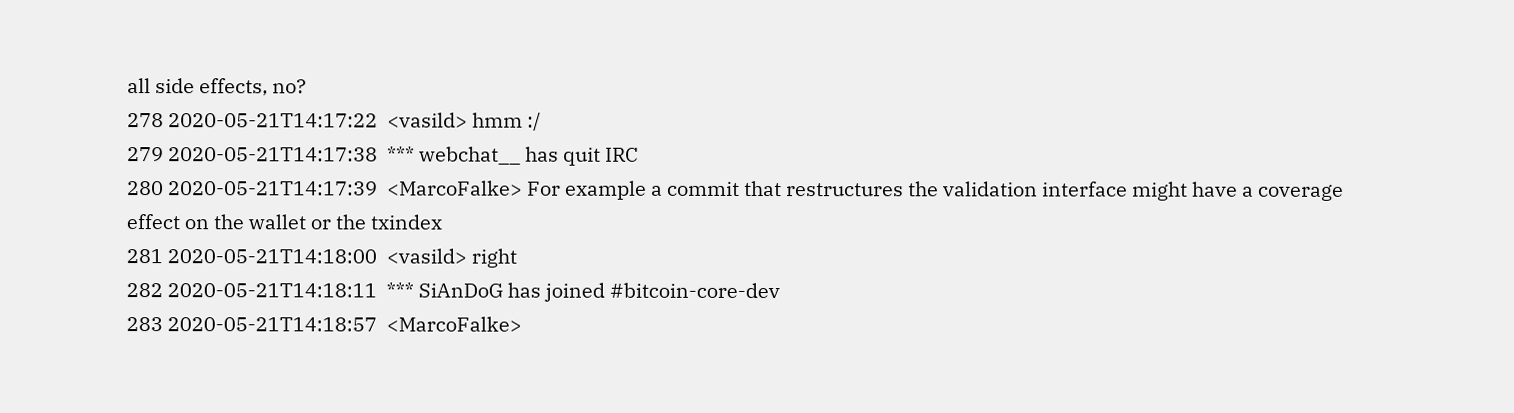all side effects, no?
278 2020-05-21T14:17:22  <vasild> hmm :/
279 2020-05-21T14:17:38  *** webchat__ has quit IRC
280 2020-05-21T14:17:39  <MarcoFalke> For example a commit that restructures the validation interface might have a coverage effect on the wallet or the txindex
281 2020-05-21T14:18:00  <vasild> right
282 2020-05-21T14:18:11  *** SiAnDoG has joined #bitcoin-core-dev
283 2020-05-21T14:18:57  <MarcoFalke>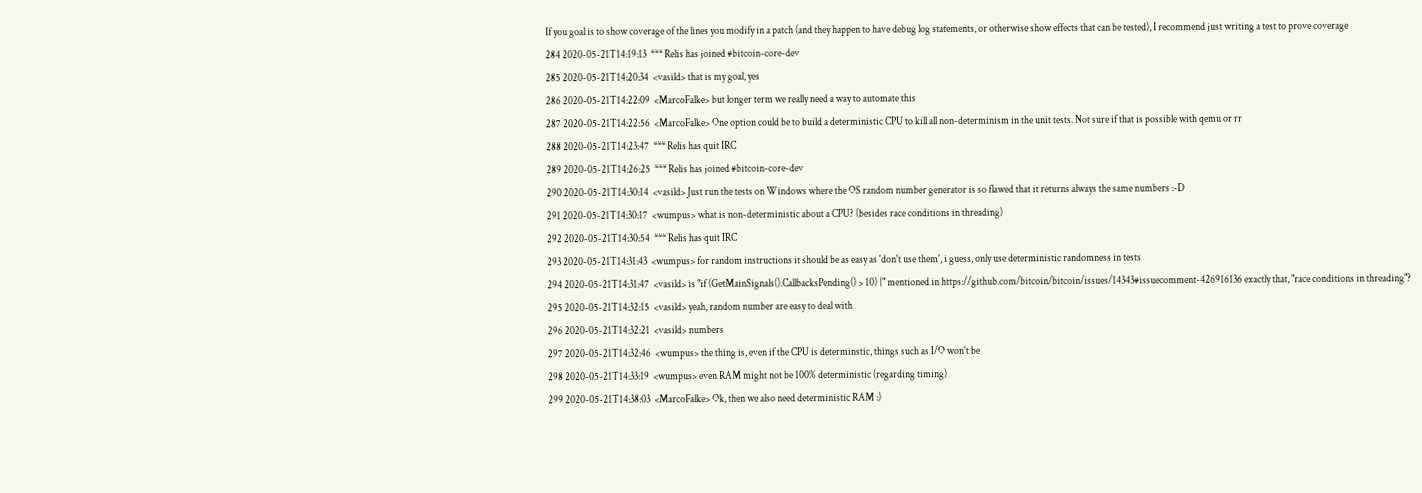If you goal is to show coverage of the lines you modify in a patch (and they happen to have debug log statements, or otherwise show effects that can be tested), I recommend just writing a test to prove coverage
284 2020-05-21T14:19:13  *** Relis has joined #bitcoin-core-dev
285 2020-05-21T14:20:34  <vasild> that is my goal, yes
286 2020-05-21T14:22:09  <MarcoFalke> but longer term we really need a way to automate this
287 2020-05-21T14:22:56  <MarcoFalke> One option could be to build a deterministic CPU to kill all non-determinism in the unit tests. Not sure if that is possible with qemu or rr
288 2020-05-21T14:23:47  *** Relis has quit IRC
289 2020-05-21T14:26:25  *** Relis has joined #bitcoin-core-dev
290 2020-05-21T14:30:14  <vasild> Just run the tests on Windows where the OS random number generator is so flawed that it returns always the same numbers :-D
291 2020-05-21T14:30:17  <wumpus> what is non-deterministic about a CPU? (besides race conditions in threading)
292 2020-05-21T14:30:54  *** Relis has quit IRC
293 2020-05-21T14:31:43  <wumpus> for random instructions it should be as easy as 'don't use them', i guess, only use deterministic randomness in tests
294 2020-05-21T14:31:47  <vasild> is "if (GetMainSignals().CallbacksPending() > 10) {" mentioned in https://github.com/bitcoin/bitcoin/issues/14343#issuecomment-426916136 exactly that, "race conditions in threading"?
295 2020-05-21T14:32:15  <vasild> yeah, random number are easy to deal with
296 2020-05-21T14:32:21  <vasild> numbers
297 2020-05-21T14:32:46  <wumpus> the thing is, even if the CPU is determinstic, things such as I/O won't be
298 2020-05-21T14:33:19  <wumpus> even RAM might not be 100% deterministic (regarding timing)
299 2020-05-21T14:38:03  <MarcoFalke> Ok, then we also need deterministic RAM :)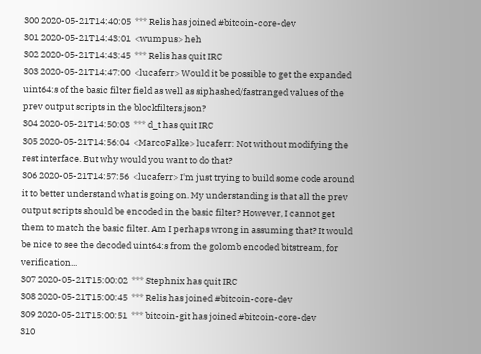300 2020-05-21T14:40:05  *** Relis has joined #bitcoin-core-dev
301 2020-05-21T14:43:01  <wumpus> heh
302 2020-05-21T14:43:45  *** Relis has quit IRC
303 2020-05-21T14:47:00  <lucaferr> Would it be possible to get the expanded uint64:s of the basic filter field as well as siphashed/fastranged values of the prev output scripts in the blockfilters.json?
304 2020-05-21T14:50:03  *** d_t has quit IRC
305 2020-05-21T14:56:04  <MarcoFalke> lucaferr: Not without modifying the rest interface. But why would you want to do that?
306 2020-05-21T14:57:56  <lucaferr> I'm just trying to build some code around it to better understand what is going on. My understanding is that all the prev output scripts should be encoded in the basic filter? However, I cannot get them to match the basic filter. Am I perhaps wrong in assuming that? It would be nice to see the decoded uint64:s from the golomb encoded bitstream, for verification...
307 2020-05-21T15:00:02  *** Stephnix has quit IRC
308 2020-05-21T15:00:45  *** Relis has joined #bitcoin-core-dev
309 2020-05-21T15:00:51  *** bitcoin-git has joined #bitcoin-core-dev
310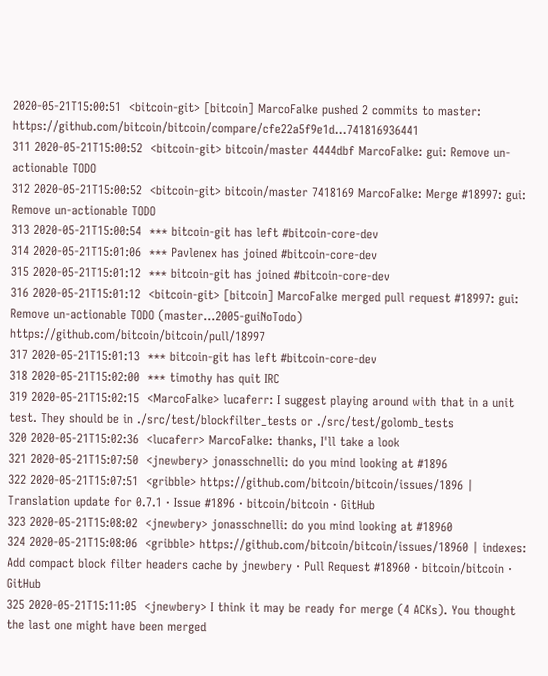2020-05-21T15:00:51  <bitcoin-git> [bitcoin] MarcoFalke pushed 2 commits to master: https://github.com/bitcoin/bitcoin/compare/cfe22a5f9e1d...741816936441
311 2020-05-21T15:00:52  <bitcoin-git> bitcoin/master 4444dbf MarcoFalke: gui: Remove un-actionable TODO
312 2020-05-21T15:00:52  <bitcoin-git> bitcoin/master 7418169 MarcoFalke: Merge #18997: gui: Remove un-actionable TODO
313 2020-05-21T15:00:54  *** bitcoin-git has left #bitcoin-core-dev
314 2020-05-21T15:01:06  *** Pavlenex has joined #bitcoin-core-dev
315 2020-05-21T15:01:12  *** bitcoin-git has joined #bitcoin-core-dev
316 2020-05-21T15:01:12  <bitcoin-git> [bitcoin] MarcoFalke merged pull request #18997: gui: Remove un-actionable TODO (master...2005-guiNoTodo) https://github.com/bitcoin/bitcoin/pull/18997
317 2020-05-21T15:01:13  *** bitcoin-git has left #bitcoin-core-dev
318 2020-05-21T15:02:00  *** timothy has quit IRC
319 2020-05-21T15:02:15  <MarcoFalke> lucaferr: I suggest playing around with that in a unit test. They should be in ./src/test/blockfilter_tests or ./src/test/golomb_tests
320 2020-05-21T15:02:36  <lucaferr> MarcoFalke: thanks, I'll take a look
321 2020-05-21T15:07:50  <jnewbery> jonasschnelli: do you mind looking at #1896
322 2020-05-21T15:07:51  <gribble> https://github.com/bitcoin/bitcoin/issues/1896 | Translation update for 0.7.1 · Issue #1896 · bitcoin/bitcoin · GitHub
323 2020-05-21T15:08:02  <jnewbery> jonasschnelli: do you mind looking at #18960
324 2020-05-21T15:08:06  <gribble> https://github.com/bitcoin/bitcoin/issues/18960 | indexes: Add compact block filter headers cache by jnewbery · Pull Request #18960 · bitcoin/bitcoin · GitHub
325 2020-05-21T15:11:05  <jnewbery> I think it may be ready for merge (4 ACKs). You thought the last one might have been merged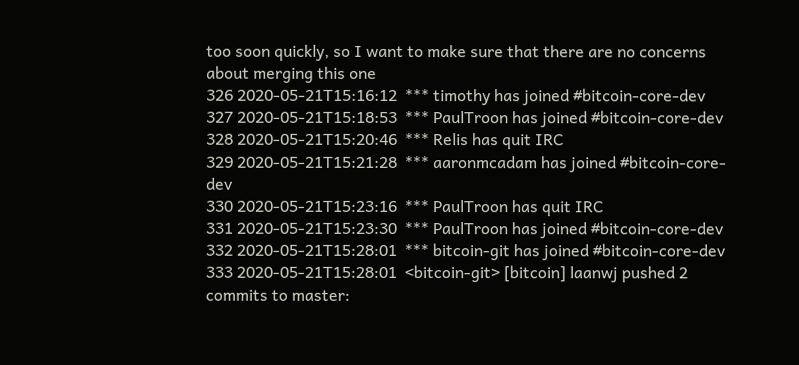too soon quickly, so I want to make sure that there are no concerns about merging this one
326 2020-05-21T15:16:12  *** timothy has joined #bitcoin-core-dev
327 2020-05-21T15:18:53  *** PaulTroon has joined #bitcoin-core-dev
328 2020-05-21T15:20:46  *** Relis has quit IRC
329 2020-05-21T15:21:28  *** aaronmcadam has joined #bitcoin-core-dev
330 2020-05-21T15:23:16  *** PaulTroon has quit IRC
331 2020-05-21T15:23:30  *** PaulTroon has joined #bitcoin-core-dev
332 2020-05-21T15:28:01  *** bitcoin-git has joined #bitcoin-core-dev
333 2020-05-21T15:28:01  <bitcoin-git> [bitcoin] laanwj pushed 2 commits to master: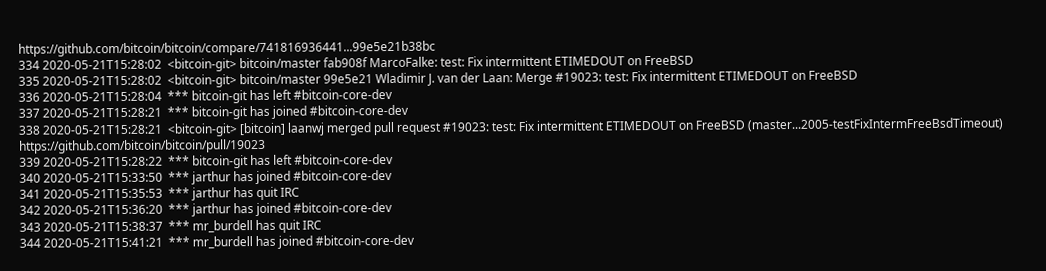https://github.com/bitcoin/bitcoin/compare/741816936441...99e5e21b38bc
334 2020-05-21T15:28:02  <bitcoin-git> bitcoin/master fab908f MarcoFalke: test: Fix intermittent ETIMEDOUT on FreeBSD
335 2020-05-21T15:28:02  <bitcoin-git> bitcoin/master 99e5e21 Wladimir J. van der Laan: Merge #19023: test: Fix intermittent ETIMEDOUT on FreeBSD
336 2020-05-21T15:28:04  *** bitcoin-git has left #bitcoin-core-dev
337 2020-05-21T15:28:21  *** bitcoin-git has joined #bitcoin-core-dev
338 2020-05-21T15:28:21  <bitcoin-git> [bitcoin] laanwj merged pull request #19023: test: Fix intermittent ETIMEDOUT on FreeBSD (master...2005-testFixIntermFreeBsdTimeout) https://github.com/bitcoin/bitcoin/pull/19023
339 2020-05-21T15:28:22  *** bitcoin-git has left #bitcoin-core-dev
340 2020-05-21T15:33:50  *** jarthur has joined #bitcoin-core-dev
341 2020-05-21T15:35:53  *** jarthur has quit IRC
342 2020-05-21T15:36:20  *** jarthur has joined #bitcoin-core-dev
343 2020-05-21T15:38:37  *** mr_burdell has quit IRC
344 2020-05-21T15:41:21  *** mr_burdell has joined #bitcoin-core-dev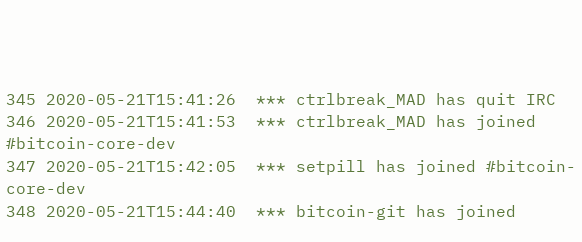345 2020-05-21T15:41:26  *** ctrlbreak_MAD has quit IRC
346 2020-05-21T15:41:53  *** ctrlbreak_MAD has joined #bitcoin-core-dev
347 2020-05-21T15:42:05  *** setpill has joined #bitcoin-core-dev
348 2020-05-21T15:44:40  *** bitcoin-git has joined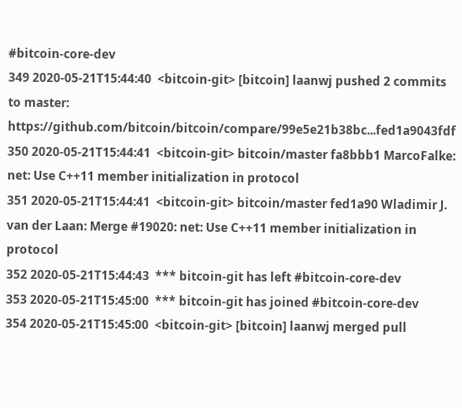#bitcoin-core-dev
349 2020-05-21T15:44:40  <bitcoin-git> [bitcoin] laanwj pushed 2 commits to master: https://github.com/bitcoin/bitcoin/compare/99e5e21b38bc...fed1a9043fdf
350 2020-05-21T15:44:41  <bitcoin-git> bitcoin/master fa8bbb1 MarcoFalke: net: Use C++11 member initialization in protocol
351 2020-05-21T15:44:41  <bitcoin-git> bitcoin/master fed1a90 Wladimir J. van der Laan: Merge #19020: net: Use C++11 member initialization in protocol
352 2020-05-21T15:44:43  *** bitcoin-git has left #bitcoin-core-dev
353 2020-05-21T15:45:00  *** bitcoin-git has joined #bitcoin-core-dev
354 2020-05-21T15:45:00  <bitcoin-git> [bitcoin] laanwj merged pull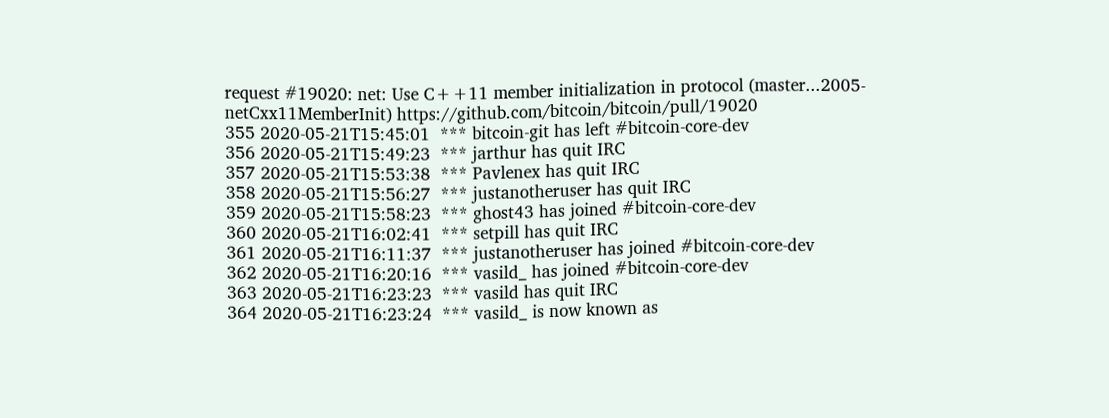request #19020: net: Use C++11 member initialization in protocol (master...2005-netCxx11MemberInit) https://github.com/bitcoin/bitcoin/pull/19020
355 2020-05-21T15:45:01  *** bitcoin-git has left #bitcoin-core-dev
356 2020-05-21T15:49:23  *** jarthur has quit IRC
357 2020-05-21T15:53:38  *** Pavlenex has quit IRC
358 2020-05-21T15:56:27  *** justanotheruser has quit IRC
359 2020-05-21T15:58:23  *** ghost43 has joined #bitcoin-core-dev
360 2020-05-21T16:02:41  *** setpill has quit IRC
361 2020-05-21T16:11:37  *** justanotheruser has joined #bitcoin-core-dev
362 2020-05-21T16:20:16  *** vasild_ has joined #bitcoin-core-dev
363 2020-05-21T16:23:23  *** vasild has quit IRC
364 2020-05-21T16:23:24  *** vasild_ is now known as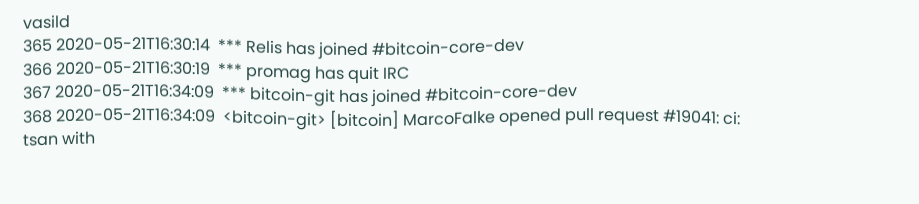vasild
365 2020-05-21T16:30:14  *** Relis has joined #bitcoin-core-dev
366 2020-05-21T16:30:19  *** promag has quit IRC
367 2020-05-21T16:34:09  *** bitcoin-git has joined #bitcoin-core-dev
368 2020-05-21T16:34:09  <bitcoin-git> [bitcoin] MarcoFalke opened pull request #19041: ci: tsan with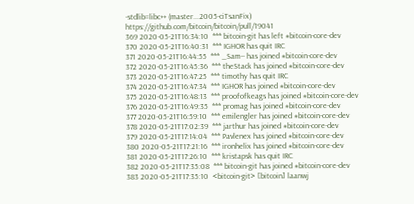-stdlib=libc++ (master...2005-ciTsanFix) https://github.com/bitcoin/bitcoin/pull/19041
369 2020-05-21T16:34:10  *** bitcoin-git has left #bitcoin-core-dev
370 2020-05-21T16:40:31  *** IGHOR has quit IRC
371 2020-05-21T16:44:55  *** _Sam-- has joined #bitcoin-core-dev
372 2020-05-21T16:45:36  *** theStack has joined #bitcoin-core-dev
373 2020-05-21T16:47:25  *** timothy has quit IRC
374 2020-05-21T16:47:34  *** IGHOR has joined #bitcoin-core-dev
375 2020-05-21T16:48:13  *** proofofkeags has joined #bitcoin-core-dev
376 2020-05-21T16:49:35  *** promag has joined #bitcoin-core-dev
377 2020-05-21T16:59:10  *** emilengler has joined #bitcoin-core-dev
378 2020-05-21T17:02:39  *** jarthur has joined #bitcoin-core-dev
379 2020-05-21T17:14:04  *** Pavlenex has joined #bitcoin-core-dev
380 2020-05-21T17:21:16  *** ironhelix has joined #bitcoin-core-dev
381 2020-05-21T17:26:10  *** kristapsk has quit IRC
382 2020-05-21T17:35:08  *** bitcoin-git has joined #bitcoin-core-dev
383 2020-05-21T17:35:10  <bitcoin-git> [bitcoin] laanwj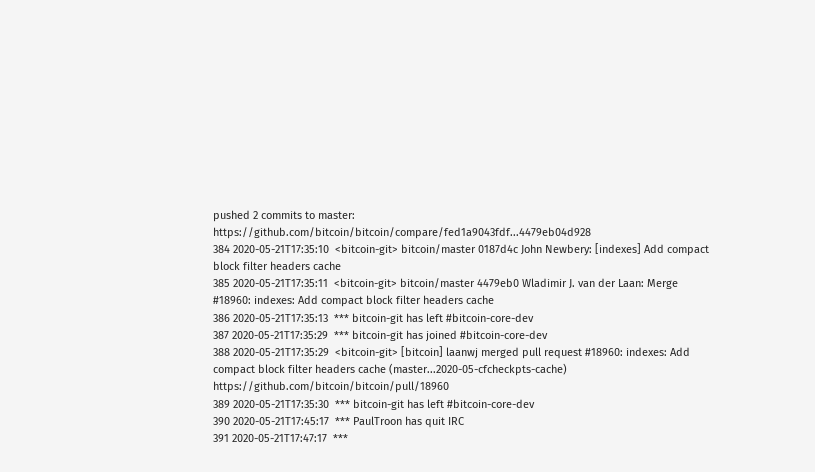pushed 2 commits to master: https://github.com/bitcoin/bitcoin/compare/fed1a9043fdf...4479eb04d928
384 2020-05-21T17:35:10  <bitcoin-git> bitcoin/master 0187d4c John Newbery: [indexes] Add compact block filter headers cache
385 2020-05-21T17:35:11  <bitcoin-git> bitcoin/master 4479eb0 Wladimir J. van der Laan: Merge #18960: indexes: Add compact block filter headers cache
386 2020-05-21T17:35:13  *** bitcoin-git has left #bitcoin-core-dev
387 2020-05-21T17:35:29  *** bitcoin-git has joined #bitcoin-core-dev
388 2020-05-21T17:35:29  <bitcoin-git> [bitcoin] laanwj merged pull request #18960: indexes: Add compact block filter headers cache (master...2020-05-cfcheckpts-cache) https://github.com/bitcoin/bitcoin/pull/18960
389 2020-05-21T17:35:30  *** bitcoin-git has left #bitcoin-core-dev
390 2020-05-21T17:45:17  *** PaulTroon has quit IRC
391 2020-05-21T17:47:17  ***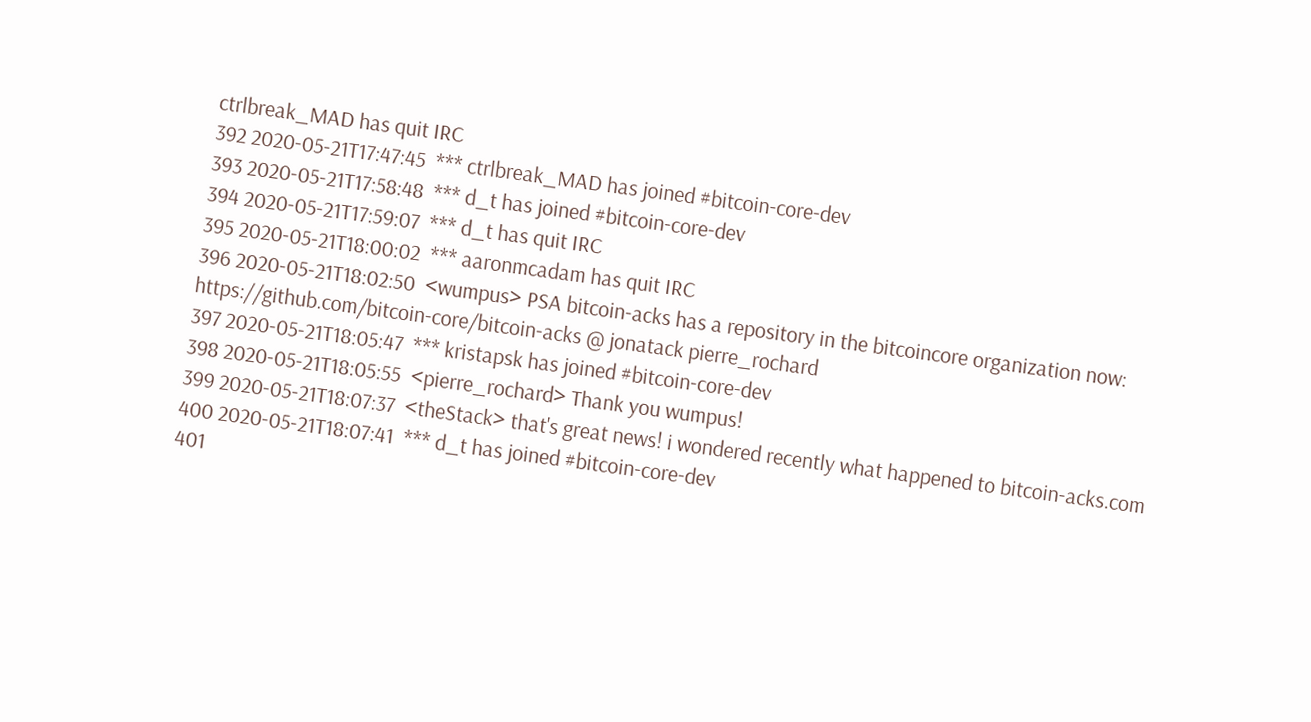ctrlbreak_MAD has quit IRC
392 2020-05-21T17:47:45  *** ctrlbreak_MAD has joined #bitcoin-core-dev
393 2020-05-21T17:58:48  *** d_t has joined #bitcoin-core-dev
394 2020-05-21T17:59:07  *** d_t has quit IRC
395 2020-05-21T18:00:02  *** aaronmcadam has quit IRC
396 2020-05-21T18:02:50  <wumpus> PSA bitcoin-acks has a repository in the bitcoincore organization now: https://github.com/bitcoin-core/bitcoin-acks @ jonatack pierre_rochard
397 2020-05-21T18:05:47  *** kristapsk has joined #bitcoin-core-dev
398 2020-05-21T18:05:55  <pierre_rochard> Thank you wumpus!
399 2020-05-21T18:07:37  <theStack> that's great news! i wondered recently what happened to bitcoin-acks.com
400 2020-05-21T18:07:41  *** d_t has joined #bitcoin-core-dev
401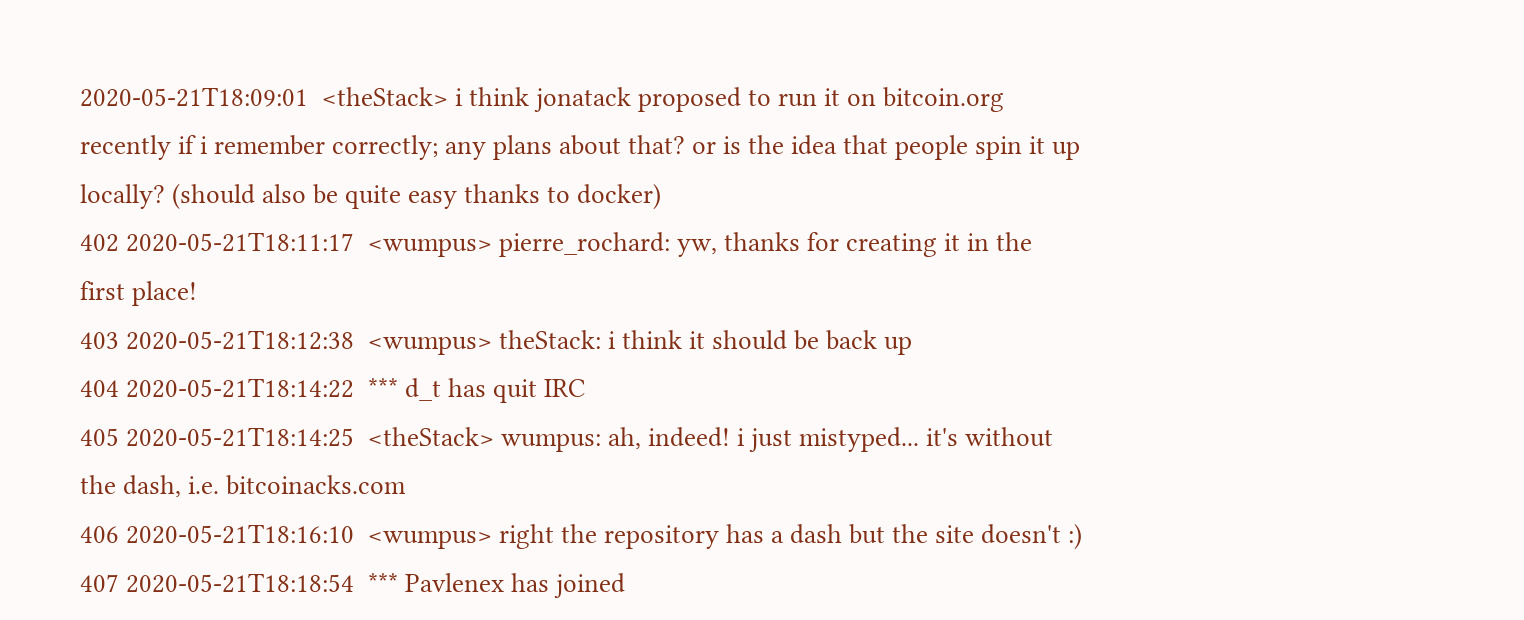2020-05-21T18:09:01  <theStack> i think jonatack proposed to run it on bitcoin.org recently if i remember correctly; any plans about that? or is the idea that people spin it up locally? (should also be quite easy thanks to docker)
402 2020-05-21T18:11:17  <wumpus> pierre_rochard: yw, thanks for creating it in the first place!
403 2020-05-21T18:12:38  <wumpus> theStack: i think it should be back up
404 2020-05-21T18:14:22  *** d_t has quit IRC
405 2020-05-21T18:14:25  <theStack> wumpus: ah, indeed! i just mistyped... it's without the dash, i.e. bitcoinacks.com
406 2020-05-21T18:16:10  <wumpus> right the repository has a dash but the site doesn't :)
407 2020-05-21T18:18:54  *** Pavlenex has joined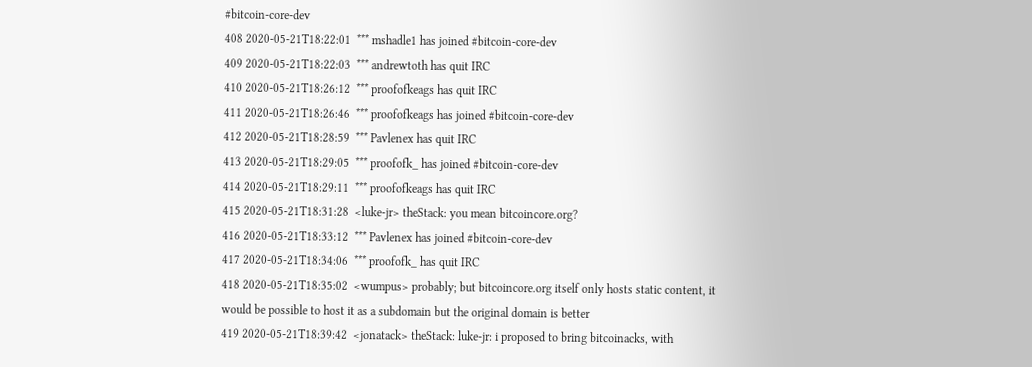#bitcoin-core-dev
408 2020-05-21T18:22:01  *** mshadle1 has joined #bitcoin-core-dev
409 2020-05-21T18:22:03  *** andrewtoth has quit IRC
410 2020-05-21T18:26:12  *** proofofkeags has quit IRC
411 2020-05-21T18:26:46  *** proofofkeags has joined #bitcoin-core-dev
412 2020-05-21T18:28:59  *** Pavlenex has quit IRC
413 2020-05-21T18:29:05  *** proofofk_ has joined #bitcoin-core-dev
414 2020-05-21T18:29:11  *** proofofkeags has quit IRC
415 2020-05-21T18:31:28  <luke-jr> theStack: you mean bitcoincore.org?
416 2020-05-21T18:33:12  *** Pavlenex has joined #bitcoin-core-dev
417 2020-05-21T18:34:06  *** proofofk_ has quit IRC
418 2020-05-21T18:35:02  <wumpus> probably; but bitcoincore.org itself only hosts static content, it would be possible to host it as a subdomain but the original domain is better
419 2020-05-21T18:39:42  <jonatack> theStack: luke-jr: i proposed to bring bitcoinacks, with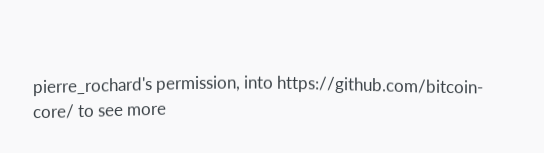pierre_rochard's permission, into https://github.com/bitcoin-core/ to see more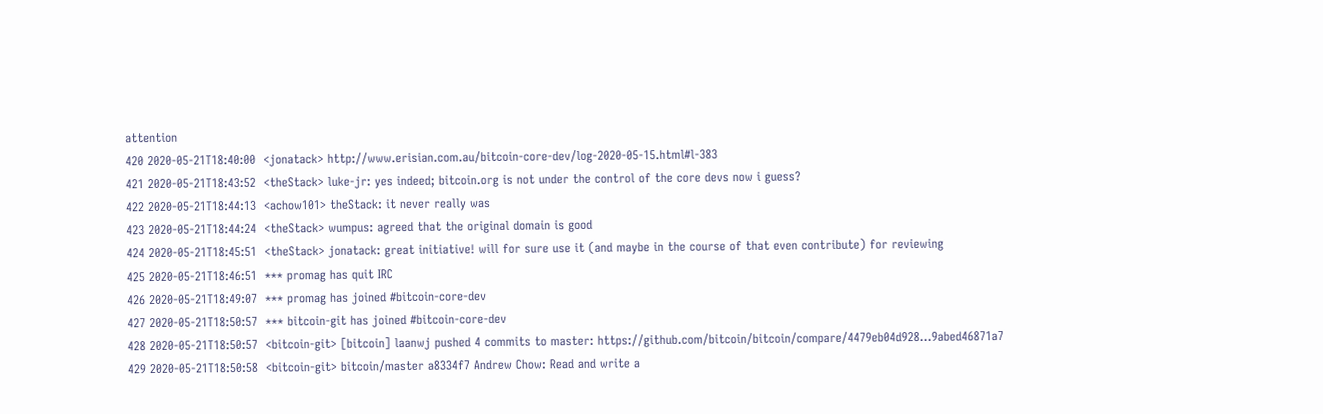attention
420 2020-05-21T18:40:00  <jonatack> http://www.erisian.com.au/bitcoin-core-dev/log-2020-05-15.html#l-383
421 2020-05-21T18:43:52  <theStack> luke-jr: yes indeed; bitcoin.org is not under the control of the core devs now i guess?
422 2020-05-21T18:44:13  <achow101> theStack: it never really was
423 2020-05-21T18:44:24  <theStack> wumpus: agreed that the original domain is good
424 2020-05-21T18:45:51  <theStack> jonatack: great initiative! will for sure use it (and maybe in the course of that even contribute) for reviewing
425 2020-05-21T18:46:51  *** promag has quit IRC
426 2020-05-21T18:49:07  *** promag has joined #bitcoin-core-dev
427 2020-05-21T18:50:57  *** bitcoin-git has joined #bitcoin-core-dev
428 2020-05-21T18:50:57  <bitcoin-git> [bitcoin] laanwj pushed 4 commits to master: https://github.com/bitcoin/bitcoin/compare/4479eb04d928...9abed46871a7
429 2020-05-21T18:50:58  <bitcoin-git> bitcoin/master a8334f7 Andrew Chow: Read and write a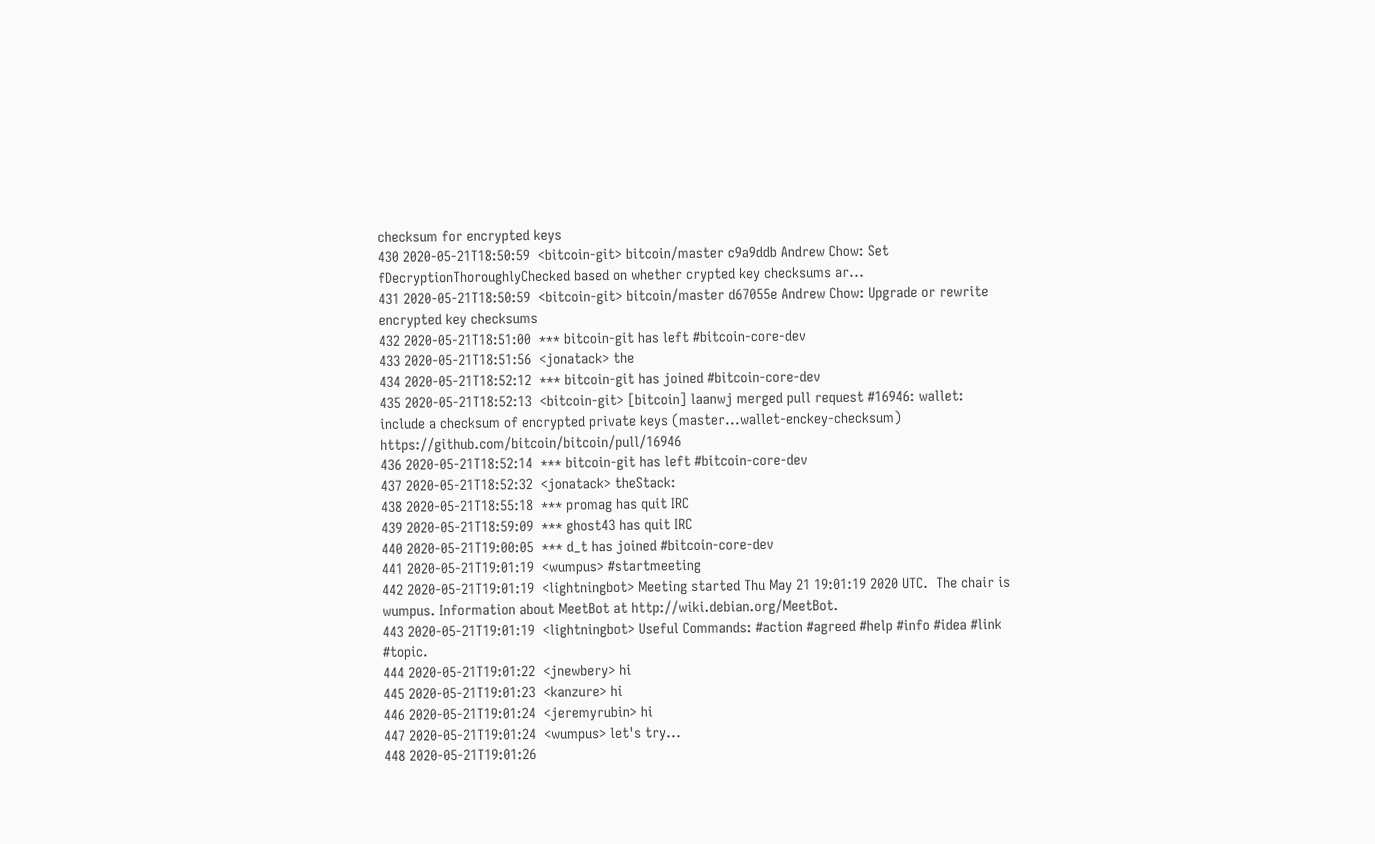checksum for encrypted keys
430 2020-05-21T18:50:59  <bitcoin-git> bitcoin/master c9a9ddb Andrew Chow: Set fDecryptionThoroughlyChecked based on whether crypted key checksums ar...
431 2020-05-21T18:50:59  <bitcoin-git> bitcoin/master d67055e Andrew Chow: Upgrade or rewrite encrypted key checksums
432 2020-05-21T18:51:00  *** bitcoin-git has left #bitcoin-core-dev
433 2020-05-21T18:51:56  <jonatack> the
434 2020-05-21T18:52:12  *** bitcoin-git has joined #bitcoin-core-dev
435 2020-05-21T18:52:13  <bitcoin-git> [bitcoin] laanwj merged pull request #16946: wallet: include a checksum of encrypted private keys (master...wallet-enckey-checksum) https://github.com/bitcoin/bitcoin/pull/16946
436 2020-05-21T18:52:14  *** bitcoin-git has left #bitcoin-core-dev
437 2020-05-21T18:52:32  <jonatack> theStack:
438 2020-05-21T18:55:18  *** promag has quit IRC
439 2020-05-21T18:59:09  *** ghost43 has quit IRC
440 2020-05-21T19:00:05  *** d_t has joined #bitcoin-core-dev
441 2020-05-21T19:01:19  <wumpus> #startmeeting
442 2020-05-21T19:01:19  <lightningbot> Meeting started Thu May 21 19:01:19 2020 UTC.  The chair is wumpus. Information about MeetBot at http://wiki.debian.org/MeetBot.
443 2020-05-21T19:01:19  <lightningbot> Useful Commands: #action #agreed #help #info #idea #link #topic.
444 2020-05-21T19:01:22  <jnewbery> hi
445 2020-05-21T19:01:23  <kanzure> hi
446 2020-05-21T19:01:24  <jeremyrubin> hi
447 2020-05-21T19:01:24  <wumpus> let's try...
448 2020-05-21T19:01:26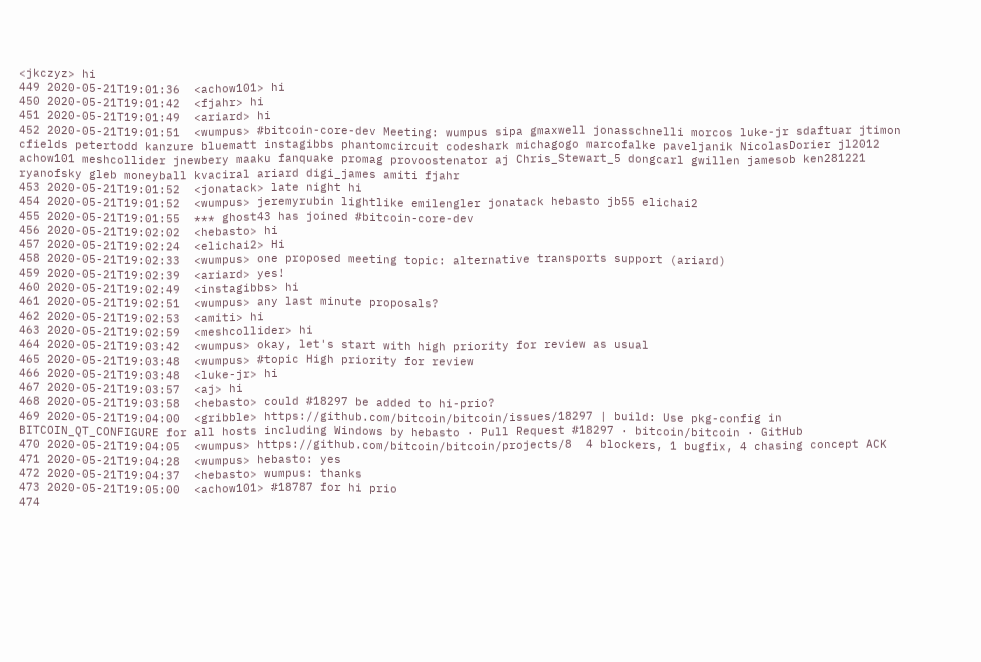<jkczyz> hi
449 2020-05-21T19:01:36  <achow101> hi
450 2020-05-21T19:01:42  <fjahr> hi
451 2020-05-21T19:01:49  <ariard> hi
452 2020-05-21T19:01:51  <wumpus> #bitcoin-core-dev Meeting: wumpus sipa gmaxwell jonasschnelli morcos luke-jr sdaftuar jtimon cfields petertodd kanzure bluematt instagibbs phantomcircuit codeshark michagogo marcofalke paveljanik NicolasDorier jl2012 achow101 meshcollider jnewbery maaku fanquake promag provoostenator aj Chris_Stewart_5 dongcarl gwillen jamesob ken281221 ryanofsky gleb moneyball kvaciral ariard digi_james amiti fjahr
453 2020-05-21T19:01:52  <jonatack> late night hi
454 2020-05-21T19:01:52  <wumpus> jeremyrubin lightlike emilengler jonatack hebasto jb55 elichai2
455 2020-05-21T19:01:55  *** ghost43 has joined #bitcoin-core-dev
456 2020-05-21T19:02:02  <hebasto> hi
457 2020-05-21T19:02:24  <elichai2> Hi
458 2020-05-21T19:02:33  <wumpus> one proposed meeting topic: alternative transports support (ariard)
459 2020-05-21T19:02:39  <ariard> yes!
460 2020-05-21T19:02:49  <instagibbs> hi
461 2020-05-21T19:02:51  <wumpus> any last minute proposals?
462 2020-05-21T19:02:53  <amiti> hi
463 2020-05-21T19:02:59  <meshcollider> hi
464 2020-05-21T19:03:42  <wumpus> okay, let's start with high priority for review as usual
465 2020-05-21T19:03:48  <wumpus> #topic High priority for review
466 2020-05-21T19:03:48  <luke-jr> hi
467 2020-05-21T19:03:57  <aj> hi
468 2020-05-21T19:03:58  <hebasto> could #18297 be added to hi-prio?
469 2020-05-21T19:04:00  <gribble> https://github.com/bitcoin/bitcoin/issues/18297 | build: Use pkg-config in BITCOIN_QT_CONFIGURE for all hosts including Windows by hebasto · Pull Request #18297 · bitcoin/bitcoin · GitHub
470 2020-05-21T19:04:05  <wumpus> https://github.com/bitcoin/bitcoin/projects/8  4 blockers, 1 bugfix, 4 chasing concept ACK
471 2020-05-21T19:04:28  <wumpus> hebasto: yes
472 2020-05-21T19:04:37  <hebasto> wumpus: thanks
473 2020-05-21T19:05:00  <achow101> #18787 for hi prio
474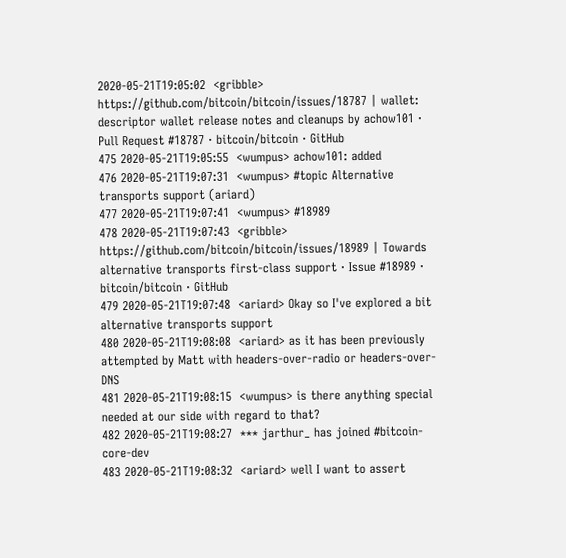2020-05-21T19:05:02  <gribble> https://github.com/bitcoin/bitcoin/issues/18787 | wallet: descriptor wallet release notes and cleanups by achow101 · Pull Request #18787 · bitcoin/bitcoin · GitHub
475 2020-05-21T19:05:55  <wumpus> achow101: added
476 2020-05-21T19:07:31  <wumpus> #topic Alternative transports support (ariard)
477 2020-05-21T19:07:41  <wumpus> #18989
478 2020-05-21T19:07:43  <gribble> https://github.com/bitcoin/bitcoin/issues/18989 | Towards alternative transports first-class support · Issue #18989 · bitcoin/bitcoin · GitHub
479 2020-05-21T19:07:48  <ariard> Okay so I've explored a bit alternative transports support
480 2020-05-21T19:08:08  <ariard> as it has been previously attempted by Matt with headers-over-radio or headers-over-DNS
481 2020-05-21T19:08:15  <wumpus> is there anything special needed at our side with regard to that?
482 2020-05-21T19:08:27  *** jarthur_ has joined #bitcoin-core-dev
483 2020-05-21T19:08:32  <ariard> well I want to assert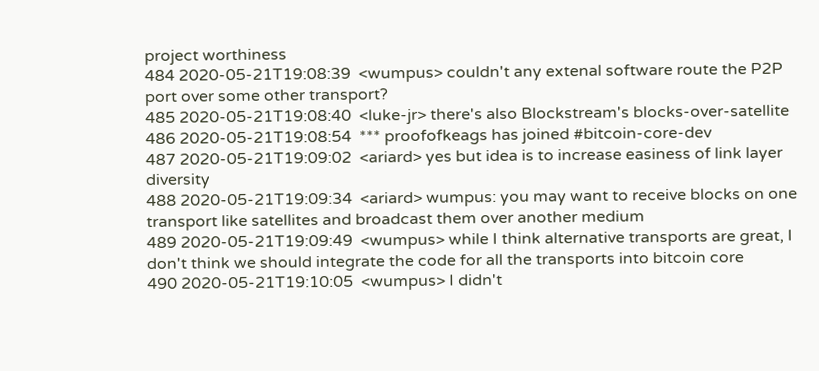project worthiness
484 2020-05-21T19:08:39  <wumpus> couldn't any extenal software route the P2P port over some other transport?
485 2020-05-21T19:08:40  <luke-jr> there's also Blockstream's blocks-over-satellite
486 2020-05-21T19:08:54  *** proofofkeags has joined #bitcoin-core-dev
487 2020-05-21T19:09:02  <ariard> yes but idea is to increase easiness of link layer diversity
488 2020-05-21T19:09:34  <ariard> wumpus: you may want to receive blocks on one transport like satellites and broadcast them over another medium
489 2020-05-21T19:09:49  <wumpus> while I think alternative transports are great, I don't think we should integrate the code for all the transports into bitcoin core
490 2020-05-21T19:10:05  <wumpus> I didn't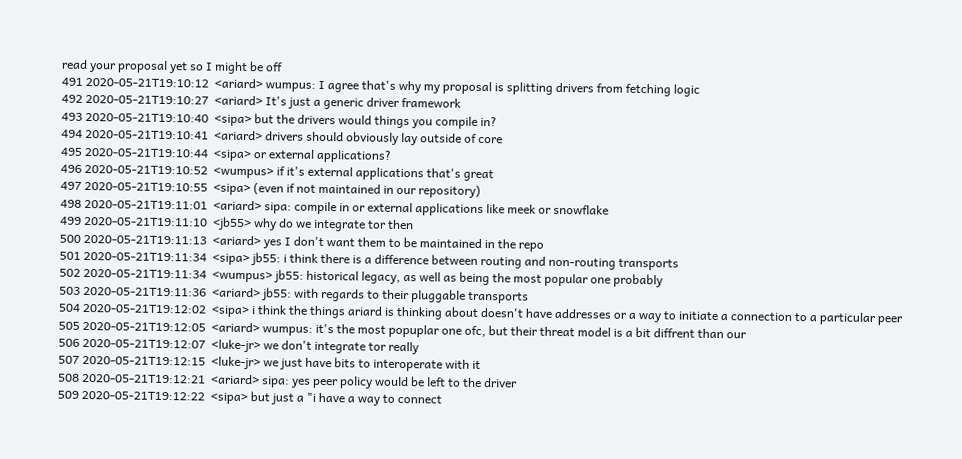read your proposal yet so I might be off
491 2020-05-21T19:10:12  <ariard> wumpus: I agree that's why my proposal is splitting drivers from fetching logic
492 2020-05-21T19:10:27  <ariard> It's just a generic driver framework
493 2020-05-21T19:10:40  <sipa> but the drivers would things you compile in?
494 2020-05-21T19:10:41  <ariard> drivers should obviously lay outside of core
495 2020-05-21T19:10:44  <sipa> or external applications?
496 2020-05-21T19:10:52  <wumpus> if it's external applications that's great
497 2020-05-21T19:10:55  <sipa> (even if not maintained in our repository)
498 2020-05-21T19:11:01  <ariard> sipa: compile in or external applications like meek or snowflake
499 2020-05-21T19:11:10  <jb55> why do we integrate tor then
500 2020-05-21T19:11:13  <ariard> yes I don't want them to be maintained in the repo
501 2020-05-21T19:11:34  <sipa> jb55: i think there is a difference between routing and non-routing transports
502 2020-05-21T19:11:34  <wumpus> jb55: historical legacy, as well as being the most popular one probably
503 2020-05-21T19:11:36  <ariard> jb55: with regards to their pluggable transports
504 2020-05-21T19:12:02  <sipa> i think the things ariard is thinking about doesn't have addresses or a way to initiate a connection to a particular peer
505 2020-05-21T19:12:05  <ariard> wumpus: it's the most popuplar one ofc, but their threat model is a bit diffrent than our
506 2020-05-21T19:12:07  <luke-jr> we don't integrate tor really
507 2020-05-21T19:12:15  <luke-jr> we just have bits to interoperate with it
508 2020-05-21T19:12:21  <ariard> sipa: yes peer policy would be left to the driver
509 2020-05-21T19:12:22  <sipa> but just a "i have a way to connect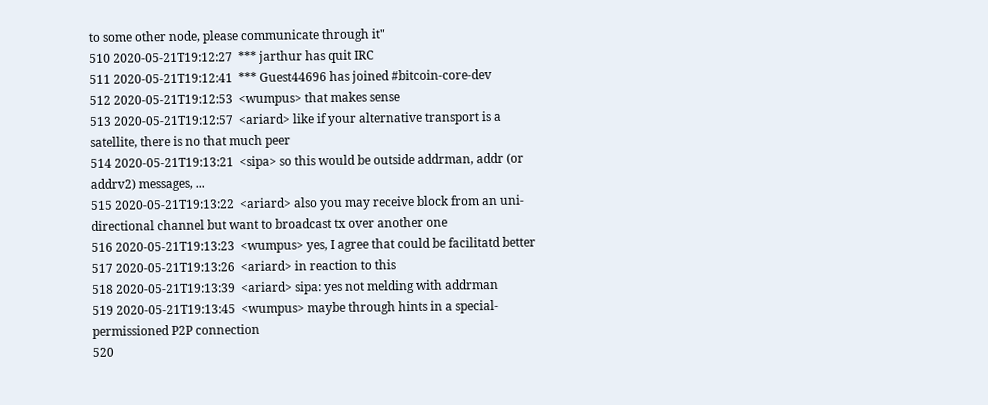to some other node, please communicate through it"
510 2020-05-21T19:12:27  *** jarthur has quit IRC
511 2020-05-21T19:12:41  *** Guest44696 has joined #bitcoin-core-dev
512 2020-05-21T19:12:53  <wumpus> that makes sense
513 2020-05-21T19:12:57  <ariard> like if your alternative transport is a satellite, there is no that much peer
514 2020-05-21T19:13:21  <sipa> so this would be outside addrman, addr (or addrv2) messages, ...
515 2020-05-21T19:13:22  <ariard> also you may receive block from an uni-directional channel but want to broadcast tx over another one
516 2020-05-21T19:13:23  <wumpus> yes, I agree that could be facilitatd better
517 2020-05-21T19:13:26  <ariard> in reaction to this
518 2020-05-21T19:13:39  <ariard> sipa: yes not melding with addrman
519 2020-05-21T19:13:45  <wumpus> maybe through hints in a special-permissioned P2P connection
520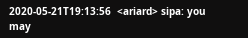2020-05-21T19:13:56  <ariard> sipa: you may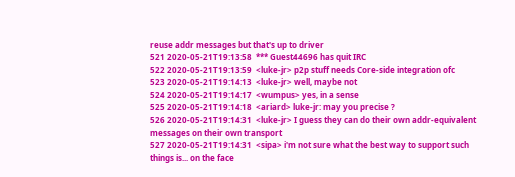reuse addr messages but that's up to driver
521 2020-05-21T19:13:58  *** Guest44696 has quit IRC
522 2020-05-21T19:13:59  <luke-jr> p2p stuff needs Core-side integration ofc
523 2020-05-21T19:14:13  <luke-jr> well, maybe not
524 2020-05-21T19:14:17  <wumpus> yes, in a sense
525 2020-05-21T19:14:18  <ariard> luke-jr: may you precise ?
526 2020-05-21T19:14:31  <luke-jr> I guess they can do their own addr-equivalent messages on their own transport
527 2020-05-21T19:14:31  <sipa> i'm not sure what the best way to support such things is... on the face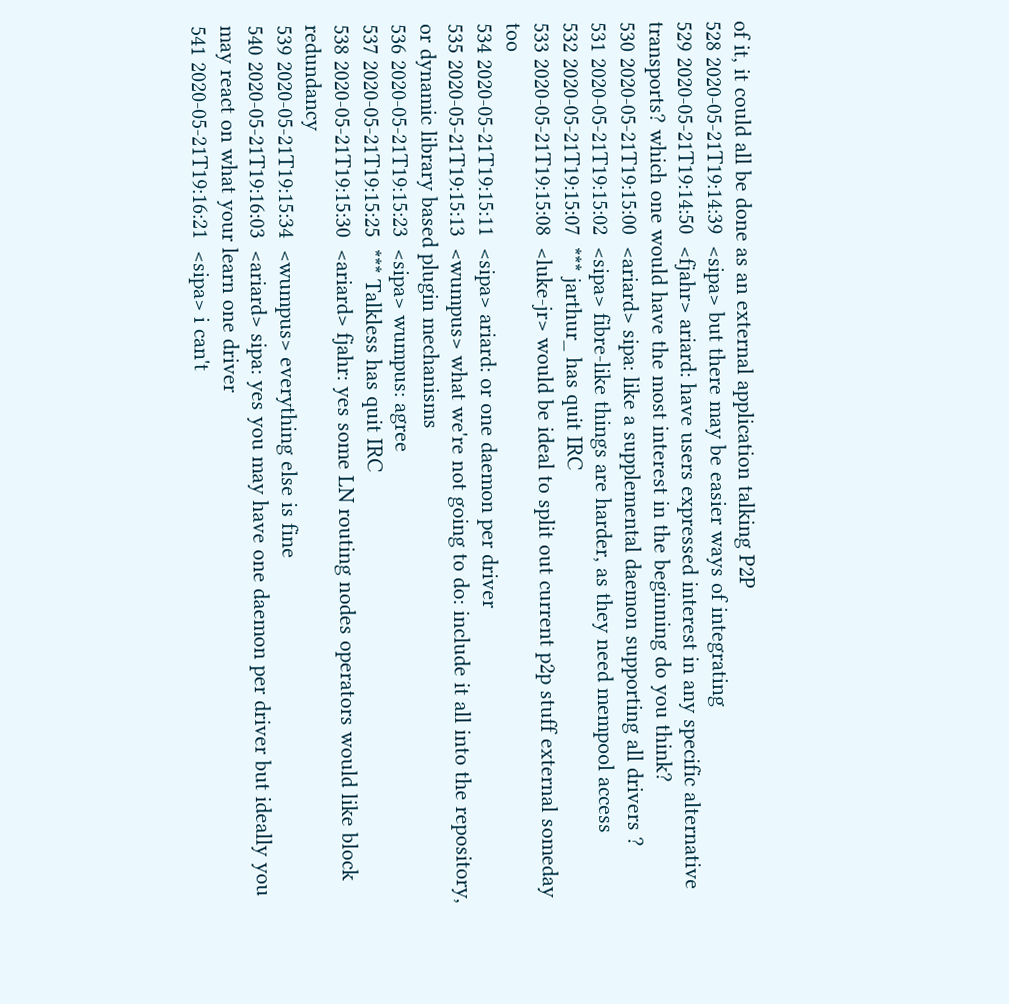of it, it could all be done as an external application talking P2P
528 2020-05-21T19:14:39  <sipa> but there may be easier ways of integrating
529 2020-05-21T19:14:50  <fjahr> ariard: have users expressed interest in any specific alternative transports? which one would have the most interest in the beginning do you think?
530 2020-05-21T19:15:00  <ariard> sipa: like a supplemental daemon supporting all drivers ?
531 2020-05-21T19:15:02  <sipa> fibre-like things are harder, as they need mempool access
532 2020-05-21T19:15:07  *** jarthur_ has quit IRC
533 2020-05-21T19:15:08  <luke-jr> would be ideal to split out current p2p stuff external someday too
534 2020-05-21T19:15:11  <sipa> ariard: or one daemon per driver
535 2020-05-21T19:15:13  <wumpus> what we're not going to do: include it all into the repository, or dynamic library based plugin mechanisms
536 2020-05-21T19:15:23  <sipa> wumpus: agree
537 2020-05-21T19:15:25  *** Talkless has quit IRC
538 2020-05-21T19:15:30  <ariard> fjahr: yes some LN routing nodes operators would like block redundancy
539 2020-05-21T19:15:34  <wumpus> everything else is fine
540 2020-05-21T19:16:03  <ariard> sipa: yes you may have one daemon per driver but ideally you may react on what your learn one driver
541 2020-05-21T19:16:21  <sipa> i can't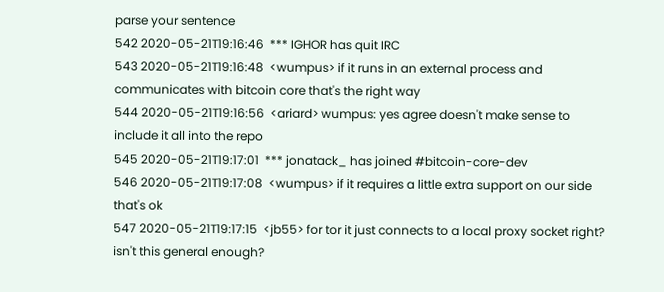parse your sentence
542 2020-05-21T19:16:46  *** IGHOR has quit IRC
543 2020-05-21T19:16:48  <wumpus> if it runs in an external process and communicates with bitcoin core that's the right way
544 2020-05-21T19:16:56  <ariard> wumpus: yes agree doesn't make sense to include it all into the repo
545 2020-05-21T19:17:01  *** jonatack_ has joined #bitcoin-core-dev
546 2020-05-21T19:17:08  <wumpus> if it requires a little extra support on our side that's ok
547 2020-05-21T19:17:15  <jb55> for tor it just connects to a local proxy socket right? isn't this general enough?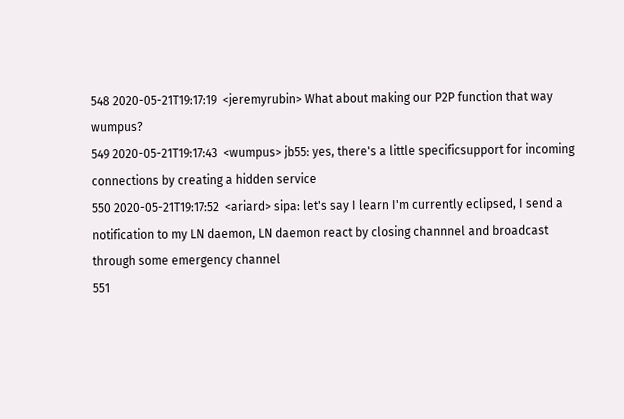548 2020-05-21T19:17:19  <jeremyrubin> What about making our P2P function that way wumpus?
549 2020-05-21T19:17:43  <wumpus> jb55: yes, there's a little specificsupport for incoming connections by creating a hidden service
550 2020-05-21T19:17:52  <ariard> sipa: let's say I learn I'm currently eclipsed, I send a notification to my LN daemon, LN daemon react by closing channnel and broadcast through some emergency channel
551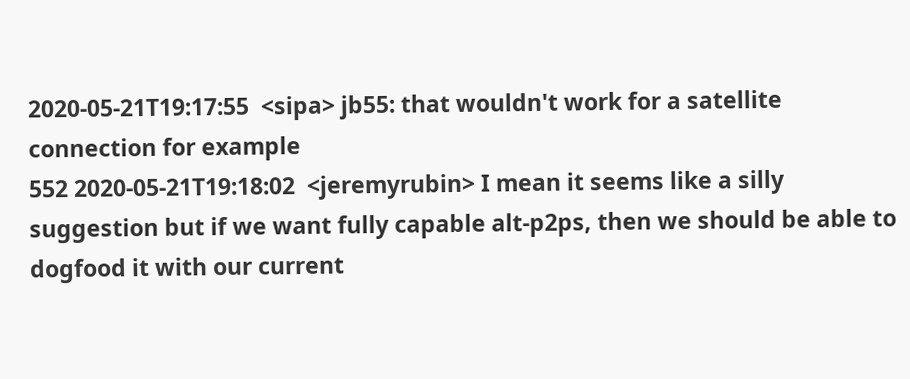2020-05-21T19:17:55  <sipa> jb55: that wouldn't work for a satellite connection for example
552 2020-05-21T19:18:02  <jeremyrubin> I mean it seems like a silly suggestion but if we want fully capable alt-p2ps, then we should be able to dogfood it with our current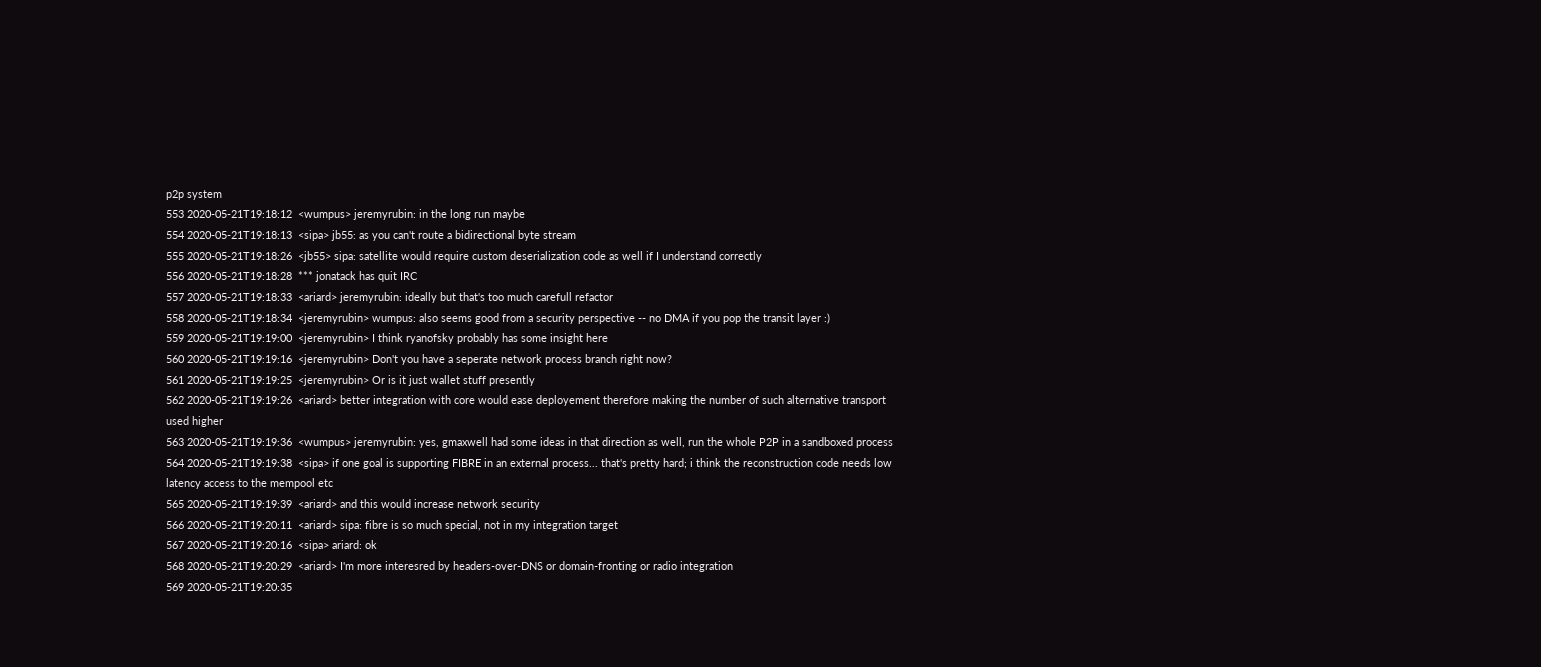p2p system
553 2020-05-21T19:18:12  <wumpus> jeremyrubin: in the long run maybe
554 2020-05-21T19:18:13  <sipa> jb55: as you can't route a bidirectional byte stream
555 2020-05-21T19:18:26  <jb55> sipa: satellite would require custom deserialization code as well if I understand correctly
556 2020-05-21T19:18:28  *** jonatack has quit IRC
557 2020-05-21T19:18:33  <ariard> jeremyrubin: ideally but that's too much carefull refactor
558 2020-05-21T19:18:34  <jeremyrubin> wumpus: also seems good from a security perspective -- no DMA if you pop the transit layer :)
559 2020-05-21T19:19:00  <jeremyrubin> I think ryanofsky probably has some insight here
560 2020-05-21T19:19:16  <jeremyrubin> Don't you have a seperate network process branch right now?
561 2020-05-21T19:19:25  <jeremyrubin> Or is it just wallet stuff presently
562 2020-05-21T19:19:26  <ariard> better integration with core would ease deployement therefore making the number of such alternative transport used higher
563 2020-05-21T19:19:36  <wumpus> jeremyrubin: yes, gmaxwell had some ideas in that direction as well, run the whole P2P in a sandboxed process
564 2020-05-21T19:19:38  <sipa> if one goal is supporting FIBRE in an external process... that's pretty hard; i think the reconstruction code needs low latency access to the mempool etc
565 2020-05-21T19:19:39  <ariard> and this would increase network security
566 2020-05-21T19:20:11  <ariard> sipa: fibre is so much special, not in my integration target
567 2020-05-21T19:20:16  <sipa> ariard: ok
568 2020-05-21T19:20:29  <ariard> I'm more interesred by headers-over-DNS or domain-fronting or radio integration
569 2020-05-21T19:20:35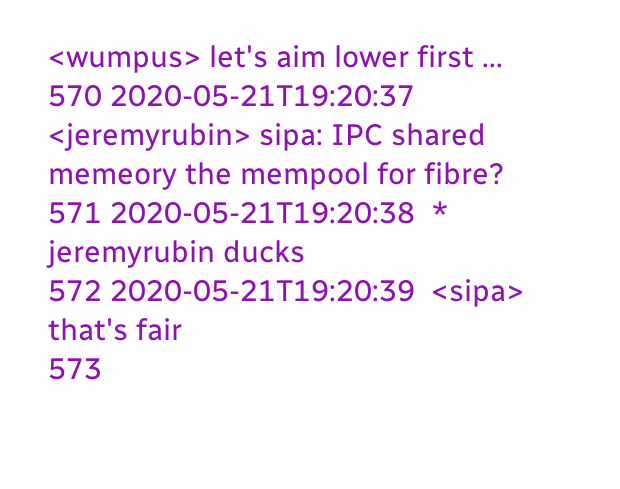<wumpus> let's aim lower first ...
570 2020-05-21T19:20:37  <jeremyrubin> sipa: IPC shared memeory the mempool for fibre?
571 2020-05-21T19:20:38  * jeremyrubin ducks
572 2020-05-21T19:20:39  <sipa> that's fair
573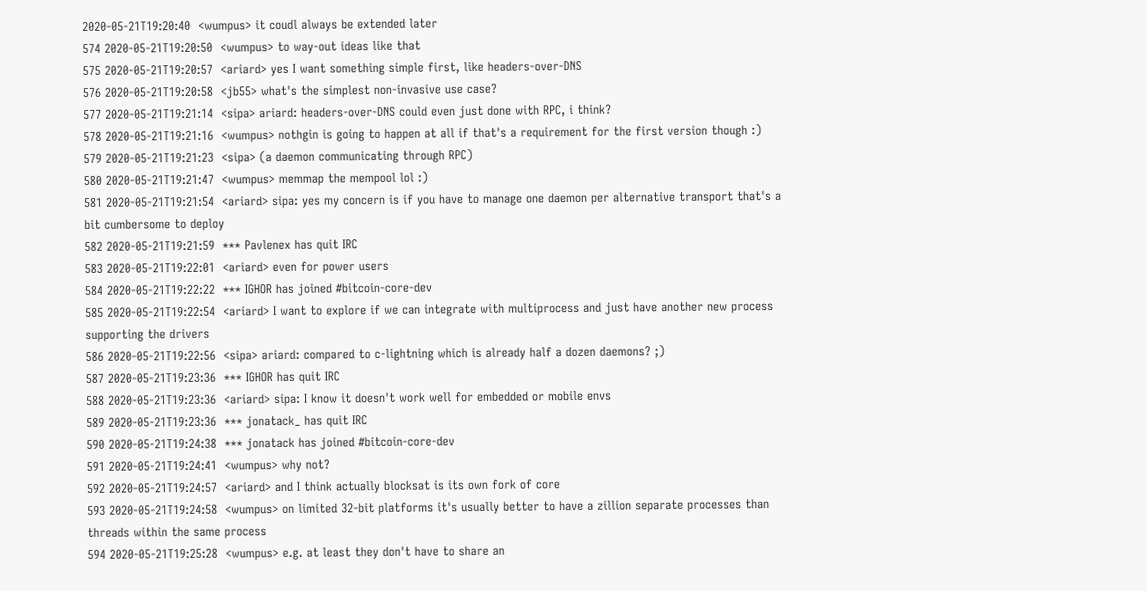2020-05-21T19:20:40  <wumpus> it coudl always be extended later
574 2020-05-21T19:20:50  <wumpus> to way-out ideas like that
575 2020-05-21T19:20:57  <ariard> yes I want something simple first, like headers-over-DNS
576 2020-05-21T19:20:58  <jb55> what's the simplest non-invasive use case?
577 2020-05-21T19:21:14  <sipa> ariard: headers-over-DNS could even just done with RPC, i think?
578 2020-05-21T19:21:16  <wumpus> nothgin is going to happen at all if that's a requirement for the first version though :)
579 2020-05-21T19:21:23  <sipa> (a daemon communicating through RPC)
580 2020-05-21T19:21:47  <wumpus> memmap the mempool lol :)
581 2020-05-21T19:21:54  <ariard> sipa: yes my concern is if you have to manage one daemon per alternative transport that's a bit cumbersome to deploy
582 2020-05-21T19:21:59  *** Pavlenex has quit IRC
583 2020-05-21T19:22:01  <ariard> even for power users
584 2020-05-21T19:22:22  *** IGHOR has joined #bitcoin-core-dev
585 2020-05-21T19:22:54  <ariard> I want to explore if we can integrate with multiprocess and just have another new process supporting the drivers
586 2020-05-21T19:22:56  <sipa> ariard: compared to c-lightning which is already half a dozen daemons? ;)
587 2020-05-21T19:23:36  *** IGHOR has quit IRC
588 2020-05-21T19:23:36  <ariard> sipa: I know it doesn't work well for embedded or mobile envs
589 2020-05-21T19:23:36  *** jonatack_ has quit IRC
590 2020-05-21T19:24:38  *** jonatack has joined #bitcoin-core-dev
591 2020-05-21T19:24:41  <wumpus> why not?
592 2020-05-21T19:24:57  <ariard> and I think actually blocksat is its own fork of core
593 2020-05-21T19:24:58  <wumpus> on limited 32-bit platforms it's usually better to have a zillion separate processes than threads within the same process
594 2020-05-21T19:25:28  <wumpus> e.g. at least they don't have to share an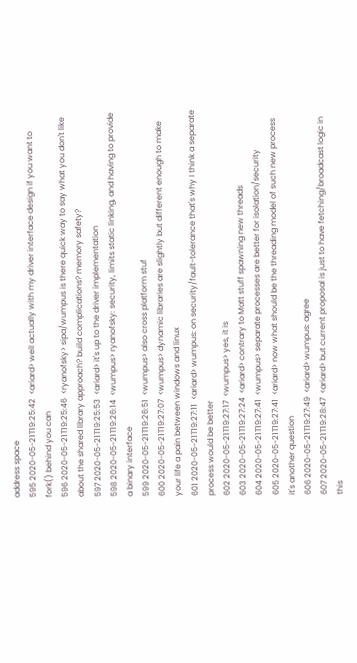address space
595 2020-05-21T19:25:42  <ariard> well actually with my driver interface design if you want to fork() behind you can
596 2020-05-21T19:25:46  <ryanofsky> sipa/wumpus is there quick way to say what you don't like about the shared library approach? build complications? memory safety?
597 2020-05-21T19:25:53  <ariard> it's up to the driver implementation
598 2020-05-21T19:26:14  <wumpus> ryanofsky: security, limits static linking, and having to provide a binary interface
599 2020-05-21T19:26:51  <wumpus> also cross platform stuf
600 2020-05-21T19:27:07  <wumpus> dynamic libraries are slightly but different enough to make your life a pain between windows and linux
601 2020-05-21T19:27:11  <ariard> wumpus: on security/fault-tolerance that's why I think a separate process would be better
602 2020-05-21T19:27:17  <wumpus> yes, it is
603 2020-05-21T19:27:24  <ariard> contrary to Matt stuff spawning new threads
604 2020-05-21T19:27:41  <wumpus> separate processes are better for isolation/security
605 2020-05-21T19:27:41  <ariard> now what should be the threading model of such new process it's another question
606 2020-05-21T19:27:49  <ariard> wumpus: agree
607 2020-05-21T19:28:47  <ariard> but current proposal is just to have fetching/broadcast logic in this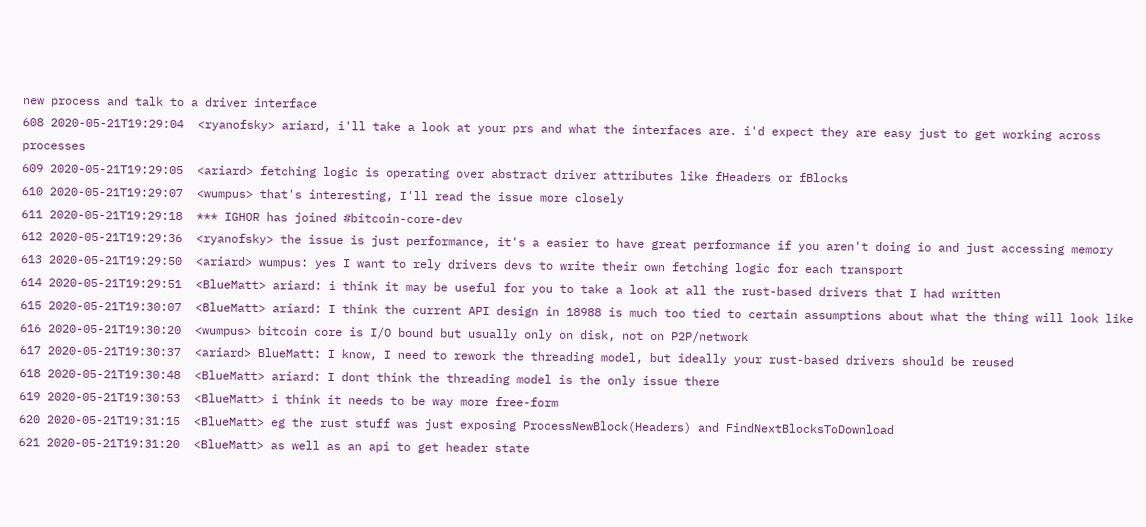new process and talk to a driver interface
608 2020-05-21T19:29:04  <ryanofsky> ariard, i'll take a look at your prs and what the interfaces are. i'd expect they are easy just to get working across processes
609 2020-05-21T19:29:05  <ariard> fetching logic is operating over abstract driver attributes like fHeaders or fBlocks
610 2020-05-21T19:29:07  <wumpus> that's interesting, I'll read the issue more closely
611 2020-05-21T19:29:18  *** IGHOR has joined #bitcoin-core-dev
612 2020-05-21T19:29:36  <ryanofsky> the issue is just performance, it's a easier to have great performance if you aren't doing io and just accessing memory
613 2020-05-21T19:29:50  <ariard> wumpus: yes I want to rely drivers devs to write their own fetching logic for each transport
614 2020-05-21T19:29:51  <BlueMatt> ariard: i think it may be useful for you to take a look at all the rust-based drivers that I had written
615 2020-05-21T19:30:07  <BlueMatt> ariard: I think the current API design in 18988 is much too tied to certain assumptions about what the thing will look like
616 2020-05-21T19:30:20  <wumpus> bitcoin core is I/O bound but usually only on disk, not on P2P/network
617 2020-05-21T19:30:37  <ariard> BlueMatt: I know, I need to rework the threading model, but ideally your rust-based drivers should be reused
618 2020-05-21T19:30:48  <BlueMatt> ariard: I dont think the threading model is the only issue there
619 2020-05-21T19:30:53  <BlueMatt> i think it needs to be way more free-form
620 2020-05-21T19:31:15  <BlueMatt> eg the rust stuff was just exposing ProcessNewBlock(Headers) and FindNextBlocksToDownload
621 2020-05-21T19:31:20  <BlueMatt> as well as an api to get header state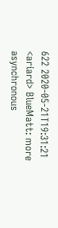622 2020-05-21T19:31:21  <ariard> BlueMatt: more asynchronous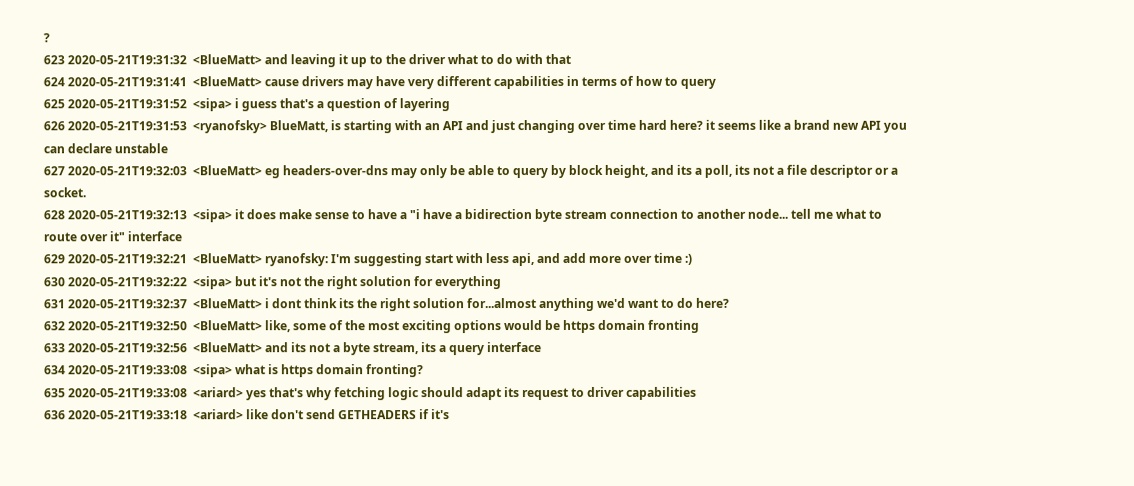?
623 2020-05-21T19:31:32  <BlueMatt> and leaving it up to the driver what to do with that
624 2020-05-21T19:31:41  <BlueMatt> cause drivers may have very different capabilities in terms of how to query
625 2020-05-21T19:31:52  <sipa> i guess that's a question of layering
626 2020-05-21T19:31:53  <ryanofsky> BlueMatt, is starting with an API and just changing over time hard here? it seems like a brand new API you can declare unstable
627 2020-05-21T19:32:03  <BlueMatt> eg headers-over-dns may only be able to query by block height, and its a poll, its not a file descriptor or a socket.
628 2020-05-21T19:32:13  <sipa> it does make sense to have a "i have a bidirection byte stream connection to another node... tell me what to route over it" interface
629 2020-05-21T19:32:21  <BlueMatt> ryanofsky: I'm suggesting start with less api, and add more over time :)
630 2020-05-21T19:32:22  <sipa> but it's not the right solution for everything
631 2020-05-21T19:32:37  <BlueMatt> i dont think its the right solution for...almost anything we'd want to do here?
632 2020-05-21T19:32:50  <BlueMatt> like, some of the most exciting options would be https domain fronting
633 2020-05-21T19:32:56  <BlueMatt> and its not a byte stream, its a query interface
634 2020-05-21T19:33:08  <sipa> what is https domain fronting?
635 2020-05-21T19:33:08  <ariard> yes that's why fetching logic should adapt its request to driver capabilities
636 2020-05-21T19:33:18  <ariard> like don't send GETHEADERS if it's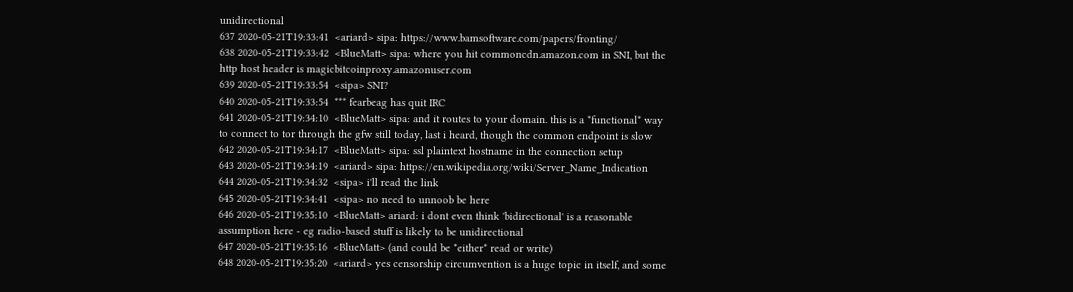unidirectional
637 2020-05-21T19:33:41  <ariard> sipa: https://www.bamsoftware.com/papers/fronting/
638 2020-05-21T19:33:42  <BlueMatt> sipa: where you hit commoncdn.amazon.com in SNI, but the http host header is magicbitcoinproxy.amazonuser.com
639 2020-05-21T19:33:54  <sipa> SNI?
640 2020-05-21T19:33:54  *** fearbeag has quit IRC
641 2020-05-21T19:34:10  <BlueMatt> sipa: and it routes to your domain. this is a *functional* way to connect to tor through the gfw still today, last i heard, though the common endpoint is slow
642 2020-05-21T19:34:17  <BlueMatt> sipa: ssl plaintext hostname in the connection setup
643 2020-05-21T19:34:19  <ariard> sipa: https://en.wikipedia.org/wiki/Server_Name_Indication
644 2020-05-21T19:34:32  <sipa> i'll read the link
645 2020-05-21T19:34:41  <sipa> no need to unnoob be here
646 2020-05-21T19:35:10  <BlueMatt> ariard: i dont even think 'bidirectional' is a reasonable assumption here - eg radio-based stuff is likely to be unidirectional
647 2020-05-21T19:35:16  <BlueMatt> (and could be *either* read or write)
648 2020-05-21T19:35:20  <ariard> yes censorship circumvention is a huge topic in itself, and some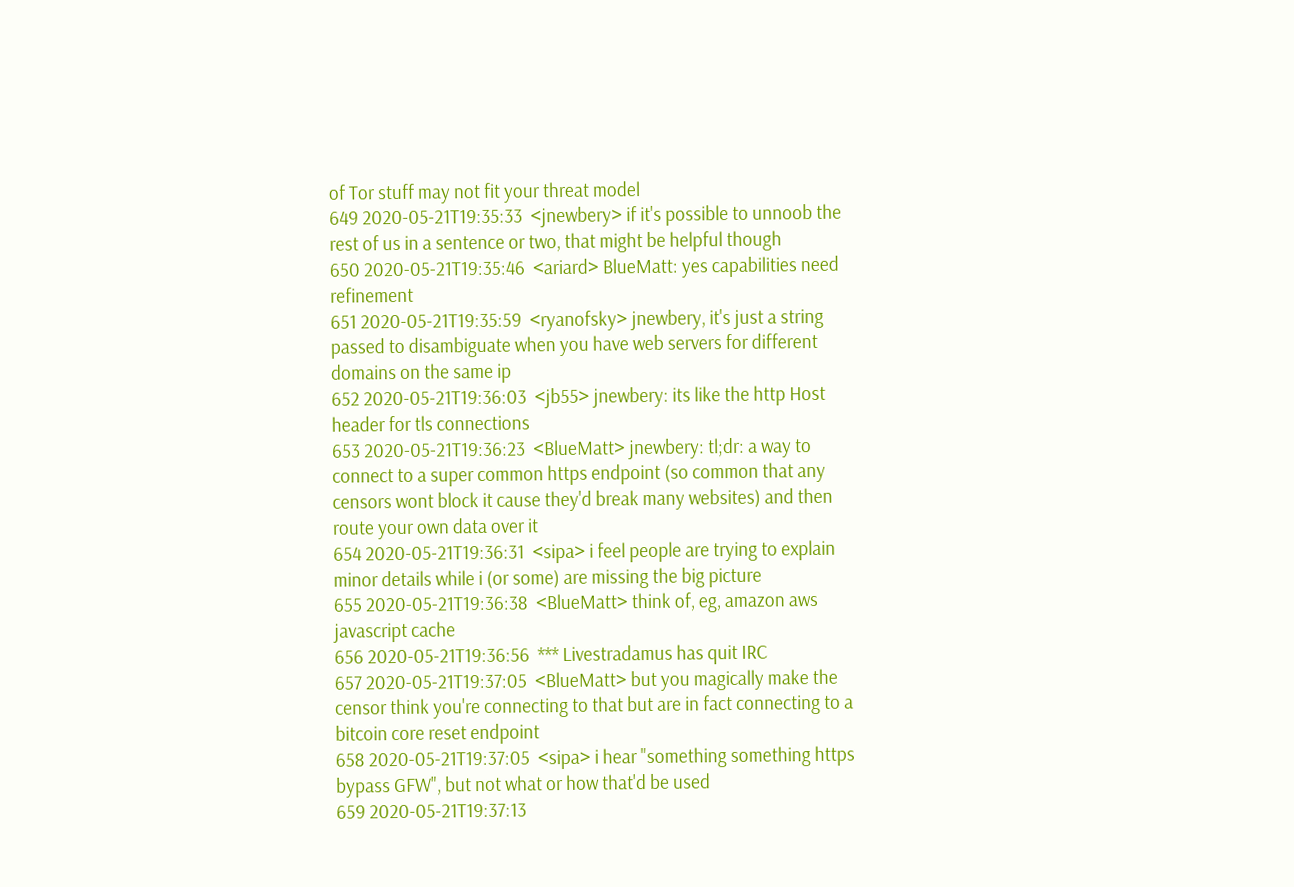of Tor stuff may not fit your threat model
649 2020-05-21T19:35:33  <jnewbery> if it's possible to unnoob the rest of us in a sentence or two, that might be helpful though
650 2020-05-21T19:35:46  <ariard> BlueMatt: yes capabilities need refinement
651 2020-05-21T19:35:59  <ryanofsky> jnewbery, it's just a string passed to disambiguate when you have web servers for different domains on the same ip
652 2020-05-21T19:36:03  <jb55> jnewbery: its like the http Host header for tls connections
653 2020-05-21T19:36:23  <BlueMatt> jnewbery: tl;dr: a way to connect to a super common https endpoint (so common that any censors wont block it cause they'd break many websites) and then route your own data over it
654 2020-05-21T19:36:31  <sipa> i feel people are trying to explain minor details while i (or some) are missing the big picture
655 2020-05-21T19:36:38  <BlueMatt> think of, eg, amazon aws javascript cache
656 2020-05-21T19:36:56  *** Livestradamus has quit IRC
657 2020-05-21T19:37:05  <BlueMatt> but you magically make the censor think you're connecting to that but are in fact connecting to a bitcoin core reset endpoint
658 2020-05-21T19:37:05  <sipa> i hear "something something https bypass GFW", but not what or how that'd be used
659 2020-05-21T19:37:13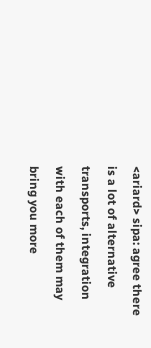<ariard> sipa: agree there is a lot of alternative transports, integration with each of them may bring you more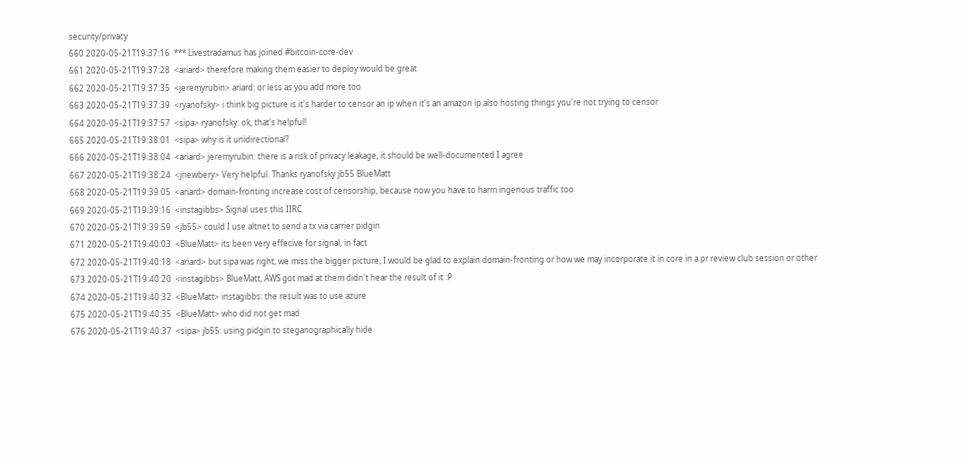security/privacy
660 2020-05-21T19:37:16  *** Livestradamus has joined #bitcoin-core-dev
661 2020-05-21T19:37:28  <ariard> therefore making them easier to deploy would be great
662 2020-05-21T19:37:35  <jeremyrubin> ariard: or less as you add more too
663 2020-05-21T19:37:39  <ryanofsky> i think big picture is it's harder to censor an ip when it's an amazon ip also hosting things you're not trying to censor
664 2020-05-21T19:37:57  <sipa> ryanofsky: ok, that's helpful!
665 2020-05-21T19:38:01  <sipa> why is it unidirectional?
666 2020-05-21T19:38:04  <ariard> jeremyrubin: there is a risk of privacy leakage, it should be well-documented I agree
667 2020-05-21T19:38:24  <jnewbery> Very helpful. Thanks ryanofsky jb55 BlueMatt
668 2020-05-21T19:39:05  <ariard> domain-fronting increase cost of censorship, because now you have to harm ingenous traffic too
669 2020-05-21T19:39:16  <instagibbs> Signal uses this IIRC
670 2020-05-21T19:39:59  <jb55> could I use altnet to send a tx via carrier pidgin
671 2020-05-21T19:40:03  <BlueMatt> its been very effecive for signal, in fact
672 2020-05-21T19:40:18  <ariard> but sipa was right, we miss the bigger picture, I would be glad to explain domain-fronting or how we may incorporate it in core in a pr review club session or other
673 2020-05-21T19:40:20  <instagibbs> BlueMatt, AWS got mad at them didn't hear the result of it :P
674 2020-05-21T19:40:32  <BlueMatt> instagibbs: the result was to use azure
675 2020-05-21T19:40:35  <BlueMatt> who did not get mad
676 2020-05-21T19:40:37  <sipa> jb55: using pidgin to steganographically hide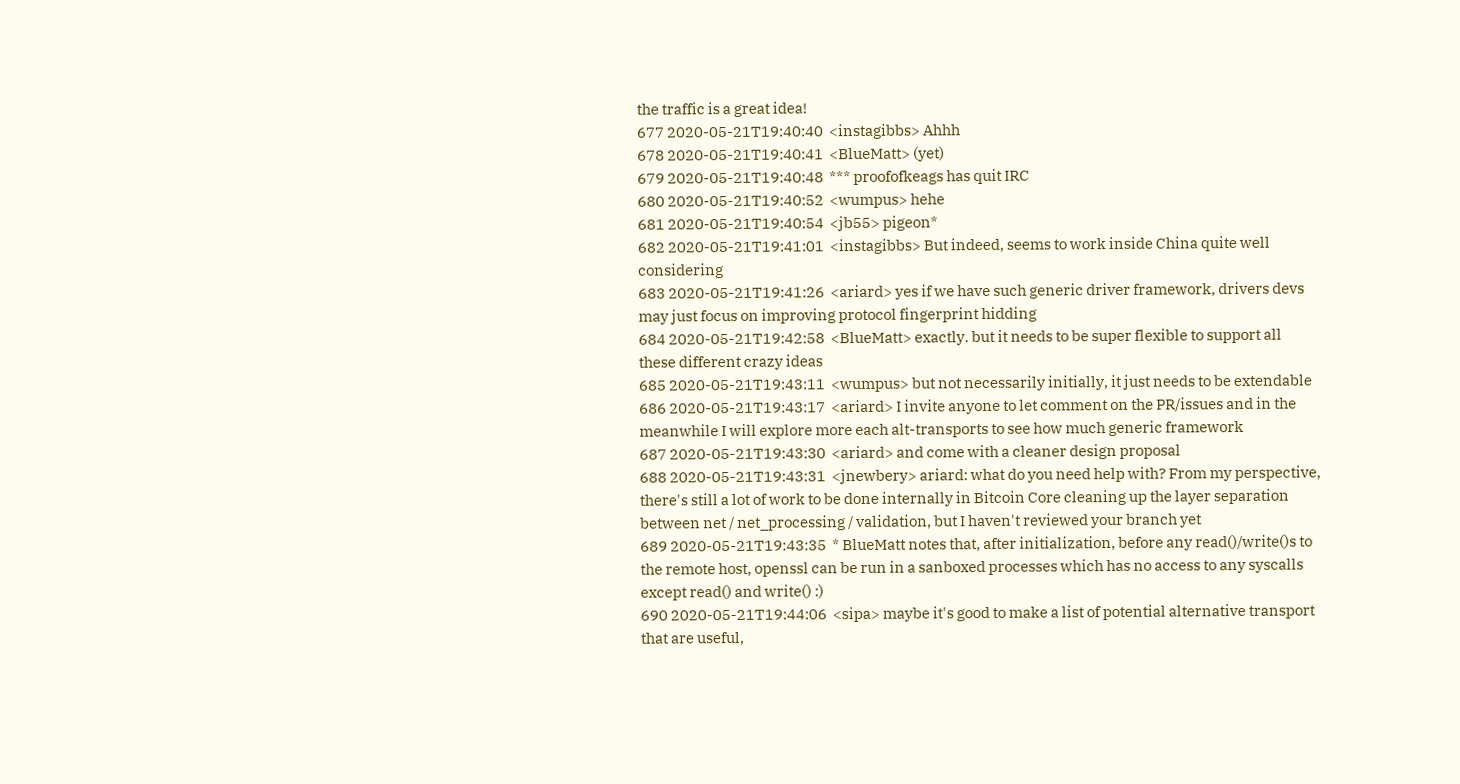the traffic is a great idea!
677 2020-05-21T19:40:40  <instagibbs> Ahhh
678 2020-05-21T19:40:41  <BlueMatt> (yet)
679 2020-05-21T19:40:48  *** proofofkeags has quit IRC
680 2020-05-21T19:40:52  <wumpus> hehe
681 2020-05-21T19:40:54  <jb55> pigeon*
682 2020-05-21T19:41:01  <instagibbs> But indeed, seems to work inside China quite well considering
683 2020-05-21T19:41:26  <ariard> yes if we have such generic driver framework, drivers devs may just focus on improving protocol fingerprint hidding
684 2020-05-21T19:42:58  <BlueMatt> exactly. but it needs to be super flexible to support all these different crazy ideas
685 2020-05-21T19:43:11  <wumpus> but not necessarily initially, it just needs to be extendable
686 2020-05-21T19:43:17  <ariard> I invite anyone to let comment on the PR/issues and in the meanwhile I will explore more each alt-transports to see how much generic framework
687 2020-05-21T19:43:30  <ariard> and come with a cleaner design proposal
688 2020-05-21T19:43:31  <jnewbery> ariard: what do you need help with? From my perspective, there's still a lot of work to be done internally in Bitcoin Core cleaning up the layer separation between net / net_processing / validation, but I haven't reviewed your branch yet
689 2020-05-21T19:43:35  * BlueMatt notes that, after initialization, before any read()/write()s to the remote host, openssl can be run in a sanboxed processes which has no access to any syscalls except read() and write() :)
690 2020-05-21T19:44:06  <sipa> maybe it's good to make a list of potential alternative transport that are useful,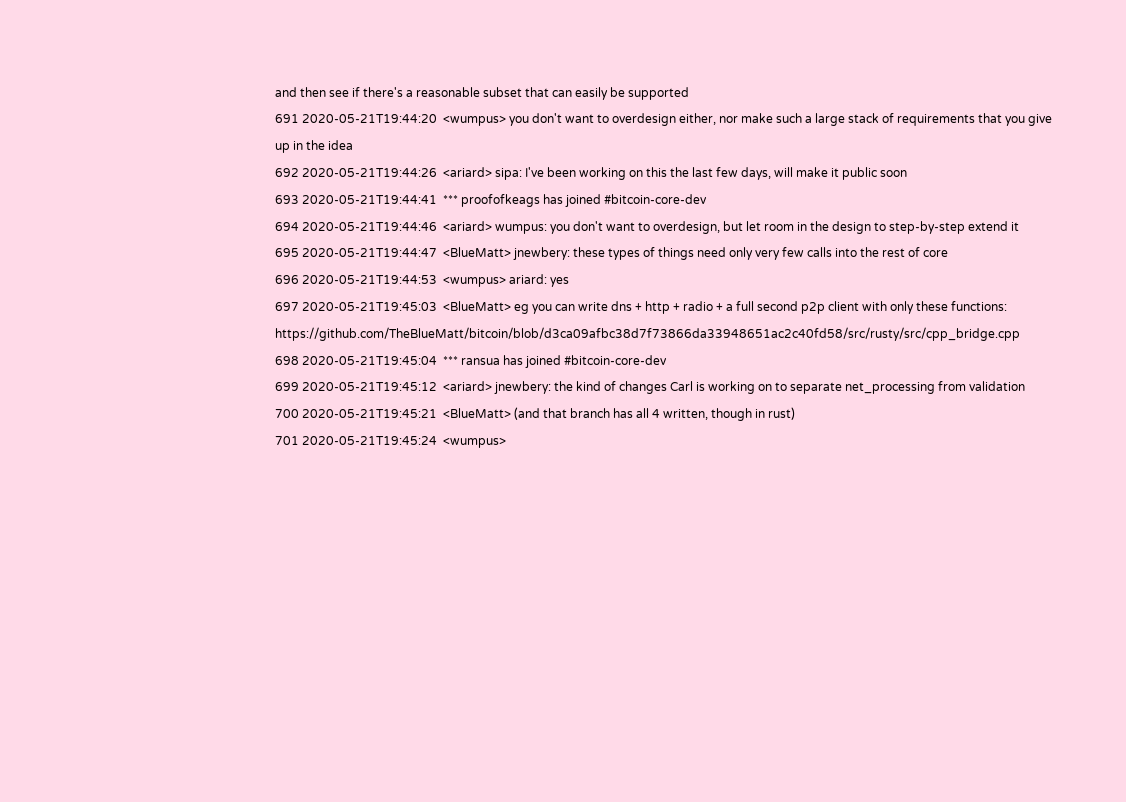and then see if there's a reasonable subset that can easily be supported
691 2020-05-21T19:44:20  <wumpus> you don't want to overdesign either, nor make such a large stack of requirements that you give up in the idea
692 2020-05-21T19:44:26  <ariard> sipa: I've been working on this the last few days, will make it public soon
693 2020-05-21T19:44:41  *** proofofkeags has joined #bitcoin-core-dev
694 2020-05-21T19:44:46  <ariard> wumpus: you don't want to overdesign, but let room in the design to step-by-step extend it
695 2020-05-21T19:44:47  <BlueMatt> jnewbery: these types of things need only very few calls into the rest of core
696 2020-05-21T19:44:53  <wumpus> ariard: yes
697 2020-05-21T19:45:03  <BlueMatt> eg you can write dns + http + radio + a full second p2p client with only these functions: https://github.com/TheBlueMatt/bitcoin/blob/d3ca09afbc38d7f73866da33948651ac2c40fd58/src/rusty/src/cpp_bridge.cpp
698 2020-05-21T19:45:04  *** ransua has joined #bitcoin-core-dev
699 2020-05-21T19:45:12  <ariard> jnewbery: the kind of changes Carl is working on to separate net_processing from validation
700 2020-05-21T19:45:21  <BlueMatt> (and that branch has all 4 written, though in rust)
701 2020-05-21T19:45:24  <wumpus>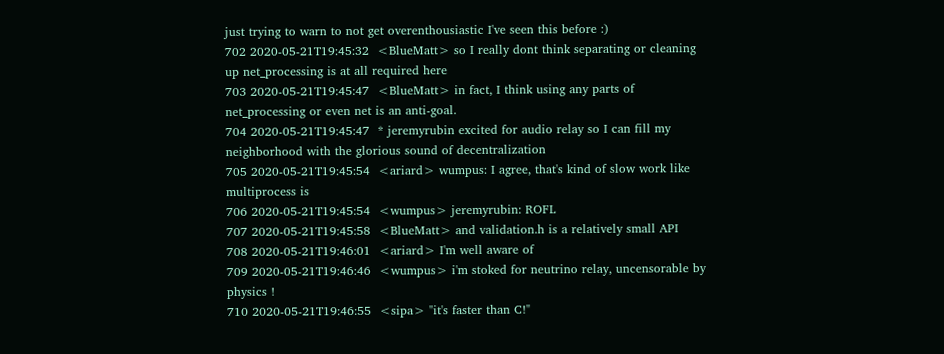just trying to warn to not get overenthousiastic I've seen this before :)
702 2020-05-21T19:45:32  <BlueMatt> so I really dont think separating or cleaning up net_processing is at all required here
703 2020-05-21T19:45:47  <BlueMatt> in fact, I think using any parts of net_processing or even net is an anti-goal.
704 2020-05-21T19:45:47  * jeremyrubin excited for audio relay so I can fill my neighborhood with the glorious sound of decentralization
705 2020-05-21T19:45:54  <ariard> wumpus: I agree, that's kind of slow work like multiprocess is
706 2020-05-21T19:45:54  <wumpus> jeremyrubin: ROFL
707 2020-05-21T19:45:58  <BlueMatt> and validation.h is a relatively small API
708 2020-05-21T19:46:01  <ariard> I'm well aware of
709 2020-05-21T19:46:46  <wumpus> i'm stoked for neutrino relay, uncensorable by physics !
710 2020-05-21T19:46:55  <sipa> "it's faster than C!"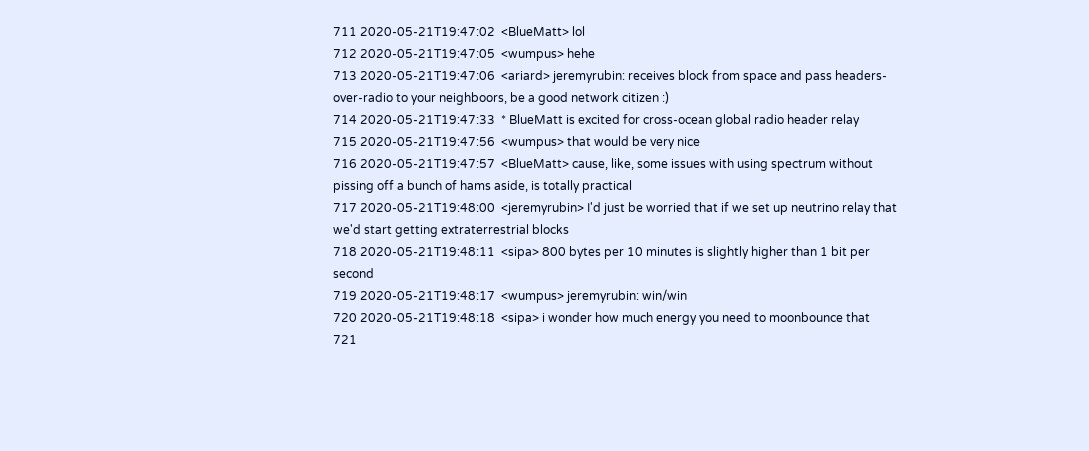711 2020-05-21T19:47:02  <BlueMatt> lol
712 2020-05-21T19:47:05  <wumpus> hehe
713 2020-05-21T19:47:06  <ariard> jeremyrubin: receives block from space and pass headers-over-radio to your neighboors, be a good network citizen :)
714 2020-05-21T19:47:33  * BlueMatt is excited for cross-ocean global radio header relay
715 2020-05-21T19:47:56  <wumpus> that would be very nice
716 2020-05-21T19:47:57  <BlueMatt> cause, like, some issues with using spectrum without pissing off a bunch of hams aside, is totally practical
717 2020-05-21T19:48:00  <jeremyrubin> I'd just be worried that if we set up neutrino relay that we'd start getting extraterrestrial blocks
718 2020-05-21T19:48:11  <sipa> 800 bytes per 10 minutes is slightly higher than 1 bit per second
719 2020-05-21T19:48:17  <wumpus> jeremyrubin: win/win
720 2020-05-21T19:48:18  <sipa> i wonder how much energy you need to moonbounce that
721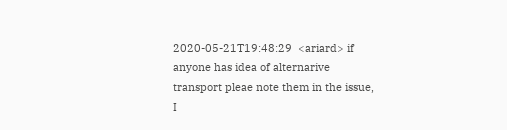2020-05-21T19:48:29  <ariard> if anyone has idea of alternarive transport pleae note them in the issue, I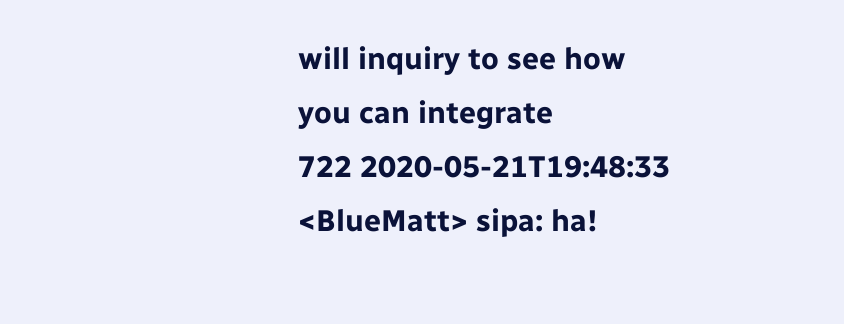will inquiry to see how you can integrate
722 2020-05-21T19:48:33  <BlueMatt> sipa: ha!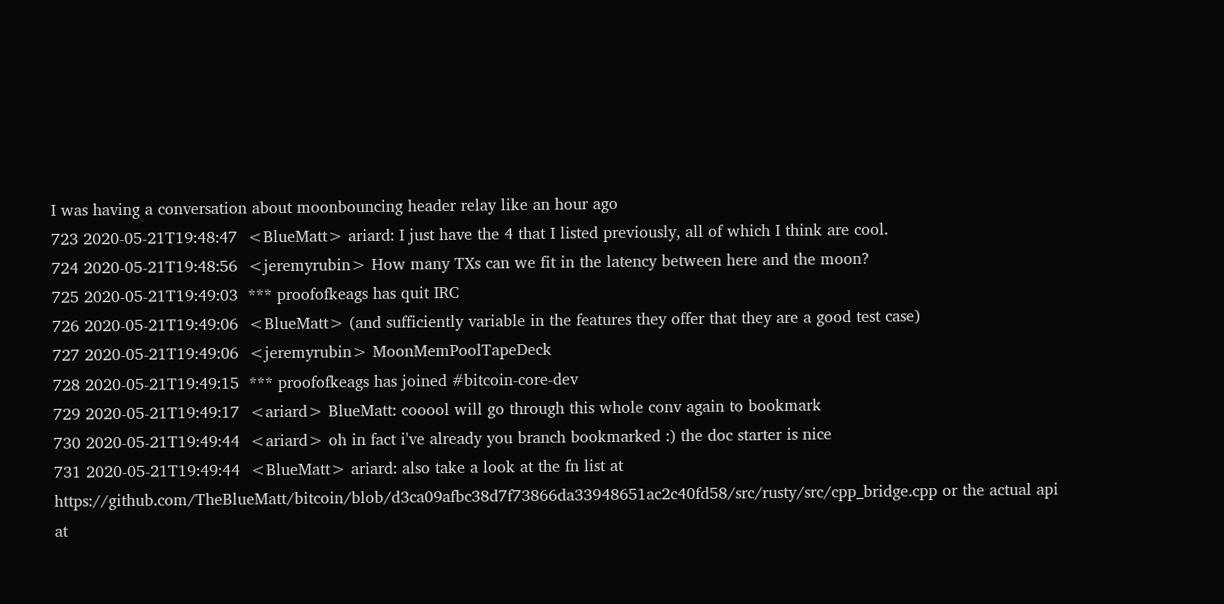I was having a conversation about moonbouncing header relay like an hour ago
723 2020-05-21T19:48:47  <BlueMatt> ariard: I just have the 4 that I listed previously, all of which I think are cool.
724 2020-05-21T19:48:56  <jeremyrubin> How many TXs can we fit in the latency between here and the moon?
725 2020-05-21T19:49:03  *** proofofkeags has quit IRC
726 2020-05-21T19:49:06  <BlueMatt> (and sufficiently variable in the features they offer that they are a good test case)
727 2020-05-21T19:49:06  <jeremyrubin> MoonMemPoolTapeDeck
728 2020-05-21T19:49:15  *** proofofkeags has joined #bitcoin-core-dev
729 2020-05-21T19:49:17  <ariard> BlueMatt: cooool will go through this whole conv again to bookmark
730 2020-05-21T19:49:44  <ariard> oh in fact i've already you branch bookmarked :) the doc starter is nice
731 2020-05-21T19:49:44  <BlueMatt> ariard: also take a look at the fn list at https://github.com/TheBlueMatt/bitcoin/blob/d3ca09afbc38d7f73866da33948651ac2c40fd58/src/rusty/src/cpp_bridge.cpp or the actual api at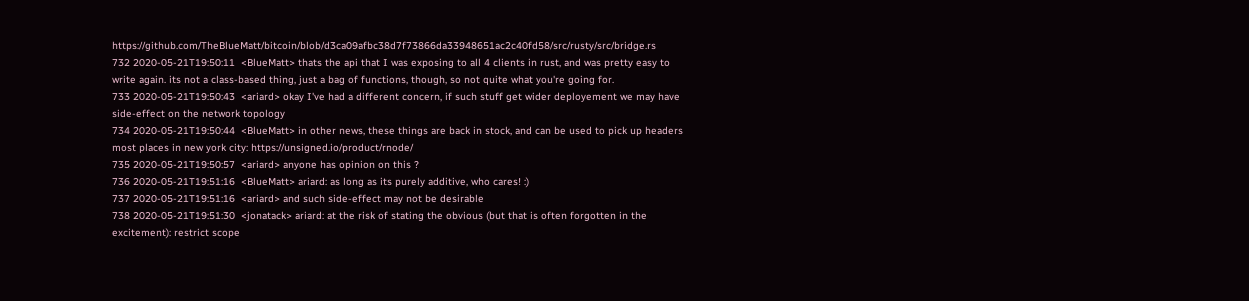https://github.com/TheBlueMatt/bitcoin/blob/d3ca09afbc38d7f73866da33948651ac2c40fd58/src/rusty/src/bridge.rs
732 2020-05-21T19:50:11  <BlueMatt> thats the api that I was exposing to all 4 clients in rust, and was pretty easy to write again. its not a class-based thing, just a bag of functions, though, so not quite what you're going for.
733 2020-05-21T19:50:43  <ariard> okay I've had a different concern, if such stuff get wider deployement we may have side-effect on the network topology
734 2020-05-21T19:50:44  <BlueMatt> in other news, these things are back in stock, and can be used to pick up headers most places in new york city: https://unsigned.io/product/rnode/
735 2020-05-21T19:50:57  <ariard> anyone has opinion on this ?
736 2020-05-21T19:51:16  <BlueMatt> ariard: as long as its purely additive, who cares! :)
737 2020-05-21T19:51:16  <ariard> and such side-effect may not be desirable
738 2020-05-21T19:51:30  <jonatack> ariard: at the risk of stating the obvious (but that is often forgotten in the excitement): restrict scope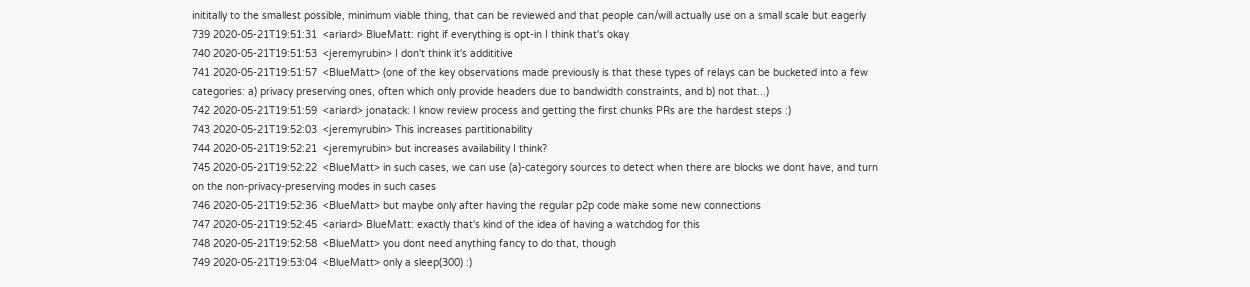inititally to the smallest possible, minimum viable thing, that can be reviewed and that people can/will actually use on a small scale but eagerly
739 2020-05-21T19:51:31  <ariard> BlueMatt: right if everything is opt-in I think that's okay
740 2020-05-21T19:51:53  <jeremyrubin> I don't think it's addititive
741 2020-05-21T19:51:57  <BlueMatt> (one of the key observations made previously is that these types of relays can be bucketed into a few categories: a) privacy preserving ones, often which only provide headers due to bandwidth constraints, and b) not that...)
742 2020-05-21T19:51:59  <ariard> jonatack: I know review process and getting the first chunks PRs are the hardest steps :)
743 2020-05-21T19:52:03  <jeremyrubin> This increases partitionability
744 2020-05-21T19:52:21  <jeremyrubin> but increases availability I think?
745 2020-05-21T19:52:22  <BlueMatt> in such cases, we can use (a)-category sources to detect when there are blocks we dont have, and turn on the non-privacy-preserving modes in such cases
746 2020-05-21T19:52:36  <BlueMatt> but maybe only after having the regular p2p code make some new connections
747 2020-05-21T19:52:45  <ariard> BlueMatt: exactly that's kind of the idea of having a watchdog for this
748 2020-05-21T19:52:58  <BlueMatt> you dont need anything fancy to do that, though
749 2020-05-21T19:53:04  <BlueMatt> only a sleep(300) :)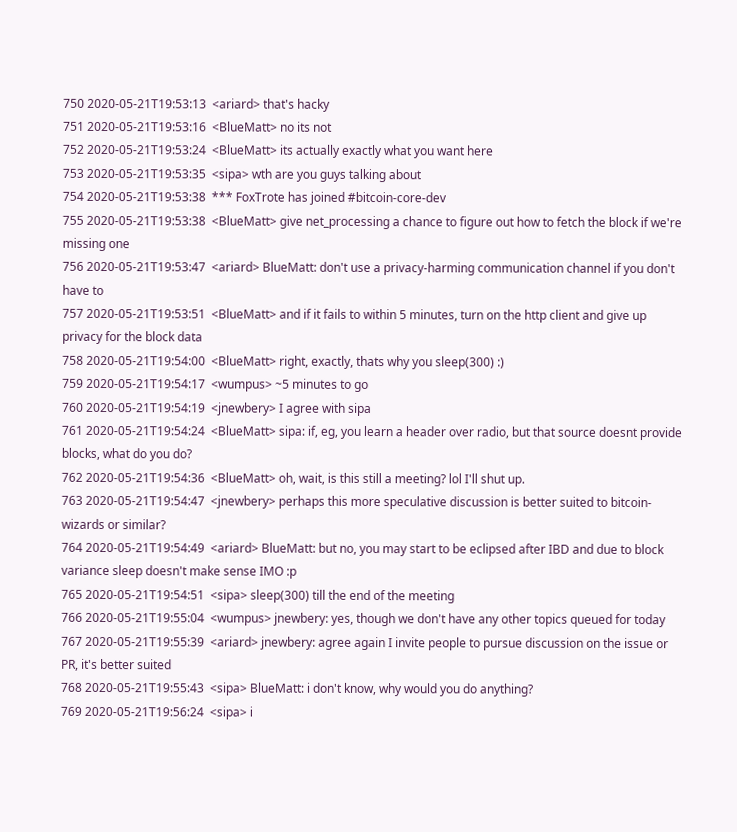750 2020-05-21T19:53:13  <ariard> that's hacky
751 2020-05-21T19:53:16  <BlueMatt> no its not
752 2020-05-21T19:53:24  <BlueMatt> its actually exactly what you want here
753 2020-05-21T19:53:35  <sipa> wth are you guys talking about
754 2020-05-21T19:53:38  *** FoxTrote has joined #bitcoin-core-dev
755 2020-05-21T19:53:38  <BlueMatt> give net_processing a chance to figure out how to fetch the block if we're missing one
756 2020-05-21T19:53:47  <ariard> BlueMatt: don't use a privacy-harming communication channel if you don't have to
757 2020-05-21T19:53:51  <BlueMatt> and if it fails to within 5 minutes, turn on the http client and give up privacy for the block data
758 2020-05-21T19:54:00  <BlueMatt> right, exactly, thats why you sleep(300) :)
759 2020-05-21T19:54:17  <wumpus> ~5 minutes to go
760 2020-05-21T19:54:19  <jnewbery> I agree with sipa
761 2020-05-21T19:54:24  <BlueMatt> sipa: if, eg, you learn a header over radio, but that source doesnt provide blocks, what do you do?
762 2020-05-21T19:54:36  <BlueMatt> oh, wait, is this still a meeting? lol I'll shut up.
763 2020-05-21T19:54:47  <jnewbery> perhaps this more speculative discussion is better suited to bitcoin-wizards or similar?
764 2020-05-21T19:54:49  <ariard> BlueMatt: but no, you may start to be eclipsed after IBD and due to block variance sleep doesn't make sense IMO :p
765 2020-05-21T19:54:51  <sipa> sleep(300) till the end of the meeting
766 2020-05-21T19:55:04  <wumpus> jnewbery: yes, though we don't have any other topics queued for today
767 2020-05-21T19:55:39  <ariard> jnewbery: agree again I invite people to pursue discussion on the issue or PR, it's better suited
768 2020-05-21T19:55:43  <sipa> BlueMatt: i don't know, why would you do anything?
769 2020-05-21T19:56:24  <sipa> i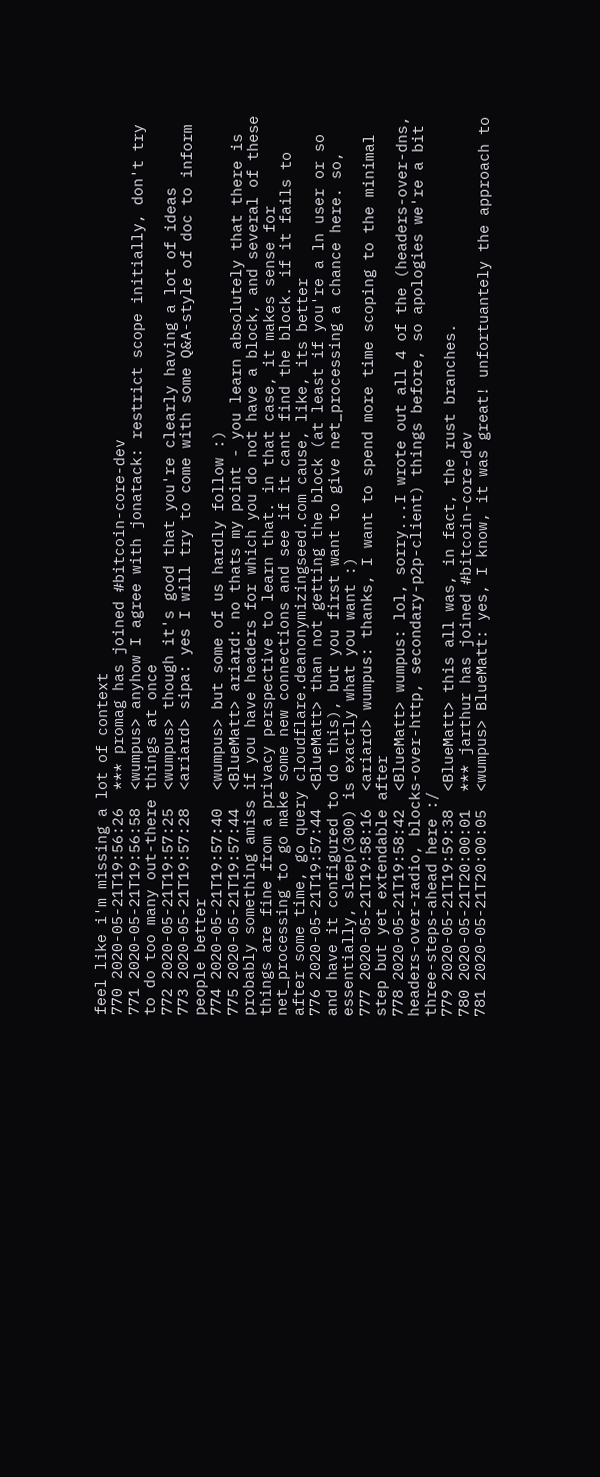feel like i'm missing a lot of context
770 2020-05-21T19:56:26  *** promag has joined #bitcoin-core-dev
771 2020-05-21T19:56:58  <wumpus> anyhow I agree with jonatack: restrict scope initially, don't try to do too many out-there things at once
772 2020-05-21T19:57:25  <wumpus> though it's good that you're clearly having a lot of ideas
773 2020-05-21T19:57:28  <ariard> sipa: yes I will try to come with some Q&A-style of doc to inform people better
774 2020-05-21T19:57:40  <wumpus> but some of us hardly follow :)
775 2020-05-21T19:57:44  <BlueMatt> ariard: no thats my point - you learn absolutely that there is probably something amiss if you have headers for which you do not have a block, and several of these things are fine from a privacy perspective to learn that. in that case, it makes sense for net_processing to go make some new connections and see if it cant find the block. if it fails to after some time, go query cloudflare.deanonymizingseed.com cause, like, its better
776 2020-05-21T19:57:44  <BlueMatt> than not getting the block (at least if you're a ln user or so and have it configured to do this), but you first want to give net_processing a chance here. so, essentially, sleep(300) is exactly what you want :)
777 2020-05-21T19:58:16  <ariard> wumpus: thanks, I want to spend more time scoping to the minimal step but yet extendable after
778 2020-05-21T19:58:42  <BlueMatt> wumpus: lol, sorry...I wrote out all 4 of the (headers-over-dns, headers-over-radio, blocks-over-http, secondary-p2p-client) things before, so apologies we're a bit three-steps-ahead here :/
779 2020-05-21T19:59:38  <BlueMatt> this all was, in fact, the rust branches.
780 2020-05-21T20:00:01  *** jarthur has joined #bitcoin-core-dev
781 2020-05-21T20:00:05  <wumpus> BlueMatt: yes, I know, it was great! unfortuantely the approach to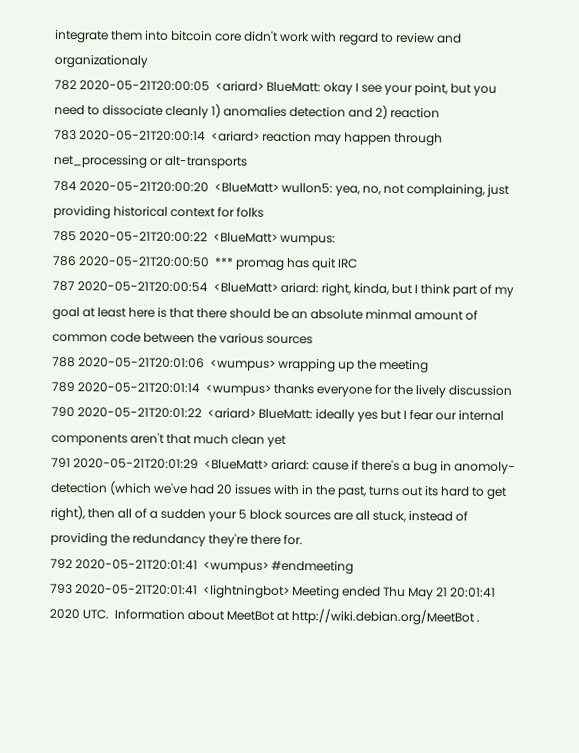integrate them into bitcoin core didn't work with regard to review and organizationaly
782 2020-05-21T20:00:05  <ariard> BlueMatt: okay I see your point, but you need to dissociate cleanly 1) anomalies detection and 2) reaction
783 2020-05-21T20:00:14  <ariard> reaction may happen through net_processing or alt-transports
784 2020-05-21T20:00:20  <BlueMatt> wullon5: yea, no, not complaining, just providing historical context for folks
785 2020-05-21T20:00:22  <BlueMatt> wumpus:
786 2020-05-21T20:00:50  *** promag has quit IRC
787 2020-05-21T20:00:54  <BlueMatt> ariard: right, kinda, but I think part of my goal at least here is that there should be an absolute minmal amount of common code between the various sources
788 2020-05-21T20:01:06  <wumpus> wrapping up the meeting
789 2020-05-21T20:01:14  <wumpus> thanks everyone for the lively discussion
790 2020-05-21T20:01:22  <ariard> BlueMatt: ideally yes but I fear our internal components aren't that much clean yet
791 2020-05-21T20:01:29  <BlueMatt> ariard: cause if there's a bug in anomoly-detection (which we've had 20 issues with in the past, turns out its hard to get right), then all of a sudden your 5 block sources are all stuck, instead of providing the redundancy they're there for.
792 2020-05-21T20:01:41  <wumpus> #endmeeting
793 2020-05-21T20:01:41  <lightningbot> Meeting ended Thu May 21 20:01:41 2020 UTC.  Information about MeetBot at http://wiki.debian.org/MeetBot .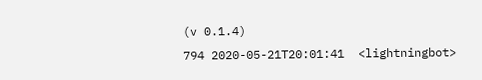(v 0.1.4)
794 2020-05-21T20:01:41  <lightningbot>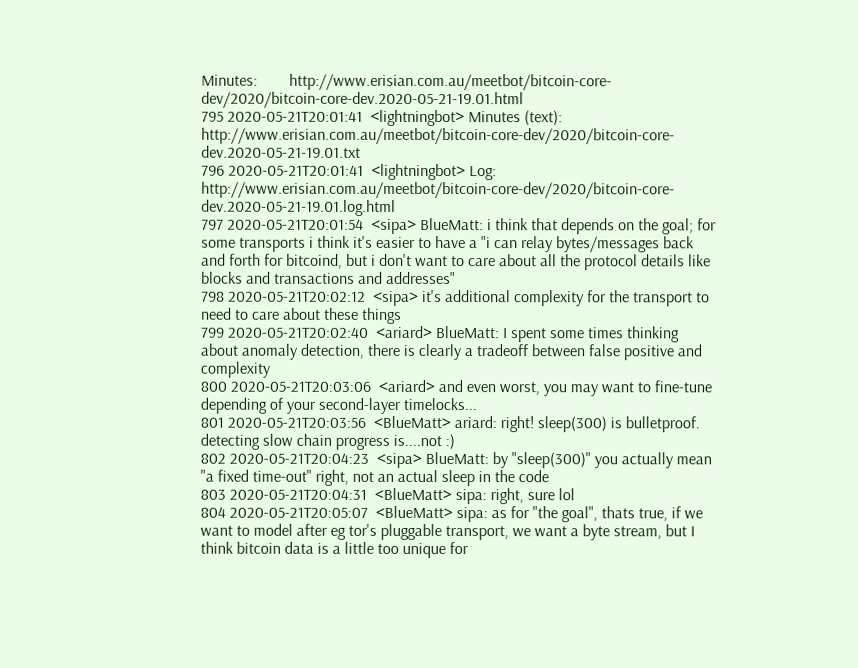Minutes:        http://www.erisian.com.au/meetbot/bitcoin-core-dev/2020/bitcoin-core-dev.2020-05-21-19.01.html
795 2020-05-21T20:01:41  <lightningbot> Minutes (text): http://www.erisian.com.au/meetbot/bitcoin-core-dev/2020/bitcoin-core-dev.2020-05-21-19.01.txt
796 2020-05-21T20:01:41  <lightningbot> Log:            http://www.erisian.com.au/meetbot/bitcoin-core-dev/2020/bitcoin-core-dev.2020-05-21-19.01.log.html
797 2020-05-21T20:01:54  <sipa> BlueMatt: i think that depends on the goal; for some transports i think it's easier to have a "i can relay bytes/messages back and forth for bitcoind, but i don't want to care about all the protocol details like blocks and transactions and addresses"
798 2020-05-21T20:02:12  <sipa> it's additional complexity for the transport to need to care about these things
799 2020-05-21T20:02:40  <ariard> BlueMatt: I spent some times thinking about anomaly detection, there is clearly a tradeoff between false positive and complexity
800 2020-05-21T20:03:06  <ariard> and even worst, you may want to fine-tune depending of your second-layer timelocks...
801 2020-05-21T20:03:56  <BlueMatt> ariard: right! sleep(300) is bulletproof. detecting slow chain progress is....not :)
802 2020-05-21T20:04:23  <sipa> BlueMatt: by "sleep(300)" you actually mean "a fixed time-out" right, not an actual sleep in the code
803 2020-05-21T20:04:31  <BlueMatt> sipa: right, sure lol
804 2020-05-21T20:05:07  <BlueMatt> sipa: as for "the goal", thats true, if we want to model after eg tor's pluggable transport, we want a byte stream, but I think bitcoin data is a little too unique for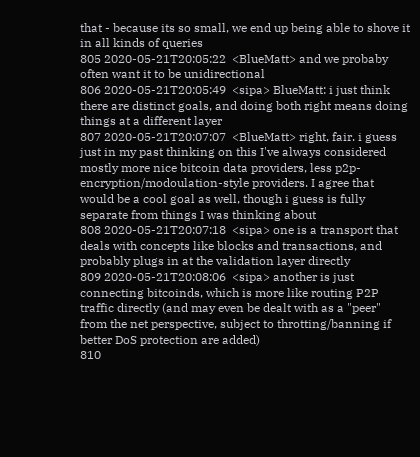that - because its so small, we end up being able to shove it in all kinds of queries
805 2020-05-21T20:05:22  <BlueMatt> and we probaby often want it to be unidirectional
806 2020-05-21T20:05:49  <sipa> BlueMatt: i just think there are distinct goals, and doing both right means doing things at a different layer
807 2020-05-21T20:07:07  <BlueMatt> right, fair. i guess just in my past thinking on this I've always considered mostly more nice bitcoin data providers, less p2p-encryption/modoulation-style providers. I agree that would be a cool goal as well, though i guess is fully separate from things I was thinking about
808 2020-05-21T20:07:18  <sipa> one is a transport that deals with concepts like blocks and transactions, and probably plugs in at the validation layer directly
809 2020-05-21T20:08:06  <sipa> another is just connecting bitcoinds, which is more like routing P2P traffic directly (and may even be dealt with as a "peer" from the net perspective, subject to throtting/banning if better DoS protection are added)
810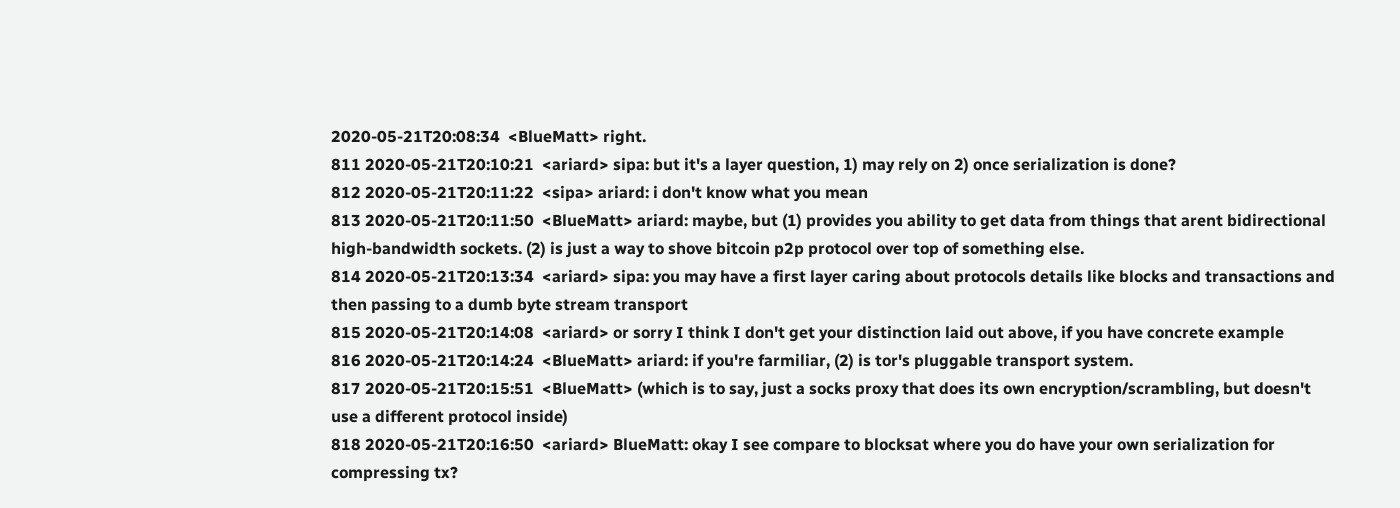2020-05-21T20:08:34  <BlueMatt> right.
811 2020-05-21T20:10:21  <ariard> sipa: but it's a layer question, 1) may rely on 2) once serialization is done?
812 2020-05-21T20:11:22  <sipa> ariard: i don't know what you mean
813 2020-05-21T20:11:50  <BlueMatt> ariard: maybe, but (1) provides you ability to get data from things that arent bidirectional high-bandwidth sockets. (2) is just a way to shove bitcoin p2p protocol over top of something else.
814 2020-05-21T20:13:34  <ariard> sipa: you may have a first layer caring about protocols details like blocks and transactions and then passing to a dumb byte stream transport
815 2020-05-21T20:14:08  <ariard> or sorry I think I don't get your distinction laid out above, if you have concrete example
816 2020-05-21T20:14:24  <BlueMatt> ariard: if you're farmiliar, (2) is tor's pluggable transport system.
817 2020-05-21T20:15:51  <BlueMatt> (which is to say, just a socks proxy that does its own encryption/scrambling, but doesn't use a different protocol inside)
818 2020-05-21T20:16:50  <ariard> BlueMatt: okay I see compare to blocksat where you do have your own serialization for compressing tx?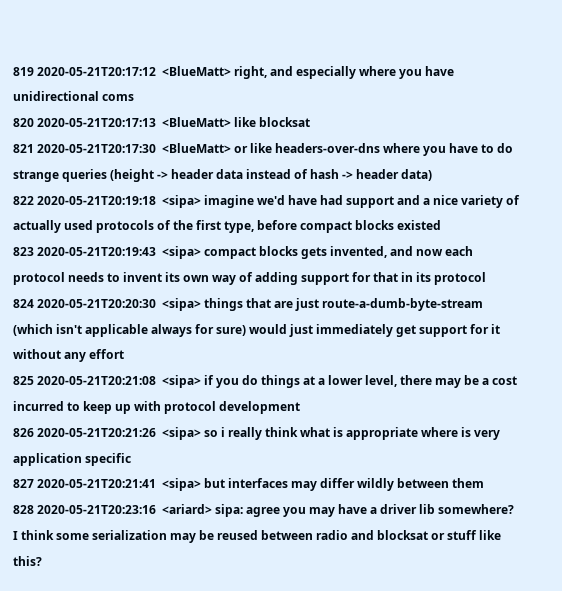819 2020-05-21T20:17:12  <BlueMatt> right, and especially where you have unidirectional coms
820 2020-05-21T20:17:13  <BlueMatt> like blocksat
821 2020-05-21T20:17:30  <BlueMatt> or like headers-over-dns where you have to do strange queries (height -> header data instead of hash -> header data)
822 2020-05-21T20:19:18  <sipa> imagine we'd have had support and a nice variety of actually used protocols of the first type, before compact blocks existed
823 2020-05-21T20:19:43  <sipa> compact blocks gets invented, and now each protocol needs to invent its own way of adding support for that in its protocol
824 2020-05-21T20:20:30  <sipa> things that are just route-a-dumb-byte-stream (which isn't applicable always for sure) would just immediately get support for it without any effort
825 2020-05-21T20:21:08  <sipa> if you do things at a lower level, there may be a cost incurred to keep up with protocol development
826 2020-05-21T20:21:26  <sipa> so i really think what is appropriate where is very application specific
827 2020-05-21T20:21:41  <sipa> but interfaces may differ wildly between them
828 2020-05-21T20:23:16  <ariard> sipa: agree you may have a driver lib somewhere? I think some serialization may be reused between radio and blocksat or stuff like this?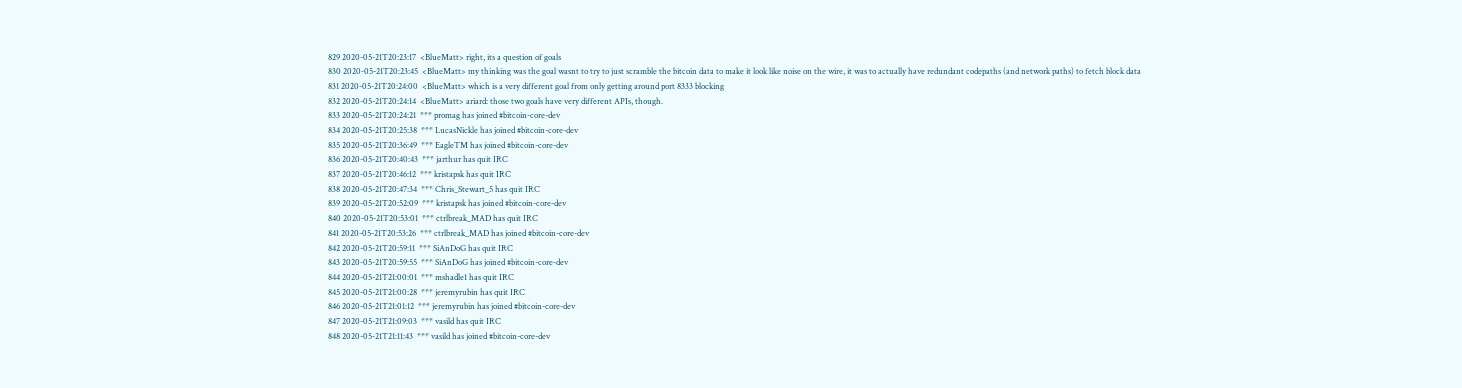829 2020-05-21T20:23:17  <BlueMatt> right, its a question of goals
830 2020-05-21T20:23:45  <BlueMatt> my thinking was the goal wasnt to try to just scramble the bitcoin data to make it look like noise on the wire, it was to actually have redundant codepaths (and network paths) to fetch block data
831 2020-05-21T20:24:00  <BlueMatt> which is a very different goal from only getting around port 8333 blocking
832 2020-05-21T20:24:14  <BlueMatt> ariard: those two goals have very different APIs, though.
833 2020-05-21T20:24:21  *** promag has joined #bitcoin-core-dev
834 2020-05-21T20:25:38  *** LucasNickle has joined #bitcoin-core-dev
835 2020-05-21T20:36:49  *** EagleTM has joined #bitcoin-core-dev
836 2020-05-21T20:40:43  *** jarthur has quit IRC
837 2020-05-21T20:46:12  *** kristapsk has quit IRC
838 2020-05-21T20:47:34  *** Chris_Stewart_5 has quit IRC
839 2020-05-21T20:52:09  *** kristapsk has joined #bitcoin-core-dev
840 2020-05-21T20:53:01  *** ctrlbreak_MAD has quit IRC
841 2020-05-21T20:53:26  *** ctrlbreak_MAD has joined #bitcoin-core-dev
842 2020-05-21T20:59:11  *** SiAnDoG has quit IRC
843 2020-05-21T20:59:55  *** SiAnDoG has joined #bitcoin-core-dev
844 2020-05-21T21:00:01  *** mshadle1 has quit IRC
845 2020-05-21T21:00:28  *** jeremyrubin has quit IRC
846 2020-05-21T21:01:12  *** jeremyrubin has joined #bitcoin-core-dev
847 2020-05-21T21:09:03  *** vasild has quit IRC
848 2020-05-21T21:11:43  *** vasild has joined #bitcoin-core-dev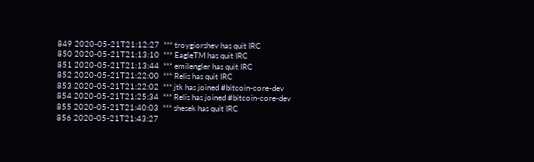849 2020-05-21T21:12:27  *** troygiorshev has quit IRC
850 2020-05-21T21:13:10  *** EagleTM has quit IRC
851 2020-05-21T21:13:44  *** emilengler has quit IRC
852 2020-05-21T21:22:00  *** Relis has quit IRC
853 2020-05-21T21:22:02  *** jtk has joined #bitcoin-core-dev
854 2020-05-21T21:25:34  *** Relis has joined #bitcoin-core-dev
855 2020-05-21T21:40:03  *** shesek has quit IRC
856 2020-05-21T21:43:27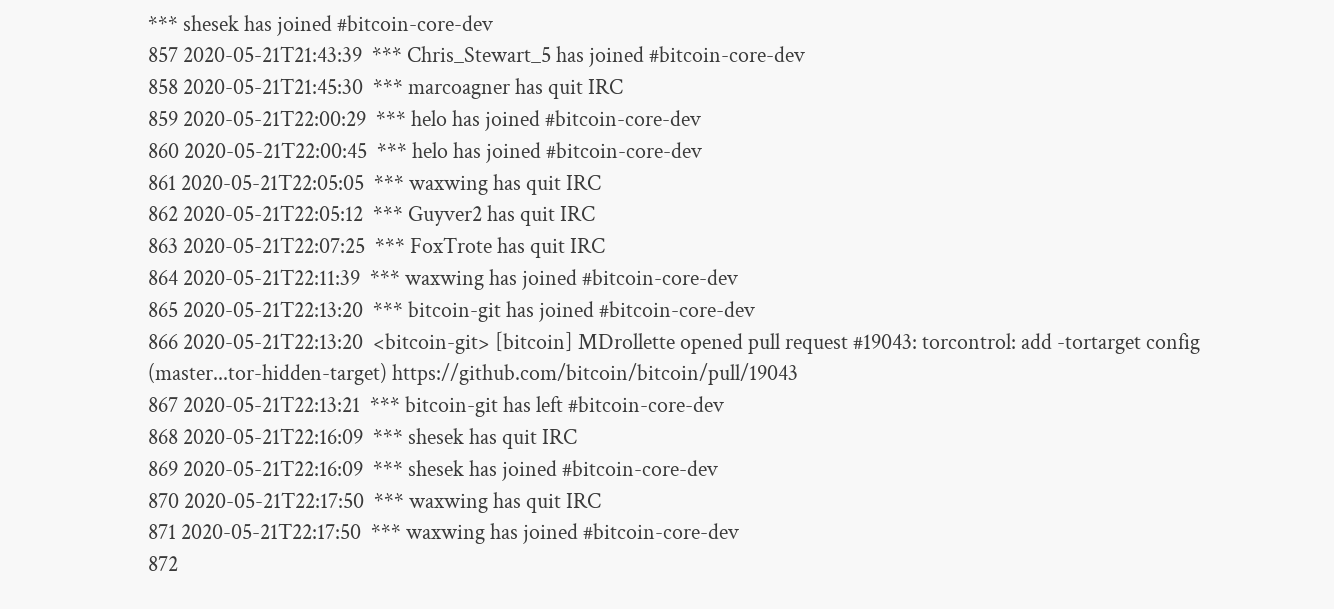*** shesek has joined #bitcoin-core-dev
857 2020-05-21T21:43:39  *** Chris_Stewart_5 has joined #bitcoin-core-dev
858 2020-05-21T21:45:30  *** marcoagner has quit IRC
859 2020-05-21T22:00:29  *** helo has joined #bitcoin-core-dev
860 2020-05-21T22:00:45  *** helo has joined #bitcoin-core-dev
861 2020-05-21T22:05:05  *** waxwing has quit IRC
862 2020-05-21T22:05:12  *** Guyver2 has quit IRC
863 2020-05-21T22:07:25  *** FoxTrote has quit IRC
864 2020-05-21T22:11:39  *** waxwing has joined #bitcoin-core-dev
865 2020-05-21T22:13:20  *** bitcoin-git has joined #bitcoin-core-dev
866 2020-05-21T22:13:20  <bitcoin-git> [bitcoin] MDrollette opened pull request #19043: torcontrol: add -tortarget config (master...tor-hidden-target) https://github.com/bitcoin/bitcoin/pull/19043
867 2020-05-21T22:13:21  *** bitcoin-git has left #bitcoin-core-dev
868 2020-05-21T22:16:09  *** shesek has quit IRC
869 2020-05-21T22:16:09  *** shesek has joined #bitcoin-core-dev
870 2020-05-21T22:17:50  *** waxwing has quit IRC
871 2020-05-21T22:17:50  *** waxwing has joined #bitcoin-core-dev
872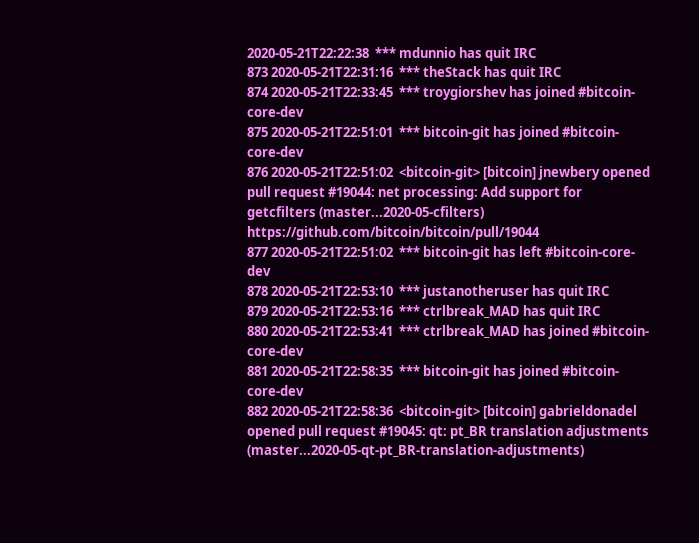2020-05-21T22:22:38  *** mdunnio has quit IRC
873 2020-05-21T22:31:16  *** theStack has quit IRC
874 2020-05-21T22:33:45  *** troygiorshev has joined #bitcoin-core-dev
875 2020-05-21T22:51:01  *** bitcoin-git has joined #bitcoin-core-dev
876 2020-05-21T22:51:02  <bitcoin-git> [bitcoin] jnewbery opened pull request #19044: net processing: Add support for getcfilters (master...2020-05-cfilters) https://github.com/bitcoin/bitcoin/pull/19044
877 2020-05-21T22:51:02  *** bitcoin-git has left #bitcoin-core-dev
878 2020-05-21T22:53:10  *** justanotheruser has quit IRC
879 2020-05-21T22:53:16  *** ctrlbreak_MAD has quit IRC
880 2020-05-21T22:53:41  *** ctrlbreak_MAD has joined #bitcoin-core-dev
881 2020-05-21T22:58:35  *** bitcoin-git has joined #bitcoin-core-dev
882 2020-05-21T22:58:36  <bitcoin-git> [bitcoin] gabrieldonadel opened pull request #19045: qt: pt_BR translation adjustments (master...2020-05-qt-pt_BR-translation-adjustments)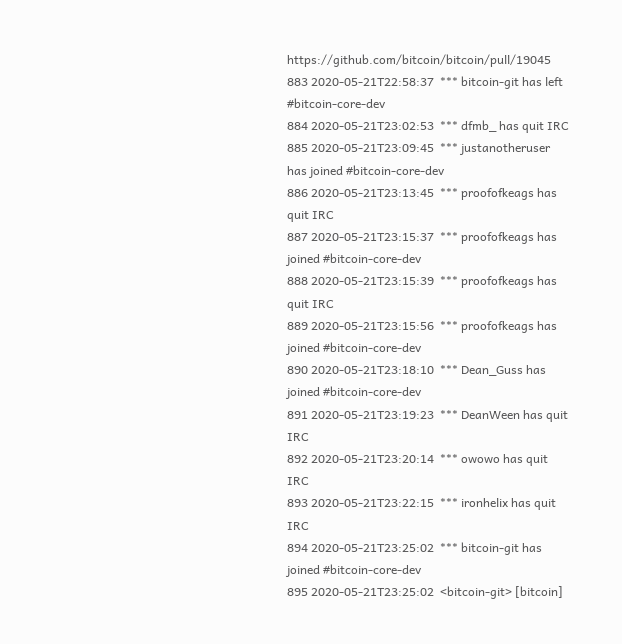https://github.com/bitcoin/bitcoin/pull/19045
883 2020-05-21T22:58:37  *** bitcoin-git has left #bitcoin-core-dev
884 2020-05-21T23:02:53  *** dfmb_ has quit IRC
885 2020-05-21T23:09:45  *** justanotheruser has joined #bitcoin-core-dev
886 2020-05-21T23:13:45  *** proofofkeags has quit IRC
887 2020-05-21T23:15:37  *** proofofkeags has joined #bitcoin-core-dev
888 2020-05-21T23:15:39  *** proofofkeags has quit IRC
889 2020-05-21T23:15:56  *** proofofkeags has joined #bitcoin-core-dev
890 2020-05-21T23:18:10  *** Dean_Guss has joined #bitcoin-core-dev
891 2020-05-21T23:19:23  *** DeanWeen has quit IRC
892 2020-05-21T23:20:14  *** owowo has quit IRC
893 2020-05-21T23:22:15  *** ironhelix has quit IRC
894 2020-05-21T23:25:02  *** bitcoin-git has joined #bitcoin-core-dev
895 2020-05-21T23:25:02  <bitcoin-git> [bitcoin]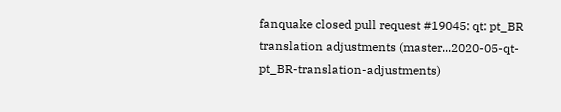fanquake closed pull request #19045: qt: pt_BR translation adjustments (master...2020-05-qt-pt_BR-translation-adjustments)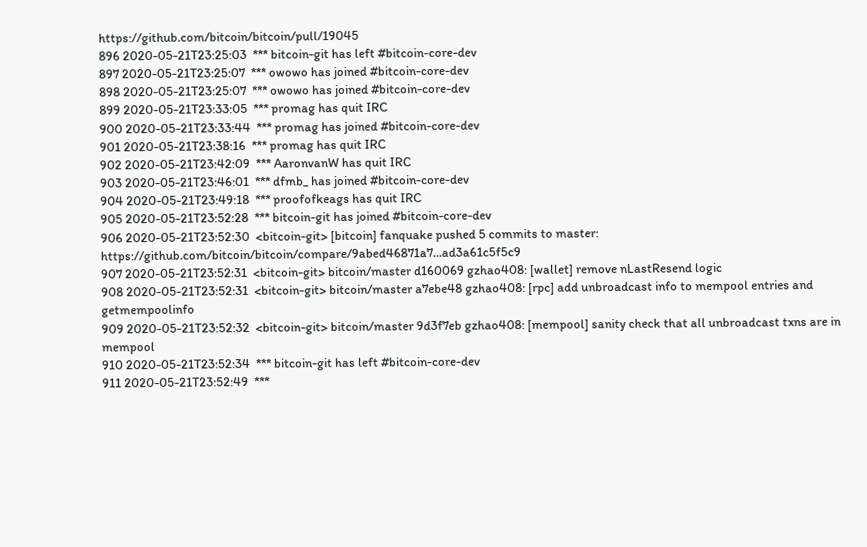https://github.com/bitcoin/bitcoin/pull/19045
896 2020-05-21T23:25:03  *** bitcoin-git has left #bitcoin-core-dev
897 2020-05-21T23:25:07  *** owowo has joined #bitcoin-core-dev
898 2020-05-21T23:25:07  *** owowo has joined #bitcoin-core-dev
899 2020-05-21T23:33:05  *** promag has quit IRC
900 2020-05-21T23:33:44  *** promag has joined #bitcoin-core-dev
901 2020-05-21T23:38:16  *** promag has quit IRC
902 2020-05-21T23:42:09  *** AaronvanW has quit IRC
903 2020-05-21T23:46:01  *** dfmb_ has joined #bitcoin-core-dev
904 2020-05-21T23:49:18  *** proofofkeags has quit IRC
905 2020-05-21T23:52:28  *** bitcoin-git has joined #bitcoin-core-dev
906 2020-05-21T23:52:30  <bitcoin-git> [bitcoin] fanquake pushed 5 commits to master: https://github.com/bitcoin/bitcoin/compare/9abed46871a7...ad3a61c5f5c9
907 2020-05-21T23:52:31  <bitcoin-git> bitcoin/master d160069 gzhao408: [wallet] remove nLastResend logic
908 2020-05-21T23:52:31  <bitcoin-git> bitcoin/master a7ebe48 gzhao408: [rpc] add unbroadcast info to mempool entries and getmempoolinfo
909 2020-05-21T23:52:32  <bitcoin-git> bitcoin/master 9d3f7eb gzhao408: [mempool] sanity check that all unbroadcast txns are in mempool
910 2020-05-21T23:52:34  *** bitcoin-git has left #bitcoin-core-dev
911 2020-05-21T23:52:49  ***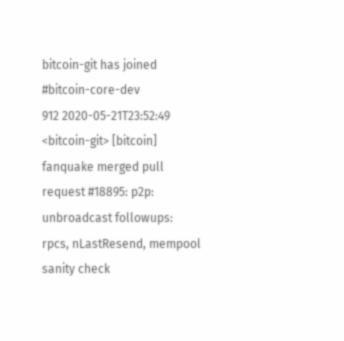bitcoin-git has joined #bitcoin-core-dev
912 2020-05-21T23:52:49  <bitcoin-git> [bitcoin] fanquake merged pull request #18895: p2p: unbroadcast followups: rpcs, nLastResend, mempool sanity check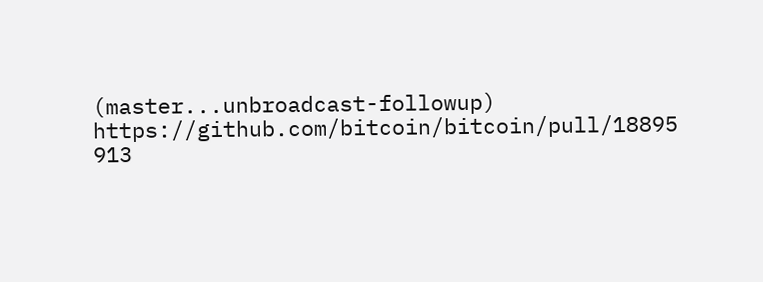(master...unbroadcast-followup) https://github.com/bitcoin/bitcoin/pull/18895
913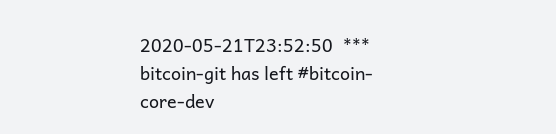2020-05-21T23:52:50  *** bitcoin-git has left #bitcoin-core-dev